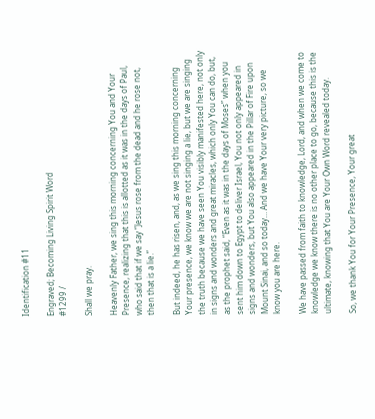Identification #11

Engraved; Becoming Living Spirit Word
#1299 /

Shall we pray.

Heavenly Father, we sing this morning concerning You and Your Presence, realizing that this is allotted as it was in the days of Paul, who said that if we say “Jesus rose from the dead and he rose not, then that is a lie.”

But indeed, he has risen, and, as we sing this morning concerning Your presence, we know we are not singing a lie, but we are singing the truth because we have seen You visibly manifested here, not only in signs and wonders and great miracles, which only You can do, but, as the prophet said, “Even as it was in the days of Moses” when you sent him down to Egypt to deliver Israel, You not only appeared in signs and wonders, but You also appeared in the Pillar of Fire upon Mount Sinai, and so today… And we have Your very picture, so we know you are here.

We have passed from faith to knowledge, Lord, and when we come to knowledge we know there is no other place to go, because this is the ultimate, knowing that You are Your Own Word revealed today.

So, we thank You for Your Presence, Your great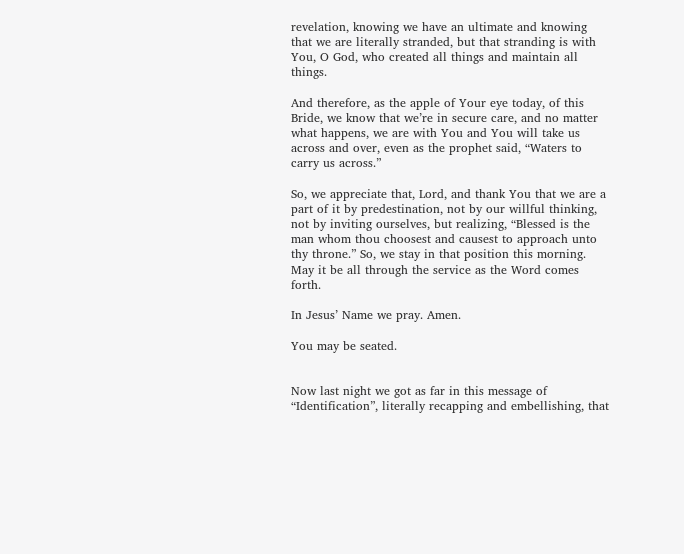revelation, knowing we have an ultimate and knowing that we are literally stranded, but that stranding is with You, O God, who created all things and maintain all things.

And therefore, as the apple of Your eye today, of this Bride, we know that we’re in secure care, and no matter what happens, we are with You and You will take us across and over, even as the prophet said, “Waters to carry us across.”

So, we appreciate that, Lord, and thank You that we are a part of it by predestination, not by our willful thinking, not by inviting ourselves, but realizing, “Blessed is the man whom thou choosest and causest to approach unto thy throne.” So, we stay in that position this morning. May it be all through the service as the Word comes forth.

In Jesus’ Name we pray. Amen.

You may be seated.


Now last night we got as far in this message of “Identification”, literally recapping and embellishing, that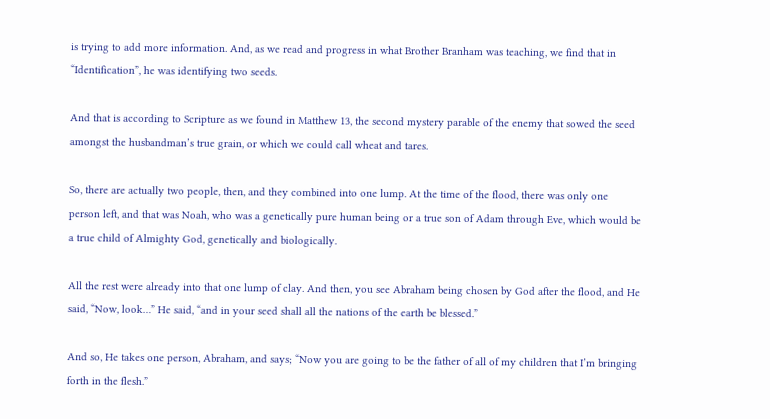is trying to add more information. And, as we read and progress in what Brother Branham was teaching, we find that in “Identification”, he was identifying two seeds.

And that is according to Scripture as we found in Matthew 13, the second mystery parable of the enemy that sowed the seed amongst the husbandman’s true grain, or which we could call wheat and tares.

So, there are actually two people, then, and they combined into one lump. At the time of the flood, there was only one person left, and that was Noah, who was a genetically pure human being or a true son of Adam through Eve, which would be a true child of Almighty God, genetically and biologically.

All the rest were already into that one lump of clay. And then, you see Abraham being chosen by God after the flood, and He said, “Now, look…” He said, “and in your seed shall all the nations of the earth be blessed.”

And so, He takes one person, Abraham, and says; “Now you are going to be the father of all of my children that I’m bringing forth in the flesh.”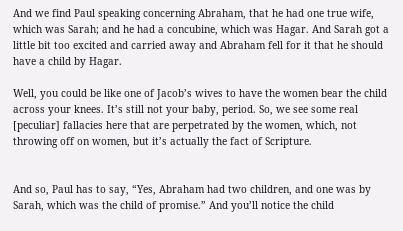And we find Paul speaking concerning Abraham, that he had one true wife, which was Sarah; and he had a concubine, which was Hagar. And Sarah got a little bit too excited and carried away and Abraham fell for it that he should have a child by Hagar.

Well, you could be like one of Jacob’s wives to have the women bear the child across your knees. It’s still not your baby, period. So, we see some real [peculiar] fallacies here that are perpetrated by the women, which, not throwing off on women, but it’s actually the fact of Scripture.


And so, Paul has to say, “Yes, Abraham had two children, and one was by Sarah, which was the child of promise.” And you’ll notice the child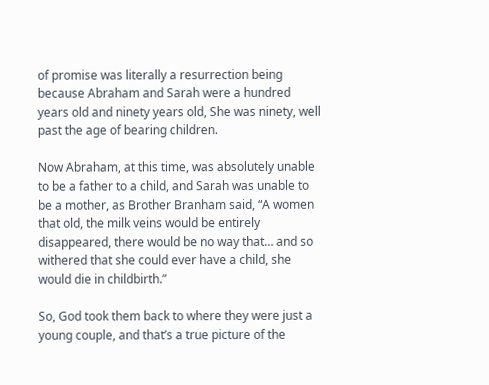of promise was literally a resurrection being because Abraham and Sarah were a hundred years old and ninety years old, She was ninety, well past the age of bearing children.

Now Abraham, at this time, was absolutely unable to be a father to a child, and Sarah was unable to be a mother, as Brother Branham said, “A women that old, the milk veins would be entirely disappeared, there would be no way that… and so withered that she could ever have a child, she would die in childbirth.”

So, God took them back to where they were just a young couple, and that’s a true picture of the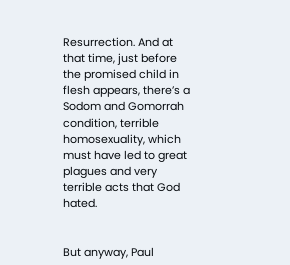Resurrection. And at that time, just before the promised child in flesh appears, there’s a Sodom and Gomorrah condition, terrible homosexuality, which must have led to great plagues and very terrible acts that God hated.


But anyway, Paul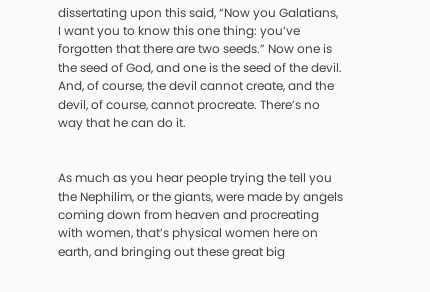dissertating upon this said, “Now you Galatians, I want you to know this one thing: you’ve forgotten that there are two seeds.” Now one is the seed of God, and one is the seed of the devil. And, of course, the devil cannot create, and the devil, of course, cannot procreate. There’s no way that he can do it.


As much as you hear people trying the tell you the Nephilim, or the giants, were made by angels coming down from heaven and procreating with women, that’s physical women here on earth, and bringing out these great big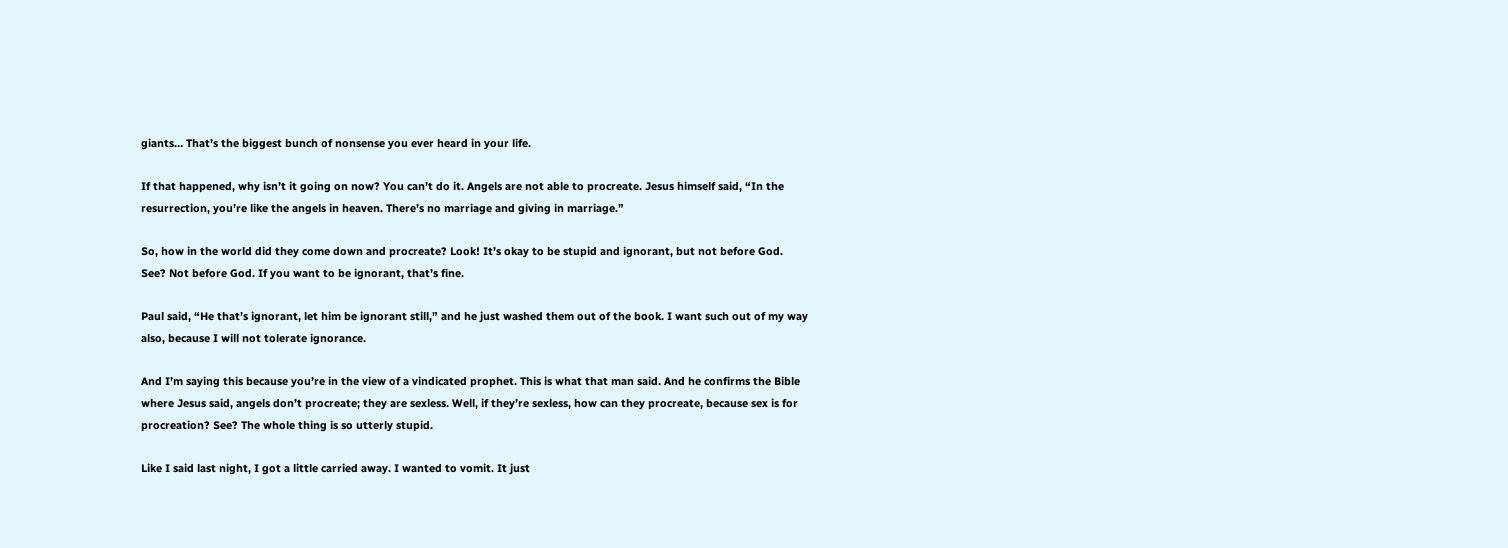giants… That’s the biggest bunch of nonsense you ever heard in your life.

If that happened, why isn’t it going on now? You can’t do it. Angels are not able to procreate. Jesus himself said, “In the resurrection, you’re like the angels in heaven. There’s no marriage and giving in marriage.”

So, how in the world did they come down and procreate? Look! It’s okay to be stupid and ignorant, but not before God. See? Not before God. If you want to be ignorant, that’s fine.

Paul said, “He that’s ignorant, let him be ignorant still,” and he just washed them out of the book. I want such out of my way also, because I will not tolerate ignorance.

And I’m saying this because you’re in the view of a vindicated prophet. This is what that man said. And he confirms the Bible where Jesus said, angels don’t procreate; they are sexless. Well, if they’re sexless, how can they procreate, because sex is for procreation? See? The whole thing is so utterly stupid.

Like I said last night, I got a little carried away. I wanted to vomit. It just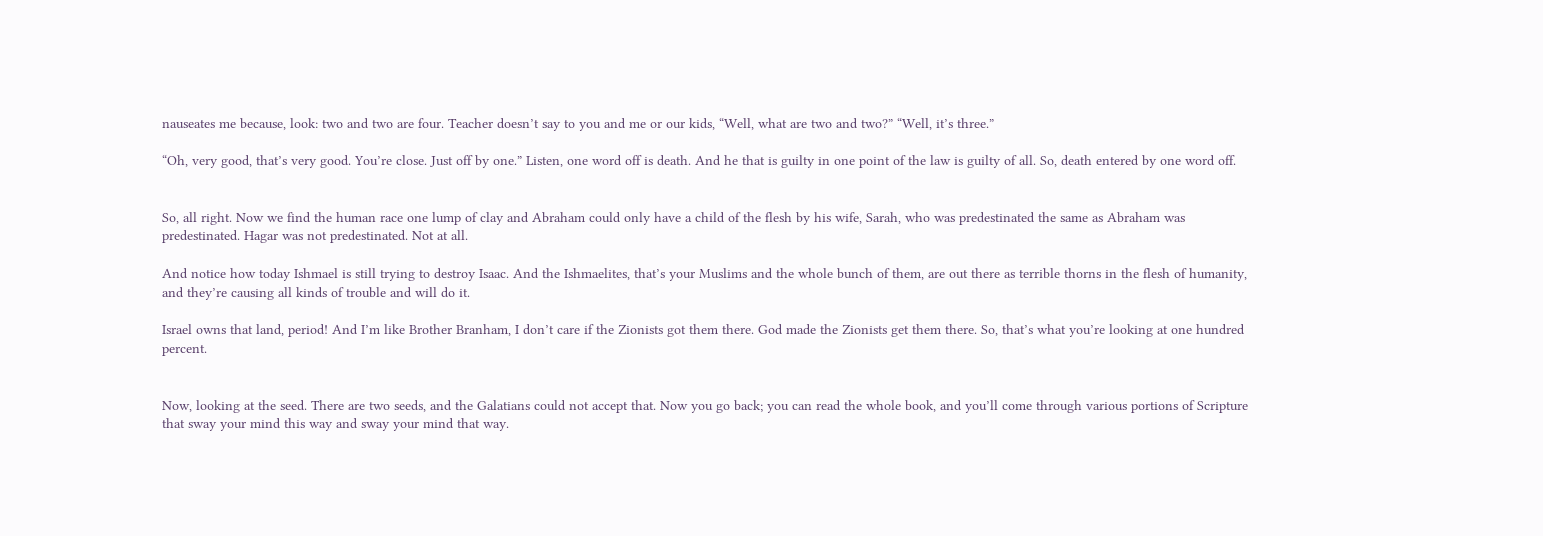nauseates me because, look: two and two are four. Teacher doesn’t say to you and me or our kids, “Well, what are two and two?” “Well, it’s three.”

“Oh, very good, that’s very good. You’re close. Just off by one.” Listen, one word off is death. And he that is guilty in one point of the law is guilty of all. So, death entered by one word off.


So, all right. Now we find the human race one lump of clay and Abraham could only have a child of the flesh by his wife, Sarah, who was predestinated the same as Abraham was predestinated. Hagar was not predestinated. Not at all.

And notice how today Ishmael is still trying to destroy Isaac. And the Ishmaelites, that’s your Muslims and the whole bunch of them, are out there as terrible thorns in the flesh of humanity, and they’re causing all kinds of trouble and will do it.

Israel owns that land, period! And I’m like Brother Branham, I don’t care if the Zionists got them there. God made the Zionists get them there. So, that’s what you’re looking at one hundred percent.


Now, looking at the seed. There are two seeds, and the Galatians could not accept that. Now you go back; you can read the whole book, and you’ll come through various portions of Scripture that sway your mind this way and sway your mind that way.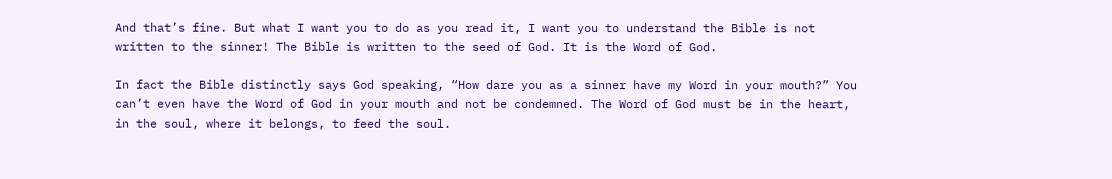And that’s fine. But what I want you to do as you read it, I want you to understand the Bible is not written to the sinner! The Bible is written to the seed of God. It is the Word of God.

In fact the Bible distinctly says God speaking, “How dare you as a sinner have my Word in your mouth?” You can’t even have the Word of God in your mouth and not be condemned. The Word of God must be in the heart, in the soul, where it belongs, to feed the soul.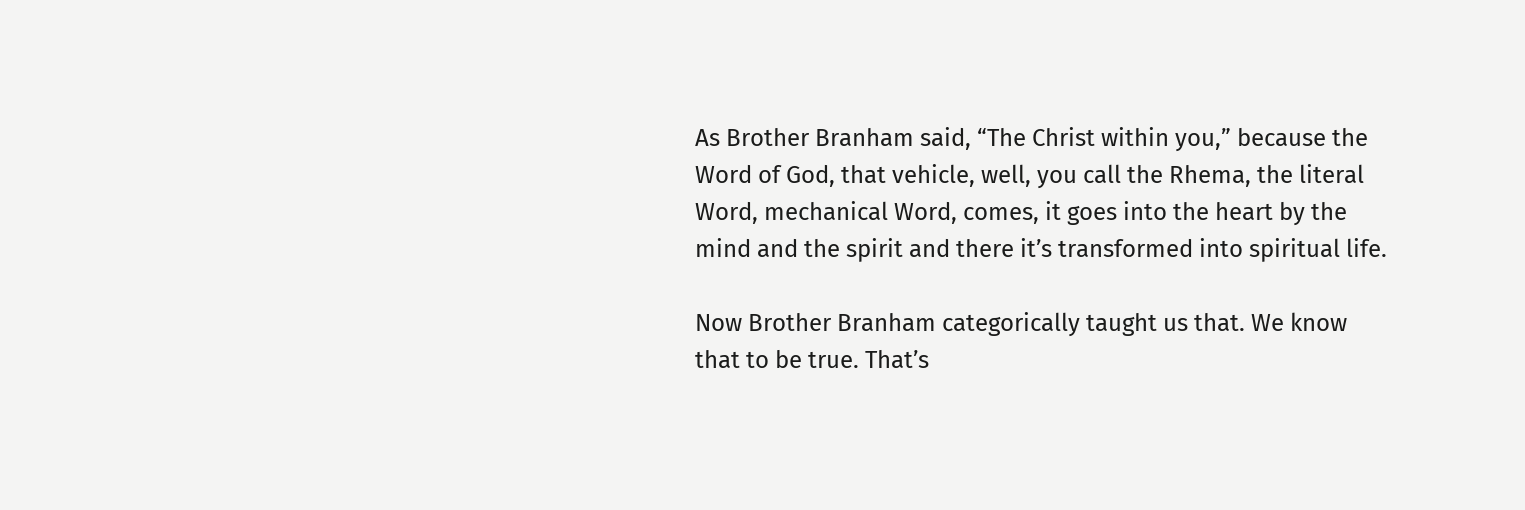As Brother Branham said, “The Christ within you,” because the Word of God, that vehicle, well, you call the Rhema, the literal Word, mechanical Word, comes, it goes into the heart by the mind and the spirit and there it’s transformed into spiritual life.

Now Brother Branham categorically taught us that. We know that to be true. That’s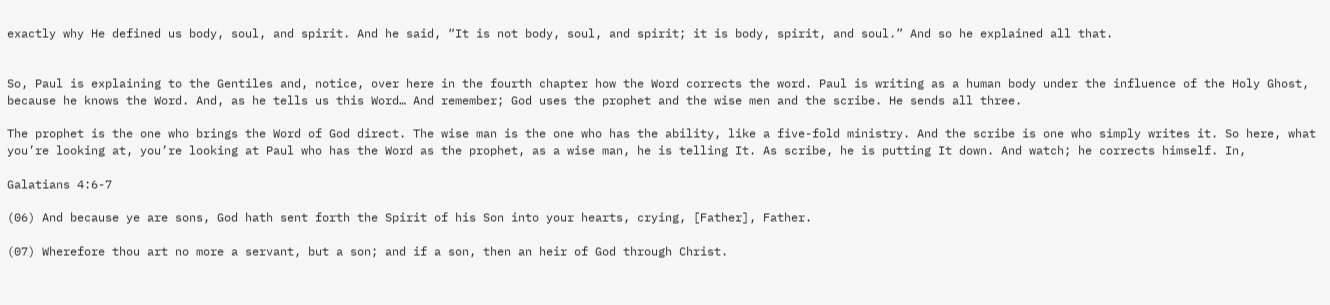exactly why He defined us body, soul, and spirit. And he said, “It is not body, soul, and spirit; it is body, spirit, and soul.” And so he explained all that.


So, Paul is explaining to the Gentiles and, notice, over here in the fourth chapter how the Word corrects the word. Paul is writing as a human body under the influence of the Holy Ghost, because he knows the Word. And, as he tells us this Word… And remember; God uses the prophet and the wise men and the scribe. He sends all three.

The prophet is the one who brings the Word of God direct. The wise man is the one who has the ability, like a five-fold ministry. And the scribe is one who simply writes it. So here, what you’re looking at, you’re looking at Paul who has the Word as the prophet, as a wise man, he is telling It. As scribe, he is putting It down. And watch; he corrects himself. In,

Galatians 4:6-7

(06) And because ye are sons, God hath sent forth the Spirit of his Son into your hearts, crying, [Father], Father.

(07) Wherefore thou art no more a servant, but a son; and if a son, then an heir of God through Christ.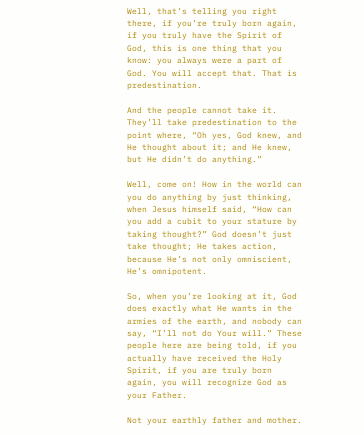Well, that’s telling you right there, if you’re truly born again, if you truly have the Spirit of God, this is one thing that you know: you always were a part of God. You will accept that. That is predestination.

And the people cannot take it. They’ll take predestination to the point where, “Oh yes, God knew, and He thought about it; and He knew, but He didn’t do anything.”

Well, come on! How in the world can you do anything by just thinking, when Jesus himself said, “How can you add a cubit to your stature by taking thought?” God doesn’t just take thought; He takes action, because He’s not only omniscient, He’s omnipotent.

So, when you’re looking at it, God does exactly what He wants in the armies of the earth, and nobody can say, “I’ll not do Your will.” These people here are being told, if you actually have received the Holy Spirit, if you are truly born again, you will recognize God as your Father.

Not your earthly father and mother.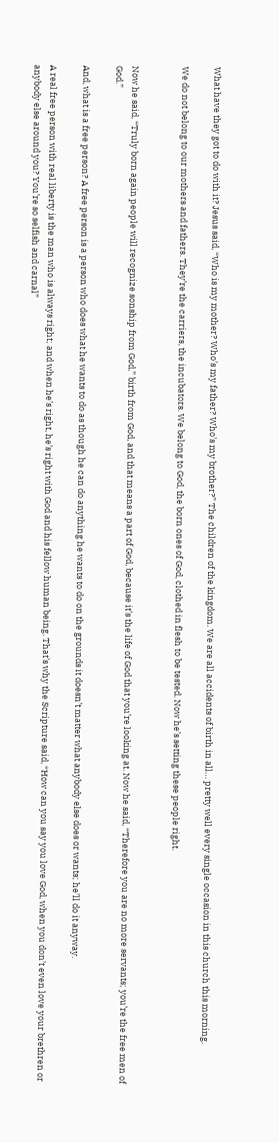What have they got to do with it? Jesus said, “Who is my mother? Who’s my father? Who’s my brother?” The children of the kingdom. We are all accidents of birth in all… pretty well every single occasion in this church this morning.

We do not belong to our mothers and fathers. They’re the carriers, the incubators. We belong to God, the born ones of God, clothed in flesh to be tested. Now he’s setting these people right.


Now he said, “Truly born again people will recognize sonship from God,” birth from God, and that means a part of God, because it’s the life of God that you’re looking at. Now he said, “Therefore you are no more servants; you’re the free men of God.”

And, what is a free person? A free person is a person who does what he wants to do as though he can do anything he wants to do on the grounds it doesn’t matter what anybody else does or wants; he’ll do it anyway.

A real free person with real liberty is the man who is always right; and when he’s right, he’s right with God and his fellow human being. That’s why the Scripture said, “How can you say you love God, when you don’t even love your brethren or anybody else around you? You’re so selfish and carnal”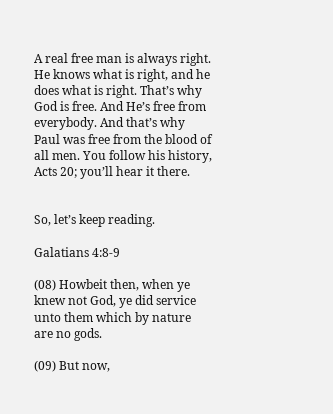A real free man is always right. He knows what is right, and he does what is right. That’s why God is free. And He’s free from everybody. And that’s why Paul was free from the blood of all men. You follow his history, Acts 20; you’ll hear it there.


So, let’s keep reading.

Galatians 4:8-9

(08) Howbeit then, when ye knew not God, ye did service unto them which by nature are no gods.

(09) But now,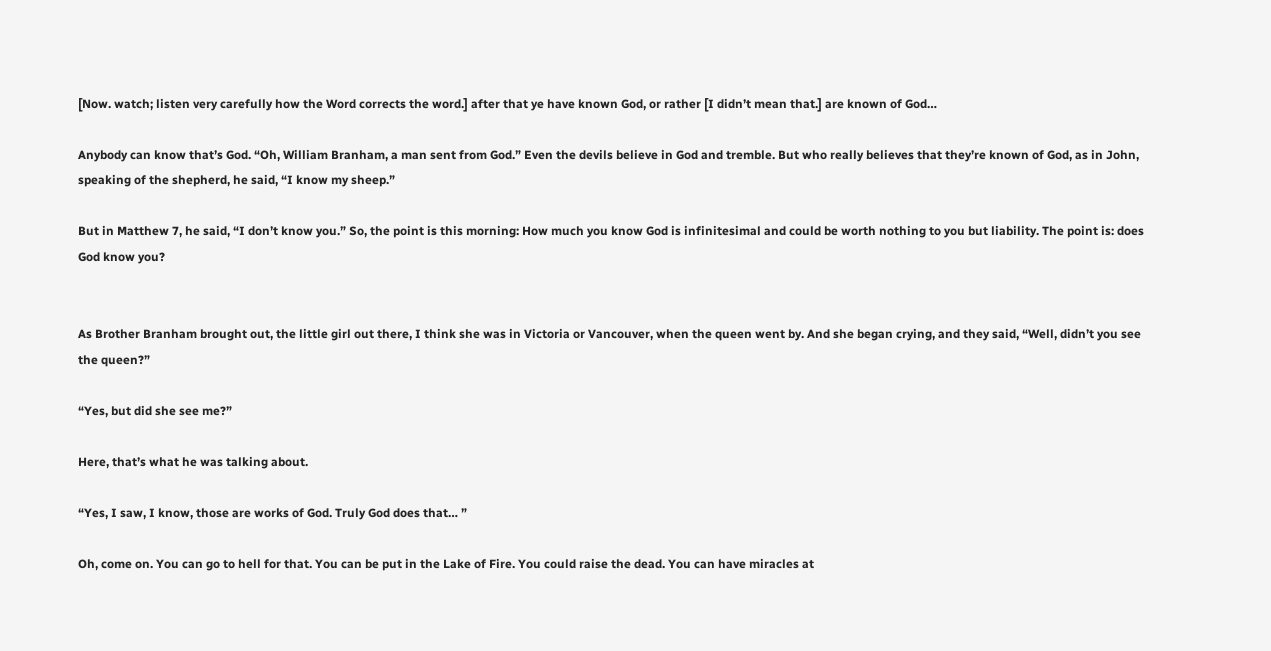[Now. watch; listen very carefully how the Word corrects the word.] after that ye have known God, or rather [I didn’t mean that.] are known of God…

Anybody can know that’s God. “Oh, William Branham, a man sent from God.” Even the devils believe in God and tremble. But who really believes that they’re known of God, as in John, speaking of the shepherd, he said, “I know my sheep.”

But in Matthew 7, he said, “I don’t know you.” So, the point is this morning: How much you know God is infinitesimal and could be worth nothing to you but liability. The point is: does God know you?


As Brother Branham brought out, the little girl out there, I think she was in Victoria or Vancouver, when the queen went by. And she began crying, and they said, “Well, didn’t you see the queen?”

“Yes, but did she see me?”

Here, that’s what he was talking about.

“Yes, I saw, I know, those are works of God. Truly God does that… ”

Oh, come on. You can go to hell for that. You can be put in the Lake of Fire. You could raise the dead. You can have miracles at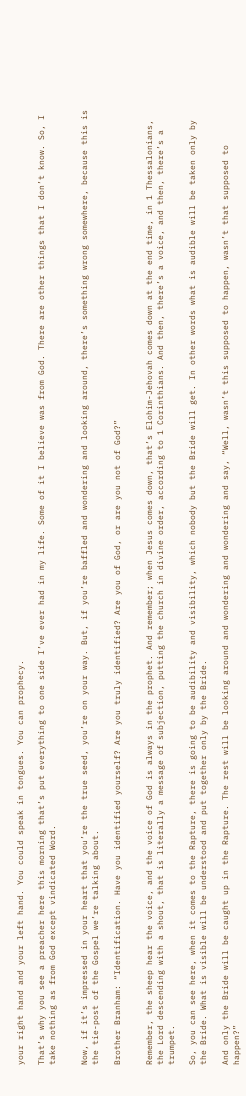your right hand and your left hand. You could speak in tongues. You can prophecy.

That’s why you see a preacher here this morning that’s put everything to one side I’ve ever had in my life. Some of it I believe was from God. There are other things that I don’t know. So, I take nothing as from God except vindicated Word.


Now, if it’s impressed in your heart that you’re the true seed, you’re on your way. But, if you’re baffled and wondering and looking around, there’s something wrong somewhere, because this is the tie-post of the Gospel we’re talking about.

Brother Branham: “Identification. Have you identified yourself? Are you truly identified? Are you of God, or are you not of God?”


Remember, the sheep hear the voice, and the voice of God is always in the prophet. And remember; when Jesus comes down, that’s Elohim-Jehovah comes down at the end time, in 1 Thessalonians, the Lord descending with a shout, that is literally a message of subjection, putting the church in divine order, according to 1 Corinthians. And then, there’s a voice, and then, there’s a trumpet.

So, you can see here, when it comes to the Rapture, there is going to be audibility and visibility, which nobody but the Bride will get. In other words what is audible will be taken only by the Bride. What is visible will be understood and put together only by the Bride.

And only the Bride will be caught up in the Rapture. The rest will be looking around and wondering and wondering and say, “Well, wasn’t this supposed to happen, wasn’t that supposed to happen?”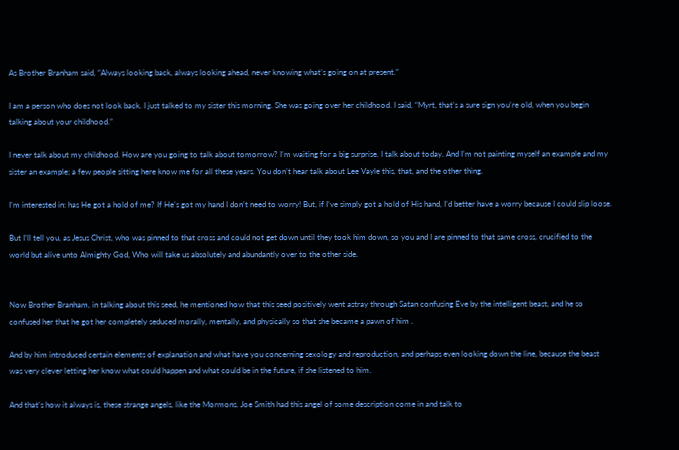As Brother Branham said, “Always looking back, always looking ahead, never knowing what’s going on at present.”

I am a person who does not look back. I just talked to my sister this morning. She was going over her childhood. I said, “Myrt, that’s a sure sign you’re old, when you begin talking about your childhood.”

I never talk about my childhood. How are you going to talk about tomorrow? I’m waiting for a big surprise. I talk about today. And I’m not painting myself an example and my sister an example; a few people sitting here know me for all these years. You don’t hear talk about Lee Vayle this, that, and the other thing.

I’m interested in: has He got a hold of me? If He’s got my hand I don’t need to worry! But, if I’ve simply got a hold of His hand, I’d better have a worry because I could slip loose.

But I’ll tell you, as Jesus Christ, who was pinned to that cross and could not get down until they took him down, so you and I are pinned to that same cross, crucified to the world but alive unto Almighty God, Who will take us absolutely and abundantly over to the other side.


Now Brother Branham, in talking about this seed, he mentioned how that this seed positively went astray through Satan confusing Eve by the intelligent beast, and he so confused her that he got her completely seduced morally, mentally, and physically so that she became a pawn of him .

And by him introduced certain elements of explanation and what have you concerning sexology and reproduction, and perhaps even looking down the line, because the beast was very clever letting her know what could happen and what could be in the future, if she listened to him.

And that’s how it always is, these strange angels, like the Mormons. Joe Smith had this angel of some description come in and talk to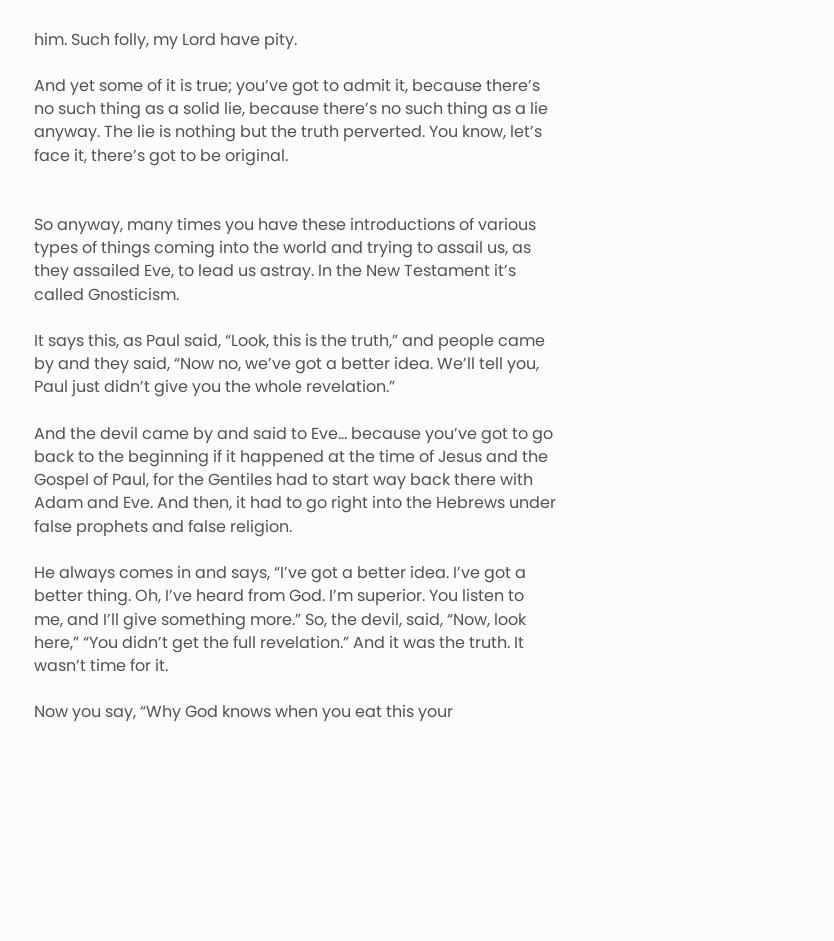him. Such folly, my Lord have pity.

And yet some of it is true; you’ve got to admit it, because there’s no such thing as a solid lie, because there’s no such thing as a lie anyway. The lie is nothing but the truth perverted. You know, let’s face it, there’s got to be original.


So anyway, many times you have these introductions of various types of things coming into the world and trying to assail us, as they assailed Eve, to lead us astray. In the New Testament it’s called Gnosticism.

It says this, as Paul said, “Look, this is the truth,” and people came by and they said, “Now no, we’ve got a better idea. We’ll tell you, Paul just didn’t give you the whole revelation.”

And the devil came by and said to Eve… because you’ve got to go back to the beginning if it happened at the time of Jesus and the Gospel of Paul, for the Gentiles had to start way back there with Adam and Eve. And then, it had to go right into the Hebrews under false prophets and false religion.

He always comes in and says, “I’ve got a better idea. I’ve got a better thing. Oh, I’ve heard from God. I’m superior. You listen to me, and I’ll give something more.” So, the devil, said, “Now, look here,” “You didn’t get the full revelation.” And it was the truth. It wasn’t time for it.

Now you say, “Why God knows when you eat this your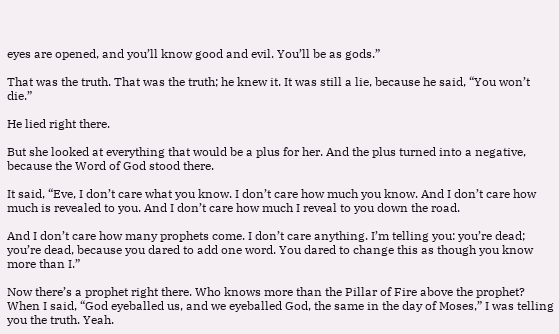eyes are opened, and you’ll know good and evil. You’ll be as gods.”

That was the truth. That was the truth; he knew it. It was still a lie, because he said, “You won’t die.”

He lied right there.

But she looked at everything that would be a plus for her. And the plus turned into a negative, because the Word of God stood there.

It said, “Eve, I don’t care what you know. I don’t care how much you know. And I don’t care how much is revealed to you. And I don’t care how much I reveal to you down the road.

And I don’t care how many prophets come. I don’t care anything. I’m telling you: you’re dead; you’re dead, because you dared to add one word. You dared to change this as though you know more than I.”

Now there’s a prophet right there. Who knows more than the Pillar of Fire above the prophet? When I said, “God eyeballed us, and we eyeballed God, the same in the day of Moses,” I was telling you the truth. Yeah.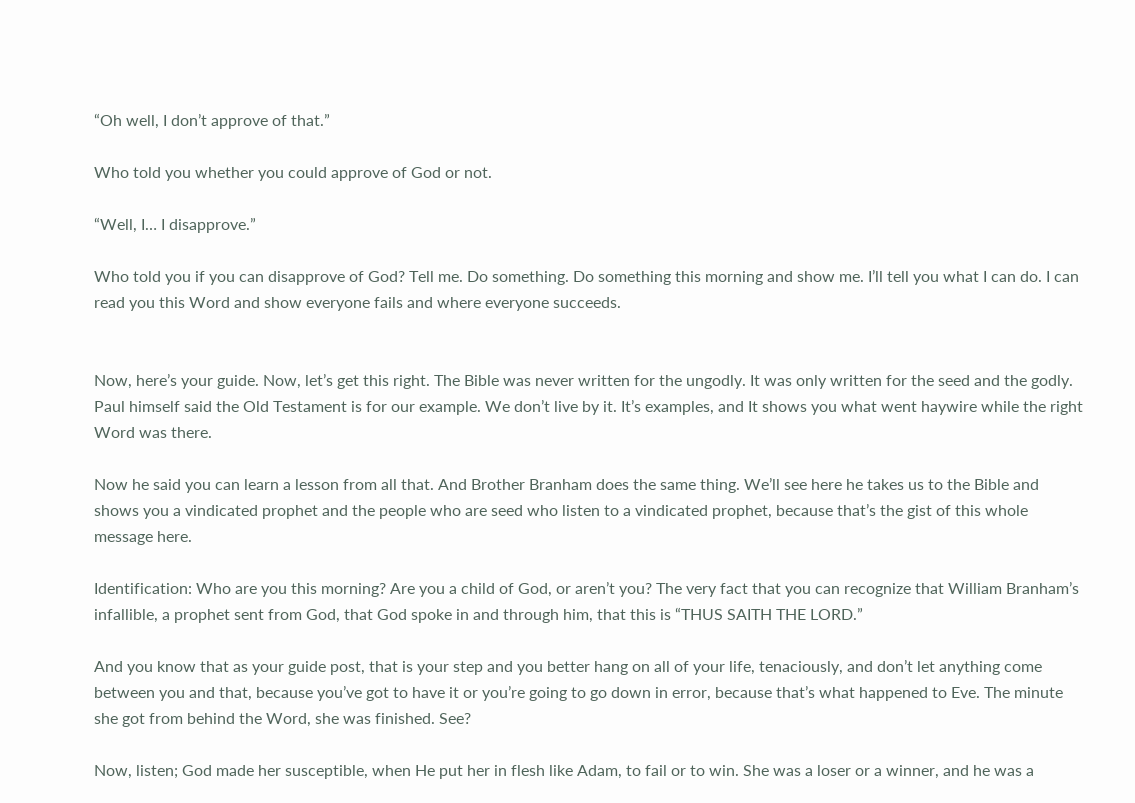“Oh well, I don’t approve of that.”

Who told you whether you could approve of God or not.

“Well, I… I disapprove.”

Who told you if you can disapprove of God? Tell me. Do something. Do something this morning and show me. I’ll tell you what I can do. I can read you this Word and show everyone fails and where everyone succeeds.


Now, here’s your guide. Now, let’s get this right. The Bible was never written for the ungodly. It was only written for the seed and the godly. Paul himself said the Old Testament is for our example. We don’t live by it. It’s examples, and It shows you what went haywire while the right Word was there.

Now he said you can learn a lesson from all that. And Brother Branham does the same thing. We’ll see here he takes us to the Bible and shows you a vindicated prophet and the people who are seed who listen to a vindicated prophet, because that’s the gist of this whole message here.

Identification: Who are you this morning? Are you a child of God, or aren’t you? The very fact that you can recognize that William Branham’s infallible, a prophet sent from God, that God spoke in and through him, that this is “THUS SAITH THE LORD.”

And you know that as your guide post, that is your step and you better hang on all of your life, tenaciously, and don’t let anything come between you and that, because you’ve got to have it or you’re going to go down in error, because that’s what happened to Eve. The minute she got from behind the Word, she was finished. See?

Now, listen; God made her susceptible, when He put her in flesh like Adam, to fail or to win. She was a loser or a winner, and he was a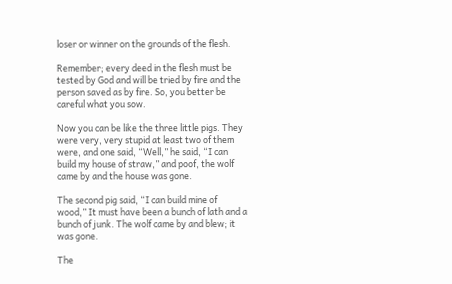loser or winner on the grounds of the flesh.

Remember; every deed in the flesh must be tested by God and will be tried by fire and the person saved as by fire. So, you better be careful what you sow.

Now you can be like the three little pigs. They were very, very stupid at least two of them were, and one said, “Well,” he said, “I can build my house of straw,” and poof, the wolf came by and the house was gone.

The second pig said, “I can build mine of wood,” It must have been a bunch of lath and a bunch of junk. The wolf came by and blew; it was gone.

The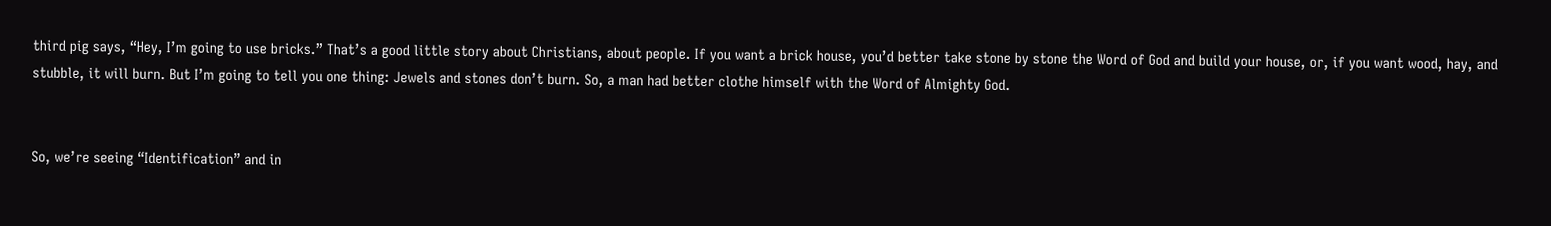third pig says, “Hey, I’m going to use bricks.” That’s a good little story about Christians, about people. If you want a brick house, you’d better take stone by stone the Word of God and build your house, or, if you want wood, hay, and stubble, it will burn. But I’m going to tell you one thing: Jewels and stones don’t burn. So, a man had better clothe himself with the Word of Almighty God.


So, we’re seeing “Identification” and in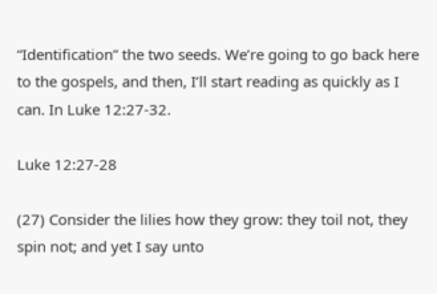“Identification” the two seeds. We’re going to go back here to the gospels, and then, I’ll start reading as quickly as I can. In Luke 12:27-32.

Luke 12:27-28

(27) Consider the lilies how they grow: they toil not, they spin not; and yet I say unto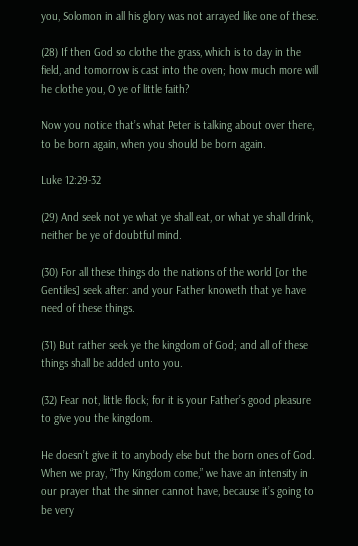you, Solomon in all his glory was not arrayed like one of these.

(28) If then God so clothe the grass, which is to day in the field, and tomorrow is cast into the oven; how much more will he clothe you, O ye of little faith?

Now you notice that’s what Peter is talking about over there, to be born again, when you should be born again.

Luke 12:29-32

(29) And seek not ye what ye shall eat, or what ye shall drink, neither be ye of doubtful mind.

(30) For all these things do the nations of the world [or the Gentiles] seek after: and your Father knoweth that ye have need of these things.

(31) But rather seek ye the kingdom of God; and all of these things shall be added unto you.

(32) Fear not, little flock; for it is your Father’s good pleasure to give you the kingdom.

He doesn’t give it to anybody else but the born ones of God. When we pray, “Thy Kingdom come,” we have an intensity in our prayer that the sinner cannot have, because it’s going to be very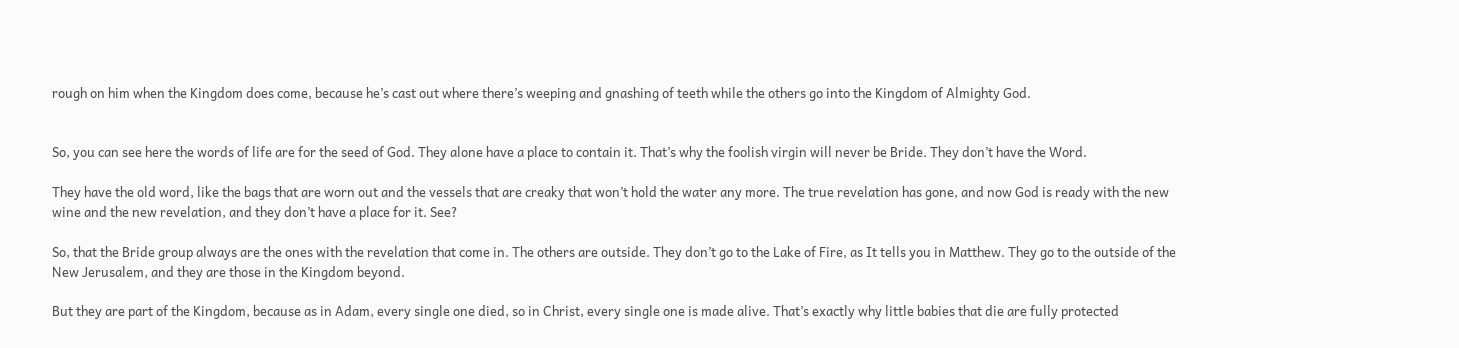rough on him when the Kingdom does come, because he’s cast out where there’s weeping and gnashing of teeth while the others go into the Kingdom of Almighty God.


So, you can see here the words of life are for the seed of God. They alone have a place to contain it. That’s why the foolish virgin will never be Bride. They don’t have the Word.

They have the old word, like the bags that are worn out and the vessels that are creaky that won’t hold the water any more. The true revelation has gone, and now God is ready with the new wine and the new revelation, and they don’t have a place for it. See?

So, that the Bride group always are the ones with the revelation that come in. The others are outside. They don’t go to the Lake of Fire, as It tells you in Matthew. They go to the outside of the New Jerusalem, and they are those in the Kingdom beyond.

But they are part of the Kingdom, because as in Adam, every single one died, so in Christ, every single one is made alive. That’s exactly why little babies that die are fully protected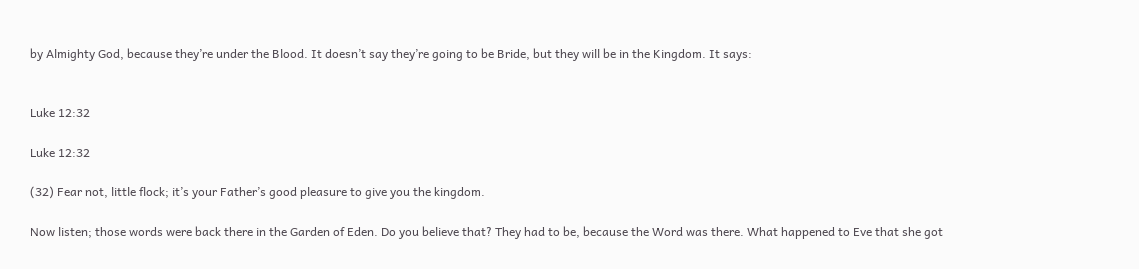by Almighty God, because they’re under the Blood. It doesn’t say they’re going to be Bride, but they will be in the Kingdom. It says:


Luke 12:32

Luke 12:32

(32) Fear not, little flock; it’s your Father’s good pleasure to give you the kingdom.

Now listen; those words were back there in the Garden of Eden. Do you believe that? They had to be, because the Word was there. What happened to Eve that she got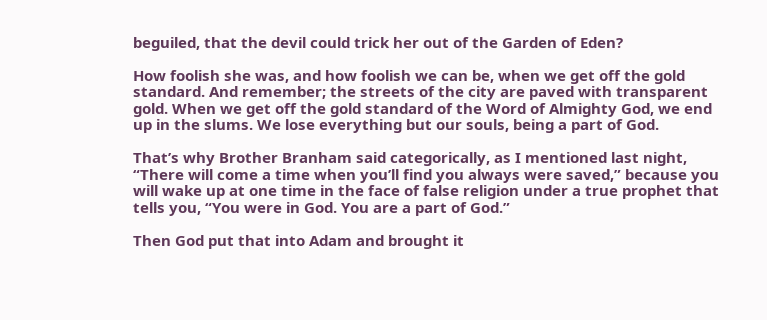beguiled, that the devil could trick her out of the Garden of Eden?

How foolish she was, and how foolish we can be, when we get off the gold standard. And remember; the streets of the city are paved with transparent gold. When we get off the gold standard of the Word of Almighty God, we end up in the slums. We lose everything but our souls, being a part of God.

That’s why Brother Branham said categorically, as I mentioned last night, “There will come a time when you’ll find you always were saved,” because you will wake up at one time in the face of false religion under a true prophet that tells you, “You were in God. You are a part of God.”

Then God put that into Adam and brought it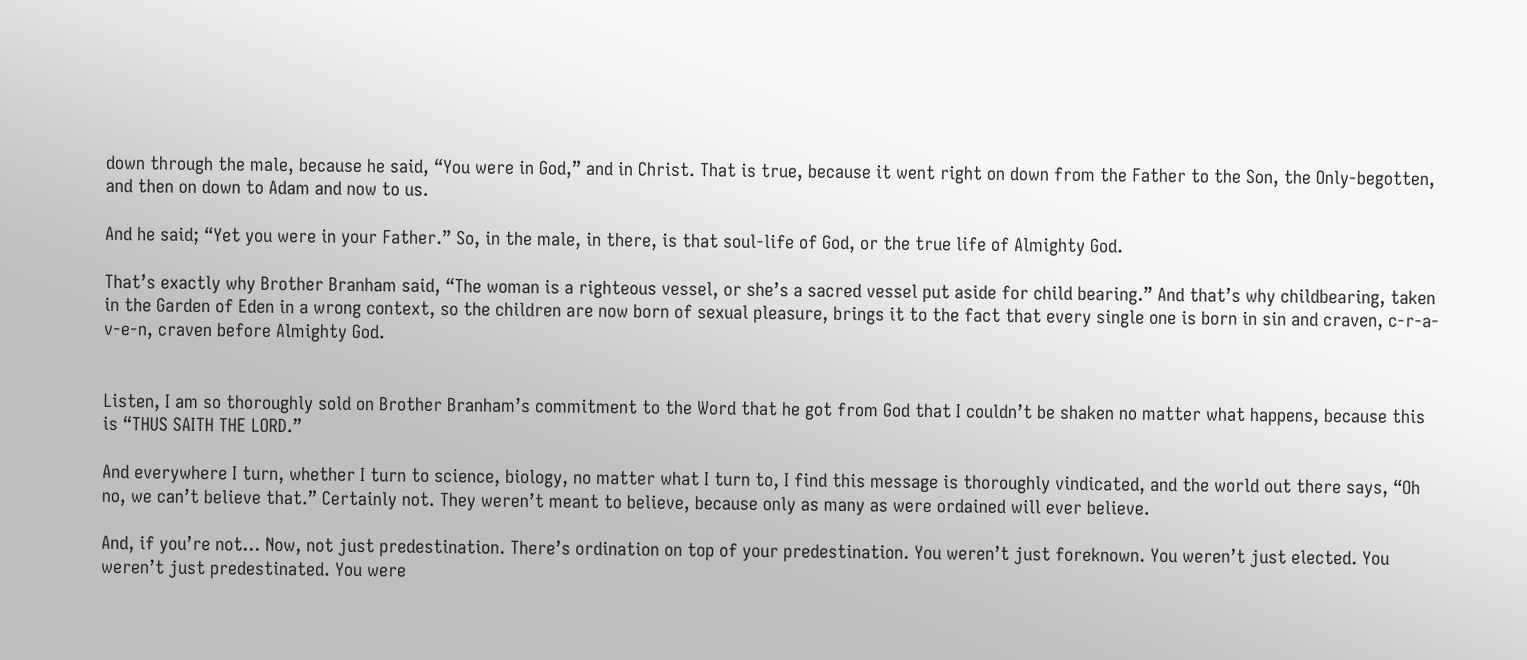down through the male, because he said, “You were in God,” and in Christ. That is true, because it went right on down from the Father to the Son, the Only-begotten, and then on down to Adam and now to us.

And he said; “Yet you were in your Father.” So, in the male, in there, is that soul-life of God, or the true life of Almighty God.

That’s exactly why Brother Branham said, “The woman is a righteous vessel, or she’s a sacred vessel put aside for child bearing.” And that’s why childbearing, taken in the Garden of Eden in a wrong context, so the children are now born of sexual pleasure, brings it to the fact that every single one is born in sin and craven, c-r-a-v-e-n, craven before Almighty God.


Listen, I am so thoroughly sold on Brother Branham’s commitment to the Word that he got from God that I couldn’t be shaken no matter what happens, because this is “THUS SAITH THE LORD.”

And everywhere I turn, whether I turn to science, biology, no matter what I turn to, I find this message is thoroughly vindicated, and the world out there says, “Oh no, we can’t believe that.” Certainly not. They weren’t meant to believe, because only as many as were ordained will ever believe.

And, if you’re not… Now, not just predestination. There’s ordination on top of your predestination. You weren’t just foreknown. You weren’t just elected. You weren’t just predestinated. You were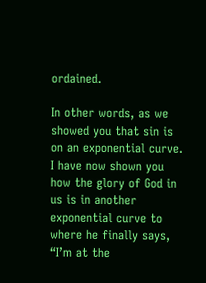ordained.

In other words, as we showed you that sin is on an exponential curve. I have now shown you how the glory of God in us is in another exponential curve to where he finally says, “I’m at the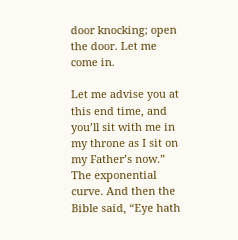door knocking; open the door. Let me come in.

Let me advise you at this end time, and you’ll sit with me in my throne as I sit on my Father’s now.” The exponential curve. And then the Bible said, “Eye hath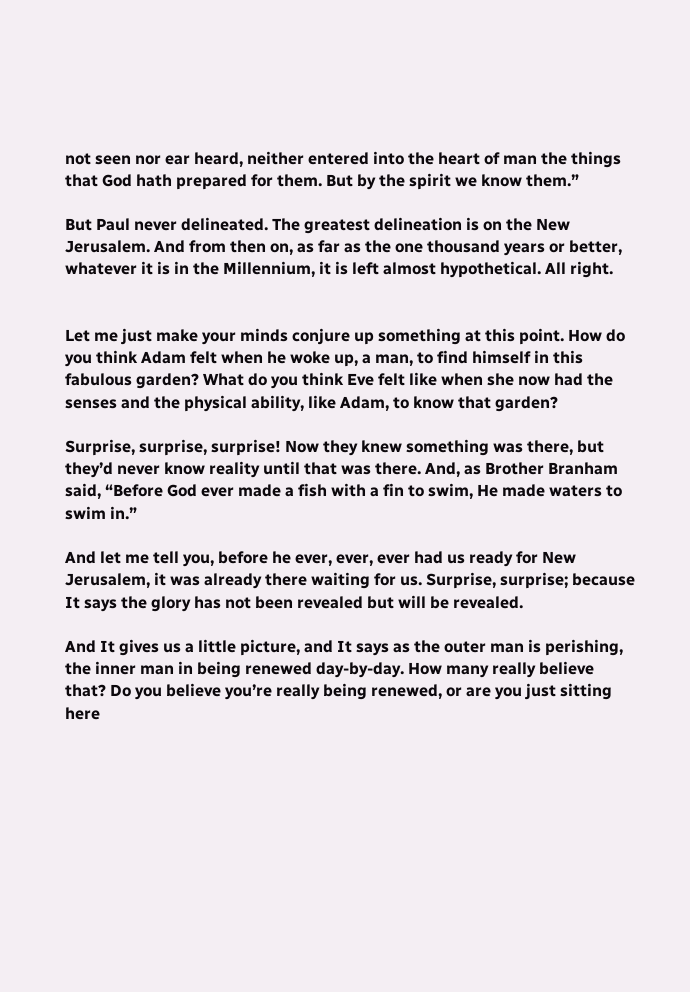not seen nor ear heard, neither entered into the heart of man the things that God hath prepared for them. But by the spirit we know them.”

But Paul never delineated. The greatest delineation is on the New Jerusalem. And from then on, as far as the one thousand years or better, whatever it is in the Millennium, it is left almost hypothetical. All right.


Let me just make your minds conjure up something at this point. How do you think Adam felt when he woke up, a man, to find himself in this fabulous garden? What do you think Eve felt like when she now had the senses and the physical ability, like Adam, to know that garden?

Surprise, surprise, surprise! Now they knew something was there, but they’d never know reality until that was there. And, as Brother Branham said, “Before God ever made a fish with a fin to swim, He made waters to swim in.”

And let me tell you, before he ever, ever, ever had us ready for New Jerusalem, it was already there waiting for us. Surprise, surprise; because It says the glory has not been revealed but will be revealed.

And It gives us a little picture, and It says as the outer man is perishing, the inner man in being renewed day-by-day. How many really believe that? Do you believe you’re really being renewed, or are you just sitting here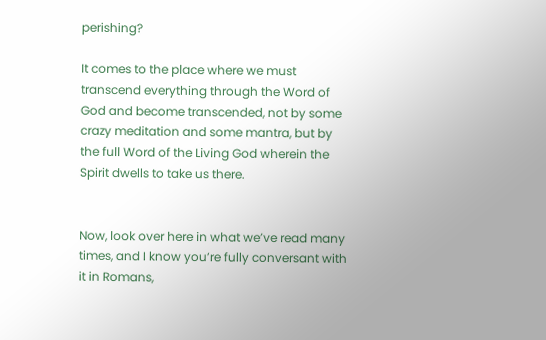perishing?

It comes to the place where we must transcend everything through the Word of God and become transcended, not by some crazy meditation and some mantra, but by the full Word of the Living God wherein the Spirit dwells to take us there.


Now, look over here in what we’ve read many times, and I know you’re fully conversant with it in Romans,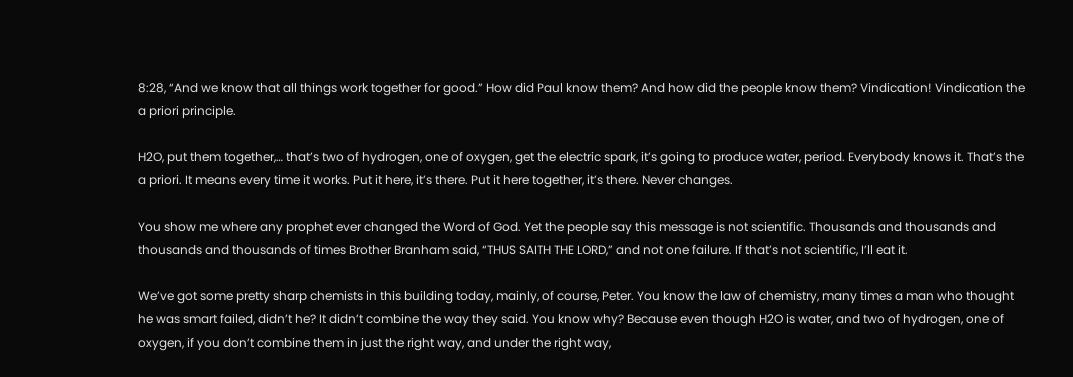8:28, “And we know that all things work together for good.” How did Paul know them? And how did the people know them? Vindication! Vindication the a priori principle.

H2O, put them together,… that’s two of hydrogen, one of oxygen, get the electric spark, it’s going to produce water, period. Everybody knows it. That’s the a priori. It means every time it works. Put it here, it’s there. Put it here together, it’s there. Never changes.

You show me where any prophet ever changed the Word of God. Yet the people say this message is not scientific. Thousands and thousands and thousands and thousands of times Brother Branham said, “THUS SAITH THE LORD,” and not one failure. If that’s not scientific, I’ll eat it.

We’ve got some pretty sharp chemists in this building today, mainly, of course, Peter. You know the law of chemistry, many times a man who thought he was smart failed, didn’t he? It didn’t combine the way they said. You know why? Because even though H2O is water, and two of hydrogen, one of oxygen, if you don’t combine them in just the right way, and under the right way,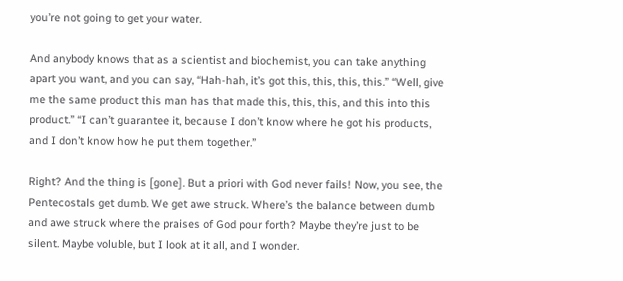you’re not going to get your water.

And anybody knows that as a scientist and biochemist, you can take anything apart you want, and you can say, “Hah-hah, it’s got this, this, this, this.” “Well, give me the same product this man has that made this, this, this, and this into this product.” “I can’t guarantee it, because I don’t know where he got his products, and I don’t know how he put them together.”

Right? And the thing is [gone]. But a priori with God never fails! Now, you see, the Pentecostals get dumb. We get awe struck. Where’s the balance between dumb and awe struck where the praises of God pour forth? Maybe they’re just to be silent. Maybe voluble, but I look at it all, and I wonder.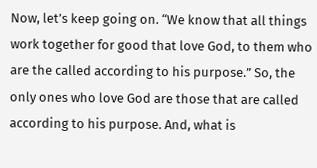Now, let’s keep going on. “We know that all things work together for good that love God, to them who are the called according to his purpose.” So, the only ones who love God are those that are called according to his purpose. And, what is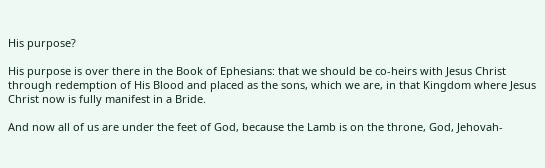His purpose?

His purpose is over there in the Book of Ephesians: that we should be co-heirs with Jesus Christ through redemption of His Blood and placed as the sons, which we are, in that Kingdom where Jesus Christ now is fully manifest in a Bride.

And now all of us are under the feet of God, because the Lamb is on the throne, God, Jehovah-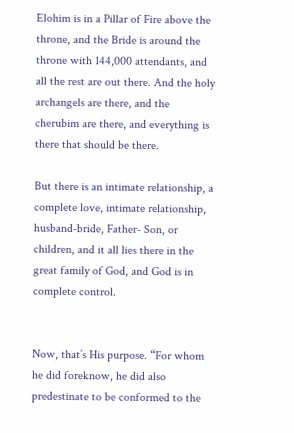Elohim is in a Pillar of Fire above the throne, and the Bride is around the throne with 144,000 attendants, and all the rest are out there. And the holy archangels are there, and the cherubim are there, and everything is there that should be there.

But there is an intimate relationship, a complete love, intimate relationship, husband-bride, Father- Son, or children, and it all lies there in the great family of God, and God is in complete control.


Now, that’s His purpose. “For whom he did foreknow, he did also predestinate to be conformed to the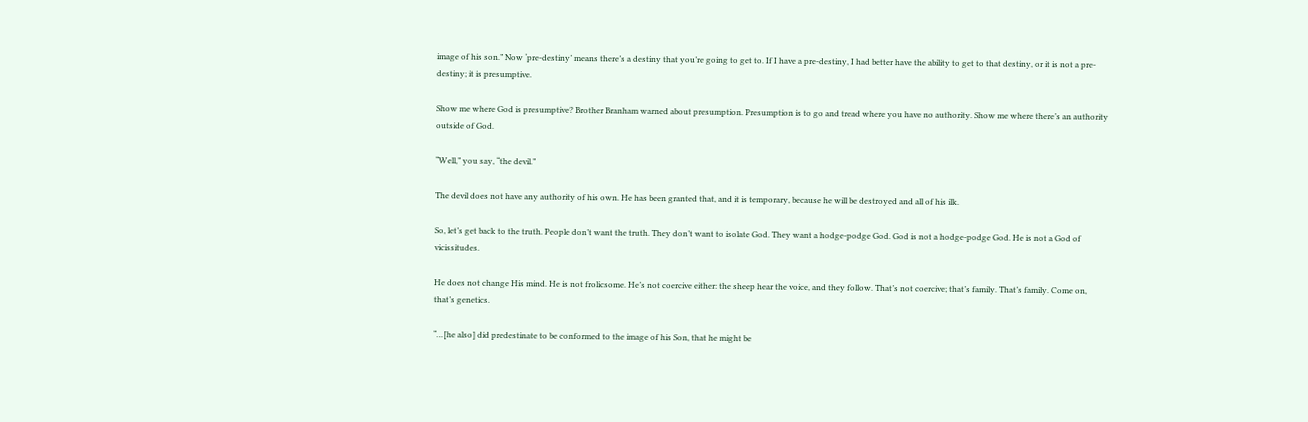image of his son.” Now ‘pre-destiny’ means there’s a destiny that you’re going to get to. If I have a pre-destiny, I had better have the ability to get to that destiny, or it is not a pre-destiny; it is presumptive.

Show me where God is presumptive? Brother Branham warned about presumption. Presumption is to go and tread where you have no authority. Show me where there’s an authority outside of God.

“Well,” you say, “the devil.”

The devil does not have any authority of his own. He has been granted that, and it is temporary, because he will be destroyed and all of his ilk.

So, let’s get back to the truth. People don’t want the truth. They don’t want to isolate God. They want a hodge-podge God. God is not a hodge-podge God. He is not a God of vicissitudes.

He does not change His mind. He is not frolicsome. He’s not coercive either: the sheep hear the voice, and they follow. That’s not coercive; that’s family. That’s family. Come on, that’s genetics.

“…[he also] did predestinate to be conformed to the image of his Son, that he might be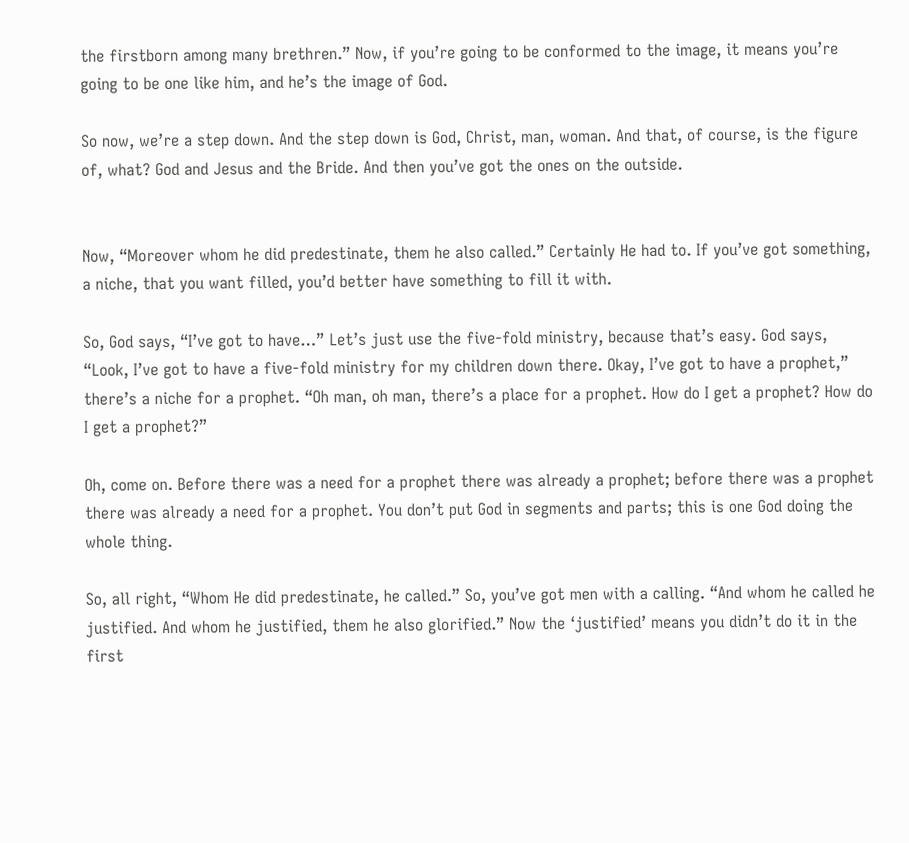the firstborn among many brethren.” Now, if you’re going to be conformed to the image, it means you’re going to be one like him, and he’s the image of God.

So now, we’re a step down. And the step down is God, Christ, man, woman. And that, of course, is the figure of, what? God and Jesus and the Bride. And then you’ve got the ones on the outside.


Now, “Moreover whom he did predestinate, them he also called.” Certainly He had to. If you’ve got something, a niche, that you want filled, you’d better have something to fill it with.

So, God says, “I’ve got to have…” Let’s just use the five-fold ministry, because that’s easy. God says, “Look, I’ve got to have a five-fold ministry for my children down there. Okay, I’ve got to have a prophet,” there’s a niche for a prophet. “Oh man, oh man, there’s a place for a prophet. How do I get a prophet? How do I get a prophet?”

Oh, come on. Before there was a need for a prophet there was already a prophet; before there was a prophet there was already a need for a prophet. You don’t put God in segments and parts; this is one God doing the whole thing.

So, all right, “Whom He did predestinate, he called.” So, you’ve got men with a calling. “And whom he called he justified. And whom he justified, them he also glorified.” Now the ‘justified’ means you didn’t do it in the first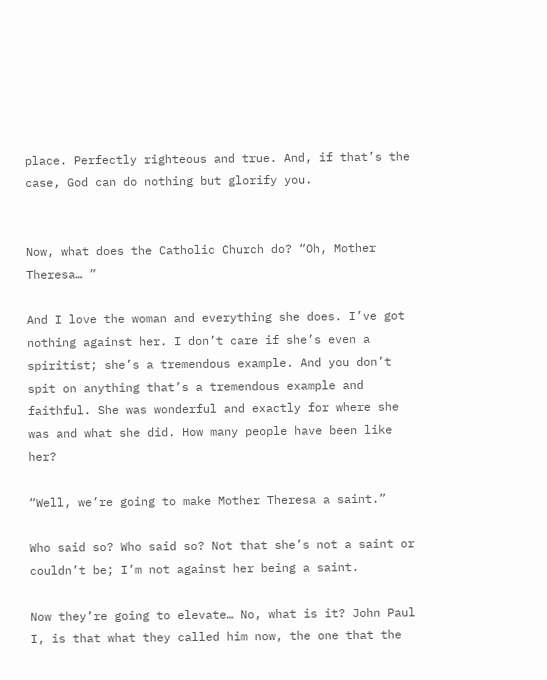place. Perfectly righteous and true. And, if that’s the case, God can do nothing but glorify you.


Now, what does the Catholic Church do? “Oh, Mother Theresa… ”

And I love the woman and everything she does. I’ve got nothing against her. I don’t care if she’s even a spiritist; she’s a tremendous example. And you don’t spit on anything that’s a tremendous example and faithful. She was wonderful and exactly for where she was and what she did. How many people have been like her?

“Well, we’re going to make Mother Theresa a saint.”

Who said so? Who said so? Not that she’s not a saint or couldn’t be; I’m not against her being a saint.

Now they’re going to elevate… No, what is it? John Paul I, is that what they called him now, the one that the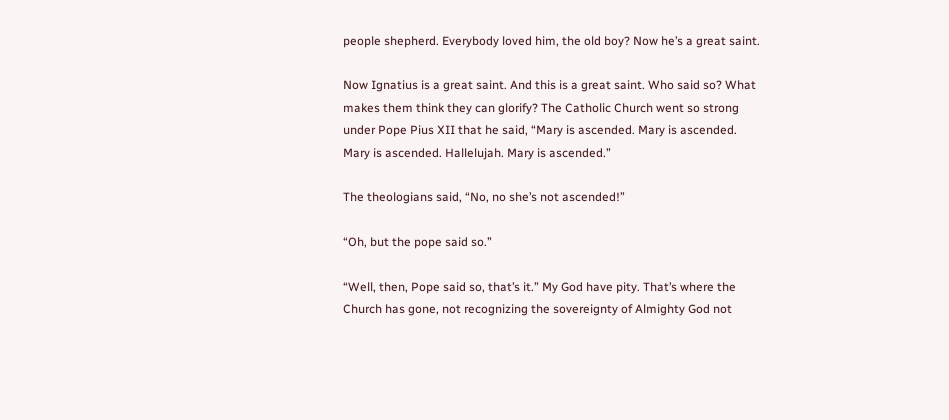people shepherd. Everybody loved him, the old boy? Now he’s a great saint.

Now Ignatius is a great saint. And this is a great saint. Who said so? What makes them think they can glorify? The Catholic Church went so strong under Pope Pius XII that he said, “Mary is ascended. Mary is ascended. Mary is ascended. Hallelujah. Mary is ascended.”

The theologians said, “No, no she’s not ascended!”

“Oh, but the pope said so.”

“Well, then, Pope said so, that’s it.” My God have pity. That’s where the Church has gone, not recognizing the sovereignty of Almighty God not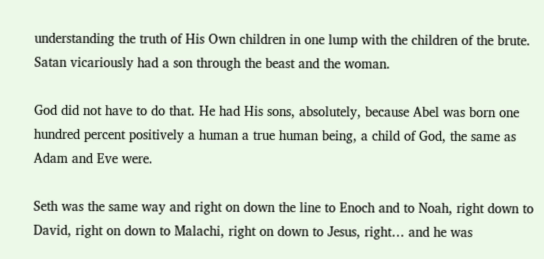understanding the truth of His Own children in one lump with the children of the brute. Satan vicariously had a son through the beast and the woman.

God did not have to do that. He had His sons, absolutely, because Abel was born one hundred percent positively a human a true human being, a child of God, the same as Adam and Eve were.

Seth was the same way and right on down the line to Enoch and to Noah, right down to David, right on down to Malachi, right on down to Jesus, right… and he was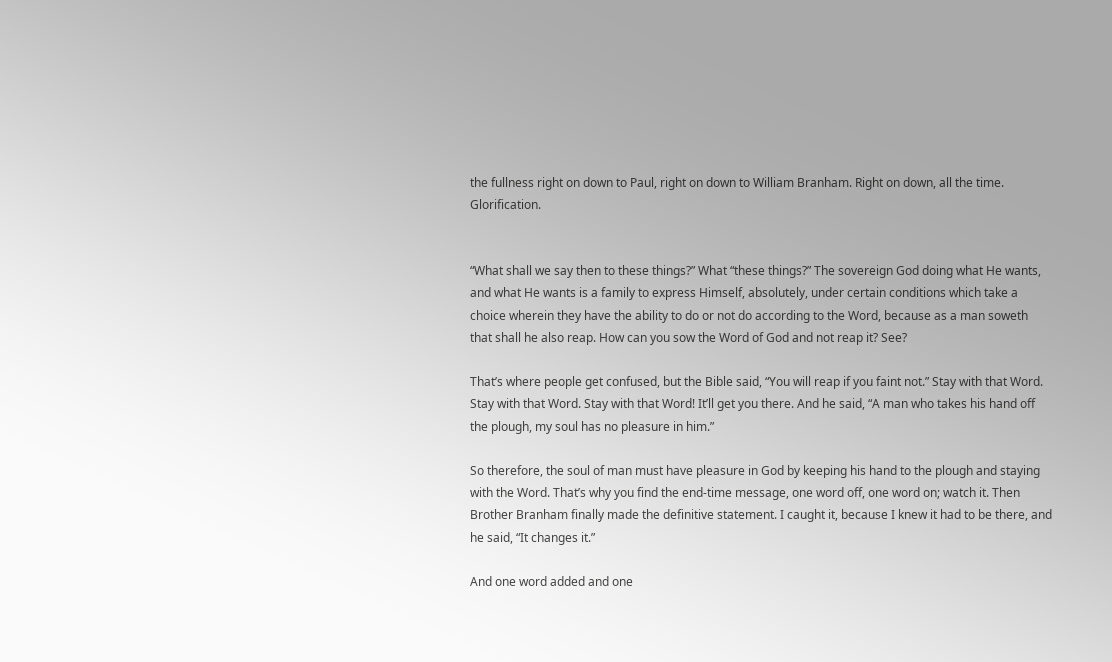the fullness right on down to Paul, right on down to William Branham. Right on down, all the time. Glorification.


“What shall we say then to these things?” What “these things?” The sovereign God doing what He wants, and what He wants is a family to express Himself, absolutely, under certain conditions which take a choice wherein they have the ability to do or not do according to the Word, because as a man soweth that shall he also reap. How can you sow the Word of God and not reap it? See?

That’s where people get confused, but the Bible said, “You will reap if you faint not.” Stay with that Word. Stay with that Word. Stay with that Word! It’ll get you there. And he said, “A man who takes his hand off the plough, my soul has no pleasure in him.”

So therefore, the soul of man must have pleasure in God by keeping his hand to the plough and staying with the Word. That’s why you find the end-time message, one word off, one word on; watch it. Then Brother Branham finally made the definitive statement. I caught it, because I knew it had to be there, and he said, “It changes it.”

And one word added and one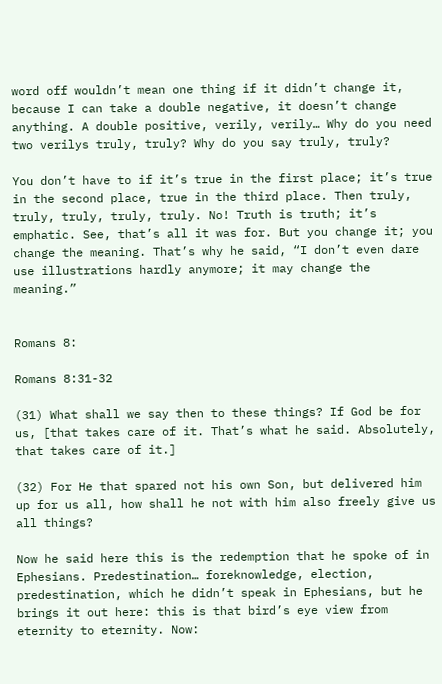word off wouldn’t mean one thing if it didn’t change it, because I can take a double negative, it doesn’t change anything. A double positive, verily, verily… Why do you need two verilys truly, truly? Why do you say truly, truly?

You don’t have to if it’s true in the first place; it’s true in the second place, true in the third place. Then truly, truly, truly, truly, truly. No! Truth is truth; it’s emphatic. See, that’s all it was for. But you change it; you change the meaning. That’s why he said, “I don’t even dare use illustrations hardly anymore; it may change the meaning.”


Romans 8:

Romans 8:31-32

(31) What shall we say then to these things? If God be for us, [that takes care of it. That’s what he said. Absolutely, that takes care of it.]

(32) For He that spared not his own Son, but delivered him up for us all, how shall he not with him also freely give us all things?

Now he said here this is the redemption that he spoke of in Ephesians. Predestination… foreknowledge, election, predestination, which he didn’t speak in Ephesians, but he brings it out here: this is that bird’s eye view from eternity to eternity. Now: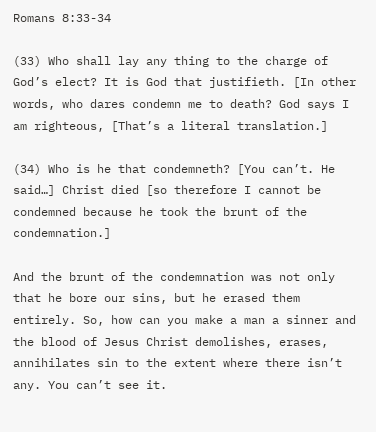Romans 8:33-34

(33) Who shall lay any thing to the charge of God’s elect? It is God that justifieth. [In other words, who dares condemn me to death? God says I am righteous, [That’s a literal translation.]

(34) Who is he that condemneth? [You can’t. He said…] Christ died [so therefore I cannot be condemned because he took the brunt of the condemnation.]

And the brunt of the condemnation was not only that he bore our sins, but he erased them entirely. So, how can you make a man a sinner and the blood of Jesus Christ demolishes, erases, annihilates sin to the extent where there isn’t any. You can’t see it.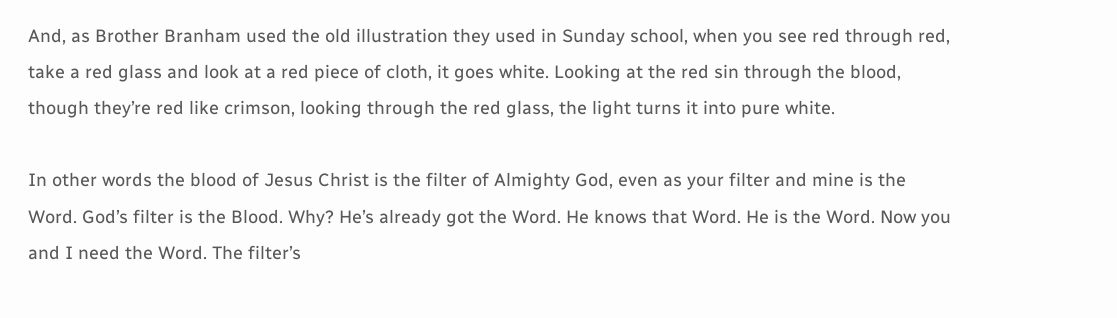And, as Brother Branham used the old illustration they used in Sunday school, when you see red through red, take a red glass and look at a red piece of cloth, it goes white. Looking at the red sin through the blood, though they’re red like crimson, looking through the red glass, the light turns it into pure white.

In other words the blood of Jesus Christ is the filter of Almighty God, even as your filter and mine is the Word. God’s filter is the Blood. Why? He’s already got the Word. He knows that Word. He is the Word. Now you and I need the Word. The filter’s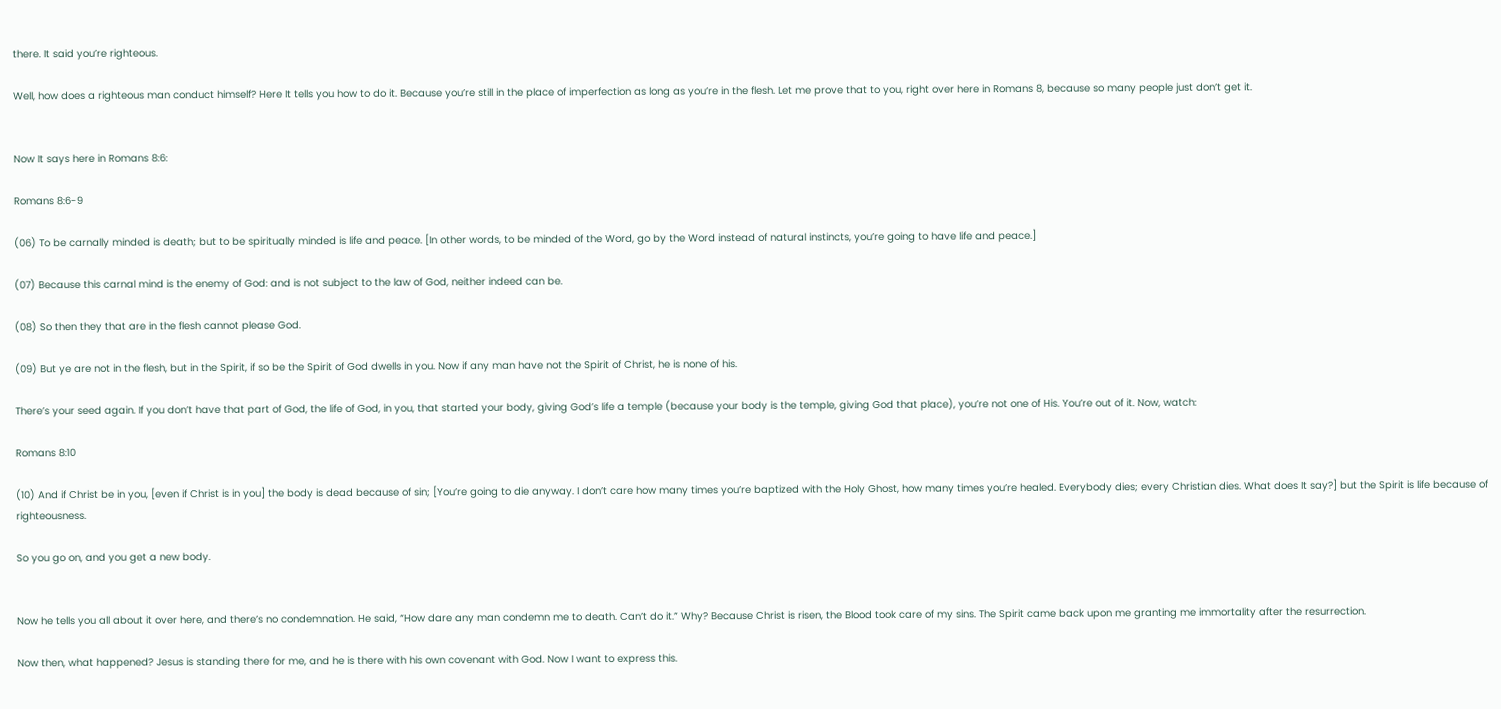there. It said you’re righteous.

Well, how does a righteous man conduct himself? Here It tells you how to do it. Because you’re still in the place of imperfection as long as you’re in the flesh. Let me prove that to you, right over here in Romans 8, because so many people just don’t get it.


Now It says here in Romans 8:6:

Romans 8:6-9

(06) To be carnally minded is death; but to be spiritually minded is life and peace. [In other words, to be minded of the Word, go by the Word instead of natural instincts, you’re going to have life and peace.]

(07) Because this carnal mind is the enemy of God: and is not subject to the law of God, neither indeed can be.

(08) So then they that are in the flesh cannot please God.

(09) But ye are not in the flesh, but in the Spirit, if so be the Spirit of God dwells in you. Now if any man have not the Spirit of Christ, he is none of his.

There’s your seed again. If you don’t have that part of God, the life of God, in you, that started your body, giving God’s life a temple (because your body is the temple, giving God that place), you’re not one of His. You’re out of it. Now, watch:

Romans 8:10

(10) And if Christ be in you, [even if Christ is in you] the body is dead because of sin; [You’re going to die anyway. I don’t care how many times you’re baptized with the Holy Ghost, how many times you’re healed. Everybody dies; every Christian dies. What does It say?] but the Spirit is life because of righteousness.

So you go on, and you get a new body.


Now he tells you all about it over here, and there’s no condemnation. He said, “How dare any man condemn me to death. Can’t do it.” Why? Because Christ is risen, the Blood took care of my sins. The Spirit came back upon me granting me immortality after the resurrection.

Now then, what happened? Jesus is standing there for me, and he is there with his own covenant with God. Now I want to express this.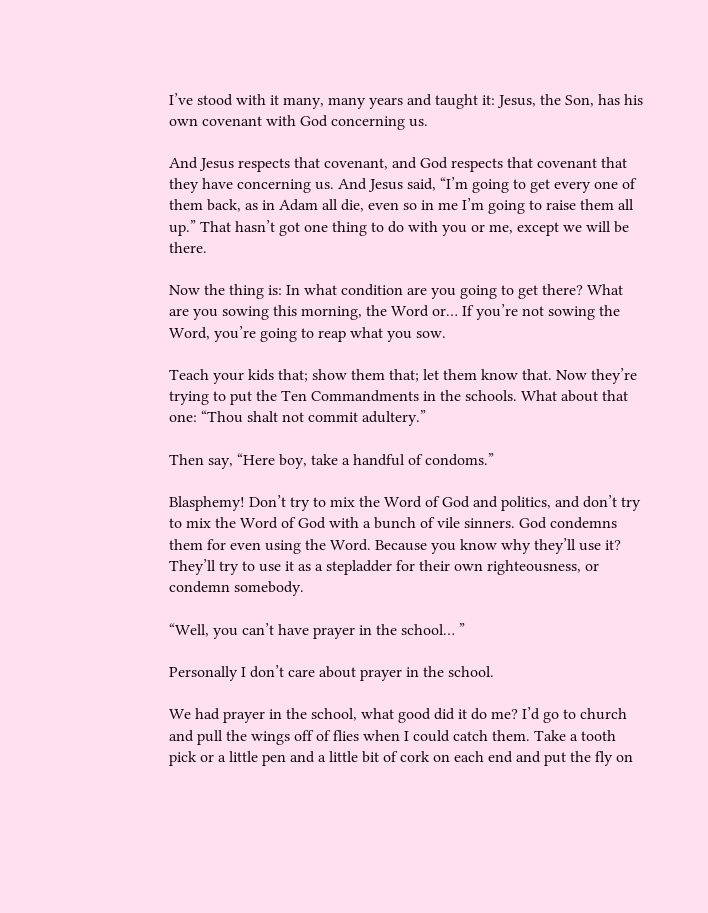I’ve stood with it many, many years and taught it: Jesus, the Son, has his own covenant with God concerning us.

And Jesus respects that covenant, and God respects that covenant that they have concerning us. And Jesus said, “I’m going to get every one of them back, as in Adam all die, even so in me I’m going to raise them all up.” That hasn’t got one thing to do with you or me, except we will be there.

Now the thing is: In what condition are you going to get there? What are you sowing this morning, the Word or… If you’re not sowing the Word, you’re going to reap what you sow.

Teach your kids that; show them that; let them know that. Now they’re trying to put the Ten Commandments in the schools. What about that one: “Thou shalt not commit adultery.”

Then say, “Here boy, take a handful of condoms.”

Blasphemy! Don’t try to mix the Word of God and politics, and don’t try to mix the Word of God with a bunch of vile sinners. God condemns them for even using the Word. Because you know why they’ll use it? They’ll try to use it as a stepladder for their own righteousness, or condemn somebody.

“Well, you can’t have prayer in the school… ”

Personally I don’t care about prayer in the school.

We had prayer in the school, what good did it do me? I’d go to church and pull the wings off of flies when I could catch them. Take a tooth pick or a little pen and a little bit of cork on each end and put the fly on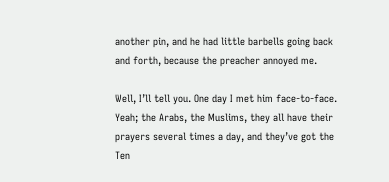another pin, and he had little barbells going back and forth, because the preacher annoyed me.

Well, I’ll tell you. One day I met him face-to-face. Yeah; the Arabs, the Muslims, they all have their prayers several times a day, and they’ve got the Ten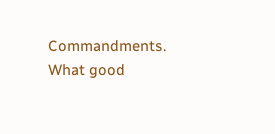Commandments. What good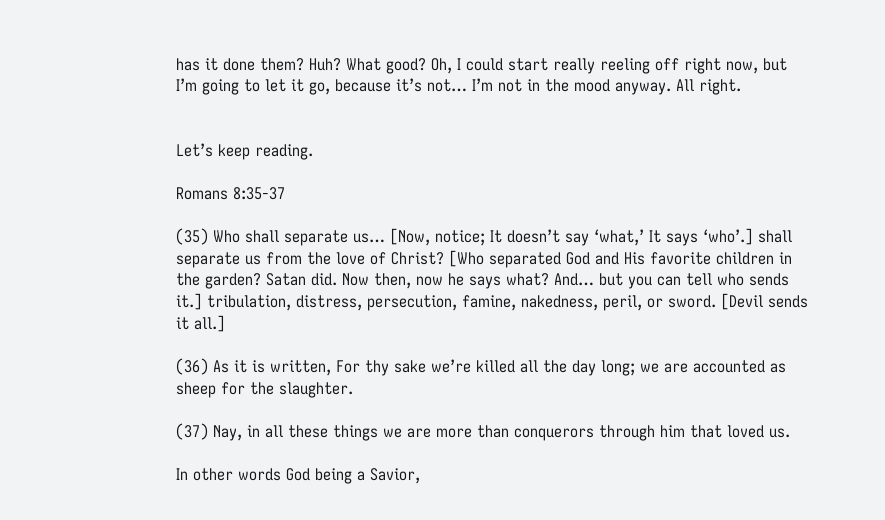has it done them? Huh? What good? Oh, I could start really reeling off right now, but I’m going to let it go, because it’s not… I’m not in the mood anyway. All right.


Let’s keep reading.

Romans 8:35-37

(35) Who shall separate us… [Now, notice; It doesn’t say ‘what,’ It says ‘who’.] shall separate us from the love of Christ? [Who separated God and His favorite children in the garden? Satan did. Now then, now he says what? And… but you can tell who sends it.] tribulation, distress, persecution, famine, nakedness, peril, or sword. [Devil sends it all.]

(36) As it is written, For thy sake we’re killed all the day long; we are accounted as sheep for the slaughter.

(37) Nay, in all these things we are more than conquerors through him that loved us.

In other words God being a Savior,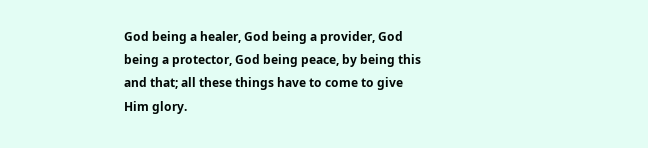God being a healer, God being a provider, God being a protector, God being peace, by being this and that; all these things have to come to give Him glory.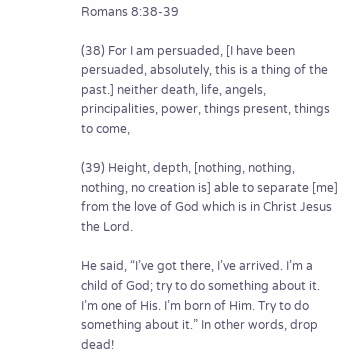Romans 8:38-39

(38) For I am persuaded, [I have been persuaded, absolutely, this is a thing of the past.] neither death, life, angels, principalities, power, things present, things to come,

(39) Height, depth, [nothing, nothing, nothing, no creation is] able to separate [me] from the love of God which is in Christ Jesus the Lord.

He said, “I’ve got there, I’ve arrived. I’m a child of God; try to do something about it. I’m one of His. I’m born of Him. Try to do something about it.” In other words, drop dead!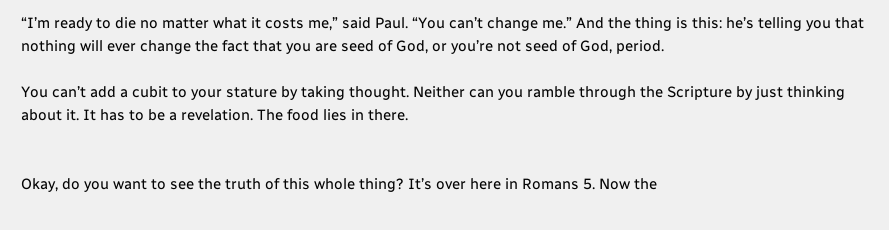“I’m ready to die no matter what it costs me,” said Paul. “You can’t change me.” And the thing is this: he’s telling you that nothing will ever change the fact that you are seed of God, or you’re not seed of God, period.

You can’t add a cubit to your stature by taking thought. Neither can you ramble through the Scripture by just thinking about it. It has to be a revelation. The food lies in there.


Okay, do you want to see the truth of this whole thing? It’s over here in Romans 5. Now the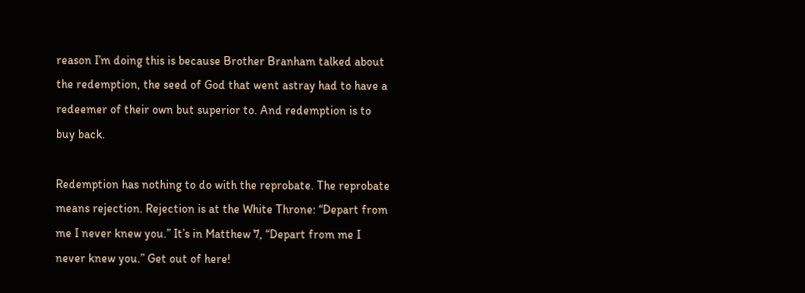reason I’m doing this is because Brother Branham talked about the redemption, the seed of God that went astray had to have a redeemer of their own but superior to. And redemption is to buy back.

Redemption has nothing to do with the reprobate. The reprobate means rejection. Rejection is at the White Throne: “Depart from me I never knew you.” It’s in Matthew 7, “Depart from me I never knew you.” Get out of here!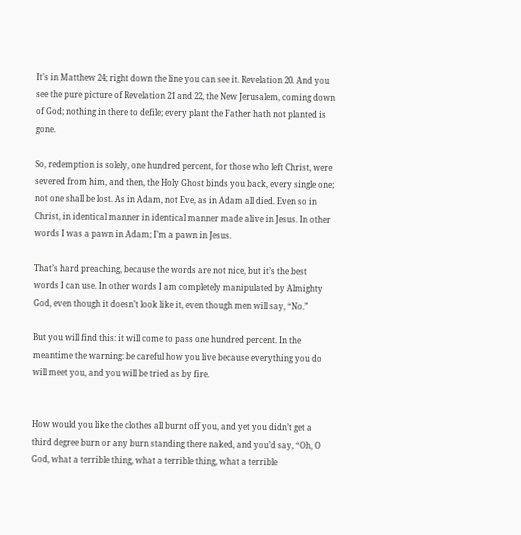It’s in Matthew 24; right down the line you can see it. Revelation 20. And you see the pure picture of Revelation 21 and 22, the New Jerusalem, coming down of God; nothing in there to defile; every plant the Father hath not planted is gone.

So, redemption is solely, one hundred percent, for those who left Christ, were severed from him, and then, the Holy Ghost binds you back, every single one; not one shall be lost. As in Adam, not Eve, as in Adam all died. Even so in Christ, in identical manner in identical manner made alive in Jesus. In other words I was a pawn in Adam; I’m a pawn in Jesus.

That’s hard preaching, because the words are not nice, but it’s the best words I can use. In other words I am completely manipulated by Almighty God, even though it doesn’t look like it, even though men will say, “No.”

But you will find this: it will come to pass one hundred percent. In the meantime the warning: be careful how you live because everything you do will meet you, and you will be tried as by fire.


How would you like the clothes all burnt off you, and yet you didn’t get a third degree burn or any burn standing there naked, and you’d say, “Oh, O God, what a terrible thing, what a terrible thing, what a terrible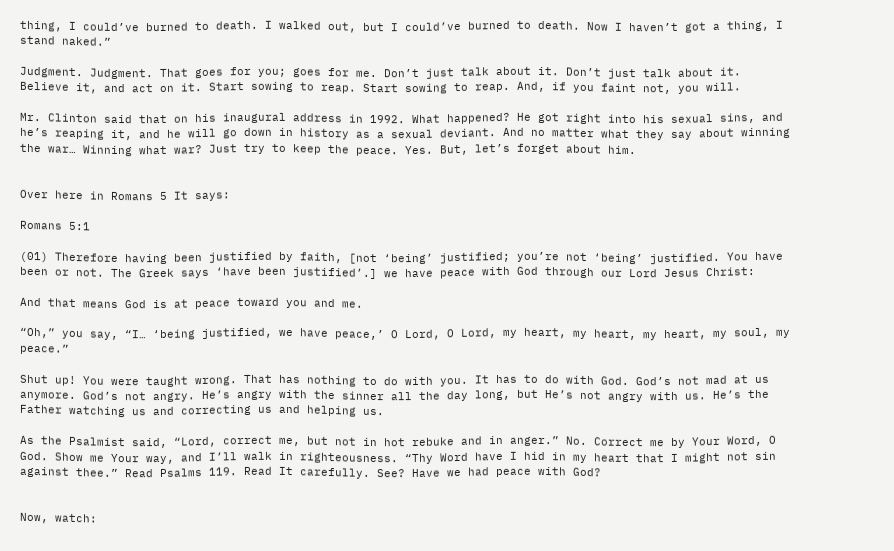thing, I could’ve burned to death. I walked out, but I could’ve burned to death. Now I haven’t got a thing, I stand naked.”

Judgment. Judgment. That goes for you; goes for me. Don’t just talk about it. Don’t just talk about it. Believe it, and act on it. Start sowing to reap. Start sowing to reap. And, if you faint not, you will.

Mr. Clinton said that on his inaugural address in 1992. What happened? He got right into his sexual sins, and he’s reaping it, and he will go down in history as a sexual deviant. And no matter what they say about winning the war… Winning what war? Just try to keep the peace. Yes. But, let’s forget about him.


Over here in Romans 5 It says:

Romans 5:1

(01) Therefore having been justified by faith, [not ‘being’ justified; you’re not ‘being’ justified. You have been or not. The Greek says ‘have been justified’.] we have peace with God through our Lord Jesus Christ:

And that means God is at peace toward you and me.

“Oh,” you say, “I… ‘being justified, we have peace,’ O Lord, O Lord, my heart, my heart, my heart, my soul, my peace.”

Shut up! You were taught wrong. That has nothing to do with you. It has to do with God. God’s not mad at us anymore. God’s not angry. He’s angry with the sinner all the day long, but He’s not angry with us. He’s the Father watching us and correcting us and helping us.

As the Psalmist said, “Lord, correct me, but not in hot rebuke and in anger.” No. Correct me by Your Word, O God. Show me Your way, and I’ll walk in righteousness. “Thy Word have I hid in my heart that I might not sin against thee.” Read Psalms 119. Read It carefully. See? Have we had peace with God?


Now, watch: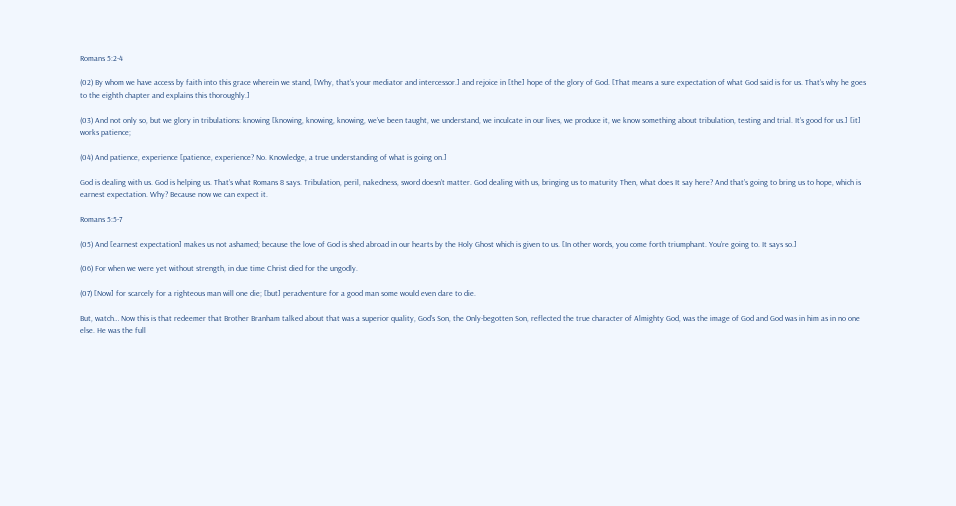Romans 5:2-4

(02) By whom we have access by faith into this grace wherein we stand, [Why, that’s your mediator and intercessor.] and rejoice in [the] hope of the glory of God. [That means a sure expectation of what God said is for us. That’s why he goes to the eighth chapter and explains this thoroughly.]

(03) And not only so, but we glory in tribulations: knowing [knowing, knowing, knowing, we’ve been taught, we understand, we inculcate in our lives, we produce it, we know something about tribulation, testing and trial. It’s good for us.] [it] works patience;

(04) And patience, experience [patience, experience? No. Knowledge, a true understanding of what is going on.]

God is dealing with us. God is helping us. That’s what Romans 8 says. Tribulation, peril, nakedness, sword doesn’t matter. God dealing with us, bringing us to maturity Then, what does It say here? And that’s going to bring us to hope, which is earnest expectation. Why? Because now we can expect it.

Romans 5:5-7

(05) And [earnest expectation] makes us not ashamed; because the love of God is shed abroad in our hearts by the Holy Ghost which is given to us. [In other words, you come forth triumphant. You’re going to. It says so.]

(06) For when we were yet without strength, in due time Christ died for the ungodly.

(07) [Now] for scarcely for a righteous man will one die; [but] peradventure for a good man some would even dare to die.

But, watch… Now this is that redeemer that Brother Branham talked about that was a superior quality, God’s Son, the Only-begotten Son, reflected the true character of Almighty God, was the image of God and God was in him as in no one else. He was the full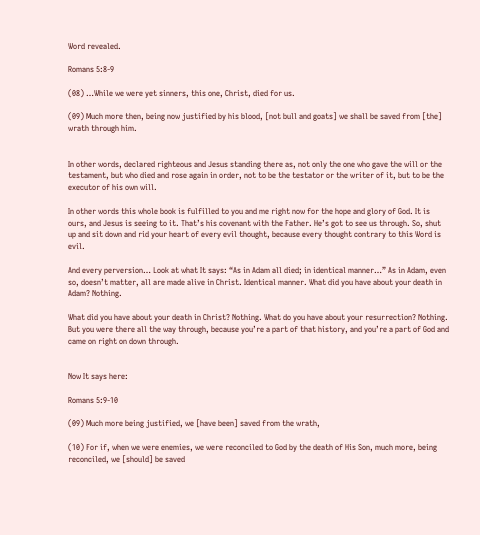Word revealed.

Romans 5:8-9

(08) …While we were yet sinners, this one, Christ, died for us.

(09) Much more then, being now justified by his blood, [not bull and goats] we shall be saved from [the] wrath through him.


In other words, declared righteous and Jesus standing there as, not only the one who gave the will or the testament, but who died and rose again in order, not to be the testator or the writer of it, but to be the executor of his own will.

In other words this whole book is fulfilled to you and me right now for the hope and glory of God. It is ours, and Jesus is seeing to it. That’s his covenant with the Father. He’s got to see us through. So, shut up and sit down and rid your heart of every evil thought, because every thought contrary to this Word is evil.

And every perversion… Look at what It says: “As in Adam all died; in identical manner…” As in Adam, even so, doesn’t matter, all are made alive in Christ. Identical manner. What did you have about your death in Adam? Nothing.

What did you have about your death in Christ? Nothing. What do you have about your resurrection? Nothing. But you were there all the way through, because you’re a part of that history, and you’re a part of God and came on right on down through.


Now It says here:

Romans 5:9-10

(09) Much more being justified, we [have been] saved from the wrath,

(10) For if, when we were enemies, we were reconciled to God by the death of His Son, much more, being reconciled, we [should] be saved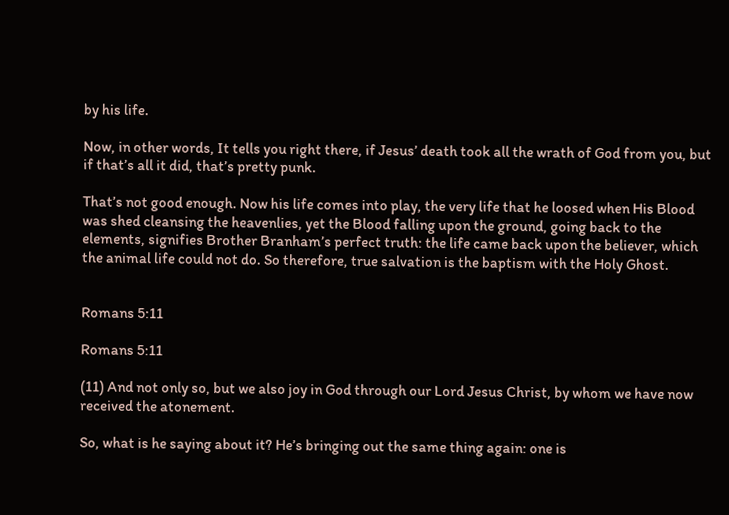by his life.

Now, in other words, It tells you right there, if Jesus’ death took all the wrath of God from you, but if that’s all it did, that’s pretty punk.

That’s not good enough. Now his life comes into play, the very life that he loosed when His Blood was shed cleansing the heavenlies, yet the Blood falling upon the ground, going back to the elements, signifies Brother Branham’s perfect truth: the life came back upon the believer, which the animal life could not do. So therefore, true salvation is the baptism with the Holy Ghost.


Romans 5:11

Romans 5:11

(11) And not only so, but we also joy in God through our Lord Jesus Christ, by whom we have now received the atonement.

So, what is he saying about it? He’s bringing out the same thing again: one is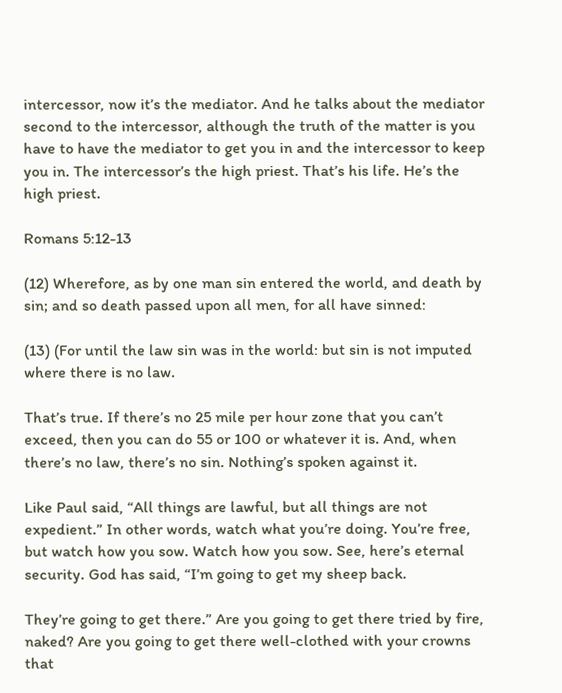intercessor, now it’s the mediator. And he talks about the mediator second to the intercessor, although the truth of the matter is you have to have the mediator to get you in and the intercessor to keep you in. The intercessor’s the high priest. That’s his life. He’s the high priest.

Romans 5:12-13

(12) Wherefore, as by one man sin entered the world, and death by sin; and so death passed upon all men, for all have sinned:

(13) (For until the law sin was in the world: but sin is not imputed where there is no law.

That’s true. If there’s no 25 mile per hour zone that you can’t exceed, then you can do 55 or 100 or whatever it is. And, when there’s no law, there’s no sin. Nothing’s spoken against it.

Like Paul said, “All things are lawful, but all things are not expedient.” In other words, watch what you’re doing. You’re free, but watch how you sow. Watch how you sow. See, here’s eternal security. God has said, “I’m going to get my sheep back.

They’re going to get there.” Are you going to get there tried by fire, naked? Are you going to get there well-clothed with your crowns that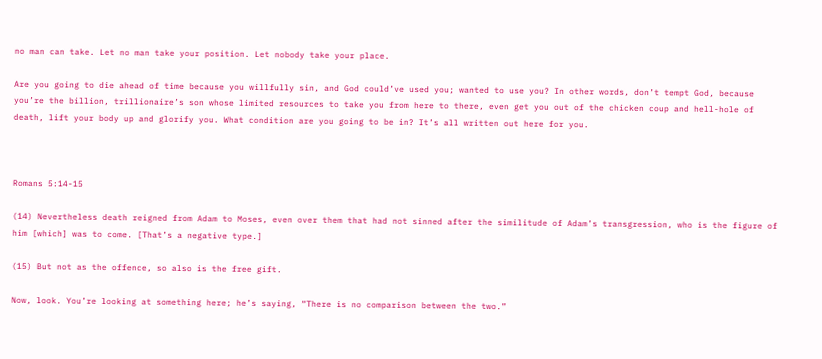no man can take. Let no man take your position. Let nobody take your place.

Are you going to die ahead of time because you willfully sin, and God could’ve used you; wanted to use you? In other words, don’t tempt God, because you’re the billion, trillionaire’s son whose limited resources to take you from here to there, even get you out of the chicken coup and hell-hole of death, lift your body up and glorify you. What condition are you going to be in? It’s all written out here for you.



Romans 5:14-15

(14) Nevertheless death reigned from Adam to Moses, even over them that had not sinned after the similitude of Adam’s transgression, who is the figure of him [which] was to come. [That’s a negative type.]

(15) But not as the offence, so also is the free gift.

Now, look. You’re looking at something here; he’s saying, “There is no comparison between the two.”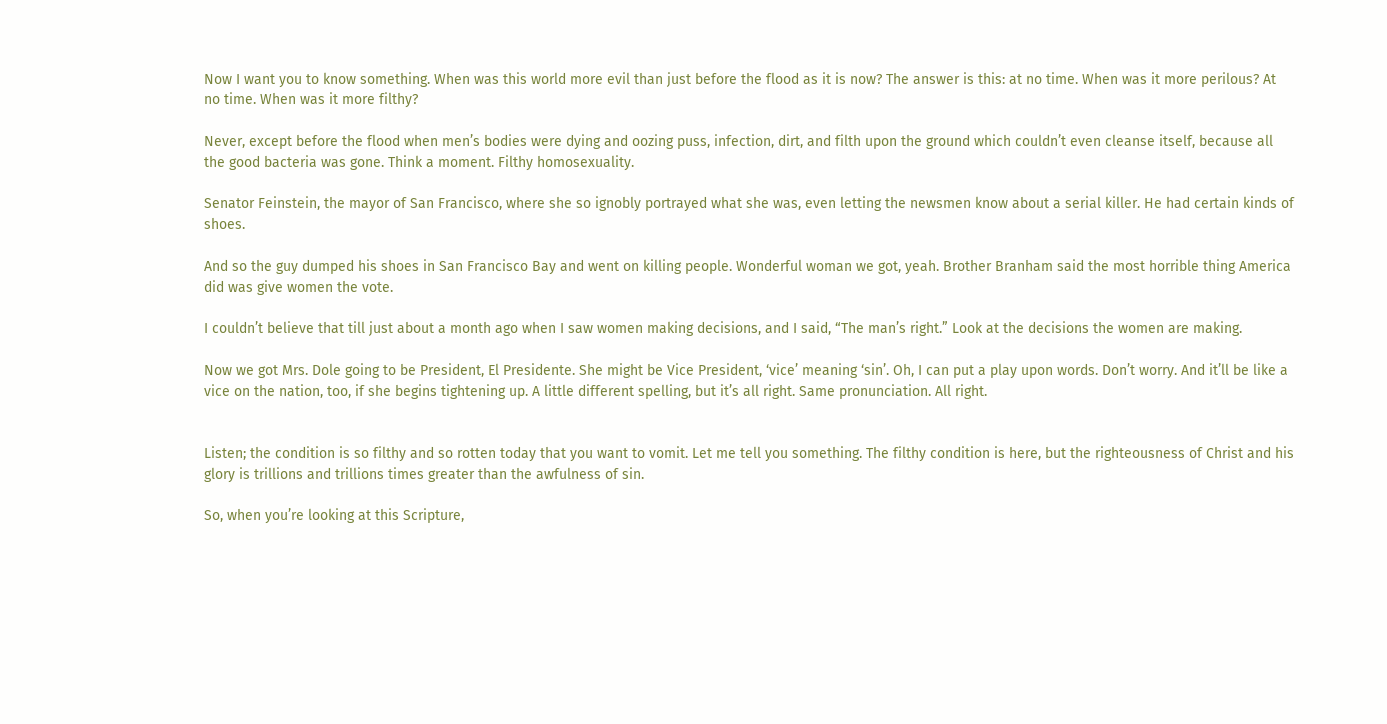Now I want you to know something. When was this world more evil than just before the flood as it is now? The answer is this: at no time. When was it more perilous? At no time. When was it more filthy?

Never, except before the flood when men’s bodies were dying and oozing puss, infection, dirt, and filth upon the ground which couldn’t even cleanse itself, because all the good bacteria was gone. Think a moment. Filthy homosexuality.

Senator Feinstein, the mayor of San Francisco, where she so ignobly portrayed what she was, even letting the newsmen know about a serial killer. He had certain kinds of shoes.

And so the guy dumped his shoes in San Francisco Bay and went on killing people. Wonderful woman we got, yeah. Brother Branham said the most horrible thing America did was give women the vote.

I couldn’t believe that till just about a month ago when I saw women making decisions, and I said, “The man’s right.” Look at the decisions the women are making.

Now we got Mrs. Dole going to be President, El Presidente. She might be Vice President, ‘vice’ meaning ‘sin’. Oh, I can put a play upon words. Don’t worry. And it’ll be like a vice on the nation, too, if she begins tightening up. A little different spelling, but it’s all right. Same pronunciation. All right.


Listen; the condition is so filthy and so rotten today that you want to vomit. Let me tell you something. The filthy condition is here, but the righteousness of Christ and his glory is trillions and trillions times greater than the awfulness of sin.

So, when you’re looking at this Scripture,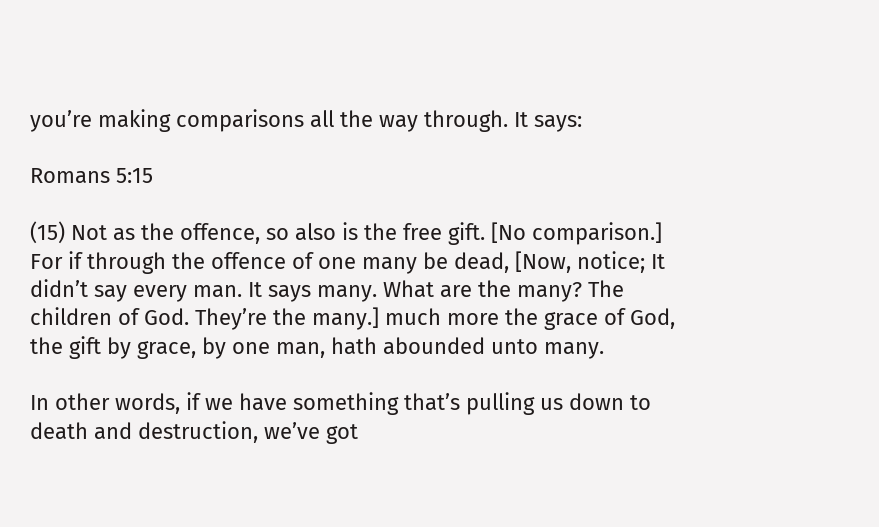you’re making comparisons all the way through. It says:

Romans 5:15

(15) Not as the offence, so also is the free gift. [No comparison.] For if through the offence of one many be dead, [Now, notice; It didn’t say every man. It says many. What are the many? The children of God. They’re the many.] much more the grace of God, the gift by grace, by one man, hath abounded unto many.

In other words, if we have something that’s pulling us down to death and destruction, we’ve got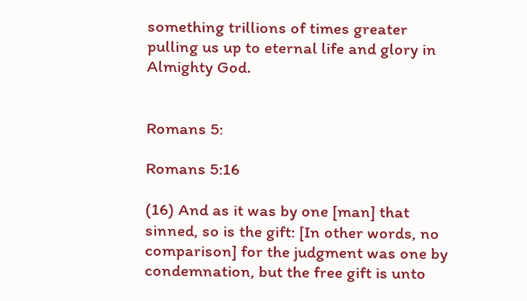something trillions of times greater pulling us up to eternal life and glory in Almighty God.


Romans 5:

Romans 5:16

(16) And as it was by one [man] that sinned, so is the gift: [In other words, no comparison] for the judgment was one by condemnation, but the free gift is unto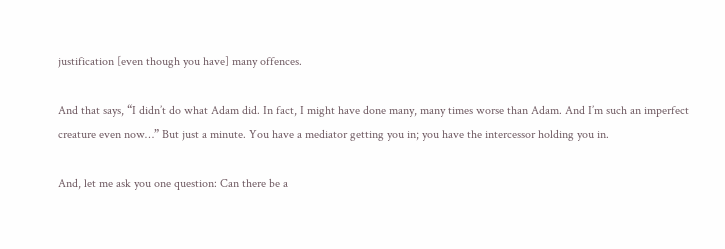justification [even though you have] many offences.

And that says, “I didn’t do what Adam did. In fact, I might have done many, many times worse than Adam. And I’m such an imperfect creature even now…” But just a minute. You have a mediator getting you in; you have the intercessor holding you in.

And, let me ask you one question: Can there be a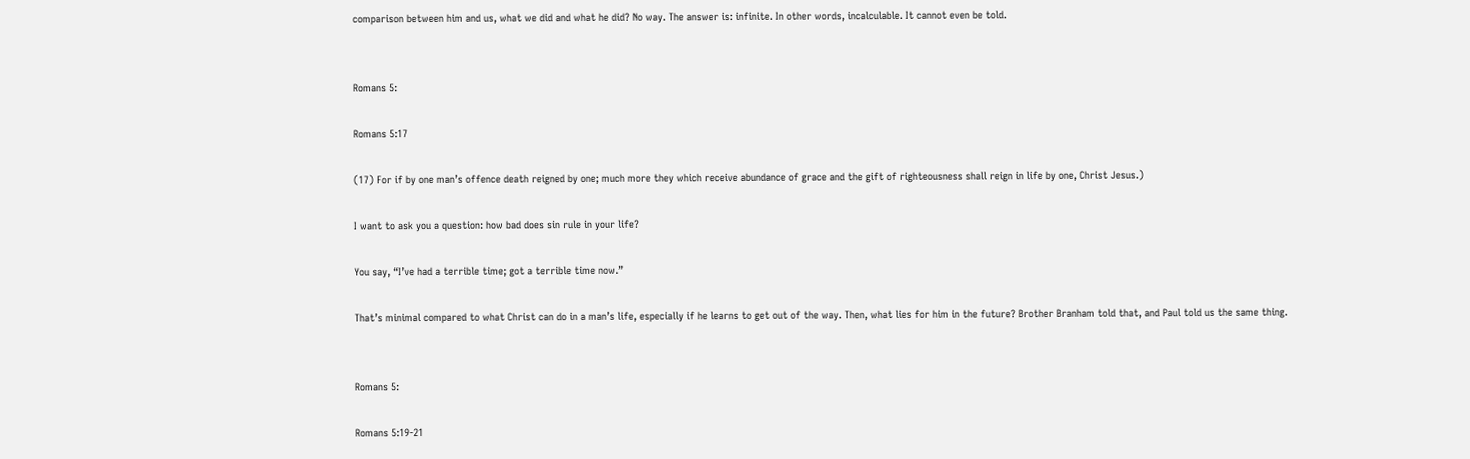comparison between him and us, what we did and what he did? No way. The answer is: infinite. In other words, incalculable. It cannot even be told.


Romans 5:

Romans 5:17

(17) For if by one man’s offence death reigned by one; much more they which receive abundance of grace and the gift of righteousness shall reign in life by one, Christ Jesus.)

I want to ask you a question: how bad does sin rule in your life?

You say, “I’ve had a terrible time; got a terrible time now.”

That’s minimal compared to what Christ can do in a man’s life, especially if he learns to get out of the way. Then, what lies for him in the future? Brother Branham told that, and Paul told us the same thing.


Romans 5:

Romans 5:19-21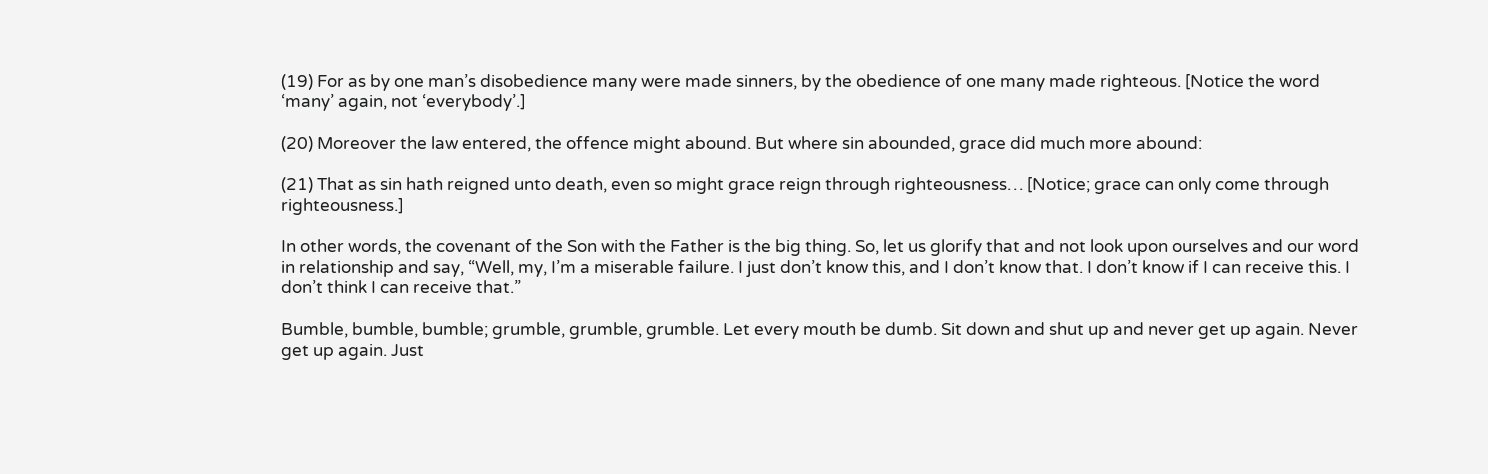(19) For as by one man’s disobedience many were made sinners, by the obedience of one many made righteous. [Notice the word ‘many’ again, not ‘everybody’.]

(20) Moreover the law entered, the offence might abound. But where sin abounded, grace did much more abound:

(21) That as sin hath reigned unto death, even so might grace reign through righteousness… [Notice; grace can only come through righteousness.]

In other words, the covenant of the Son with the Father is the big thing. So, let us glorify that and not look upon ourselves and our word in relationship and say, “Well, my, I’m a miserable failure. I just don’t know this, and I don’t know that. I don’t know if I can receive this. I don’t think I can receive that.”

Bumble, bumble, bumble; grumble, grumble, grumble. Let every mouth be dumb. Sit down and shut up and never get up again. Never get up again. Just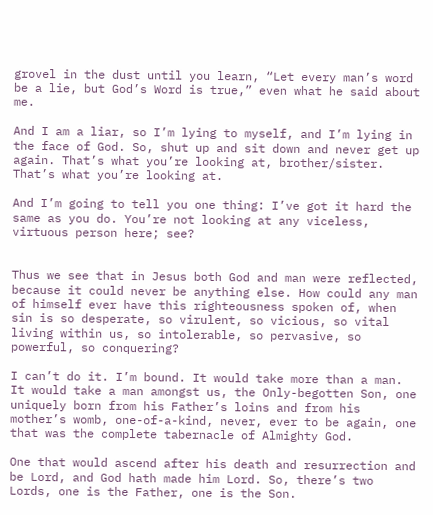grovel in the dust until you learn, “Let every man’s word be a lie, but God’s Word is true,” even what he said about me.

And I am a liar, so I’m lying to myself, and I’m lying in the face of God. So, shut up and sit down and never get up again. That’s what you’re looking at, brother/sister. That’s what you’re looking at.

And I’m going to tell you one thing: I’ve got it hard the same as you do. You’re not looking at any viceless, virtuous person here; see?


Thus we see that in Jesus both God and man were reflected, because it could never be anything else. How could any man of himself ever have this righteousness spoken of, when sin is so desperate, so virulent, so vicious, so vital living within us, so intolerable, so pervasive, so powerful, so conquering?

I can’t do it. I’m bound. It would take more than a man. It would take a man amongst us, the Only-begotten Son, one uniquely born from his Father’s loins and from his mother’s womb, one-of-a-kind, never, ever to be again, one that was the complete tabernacle of Almighty God.

One that would ascend after his death and resurrection and be Lord, and God hath made him Lord. So, there’s two Lords, one is the Father, one is the Son.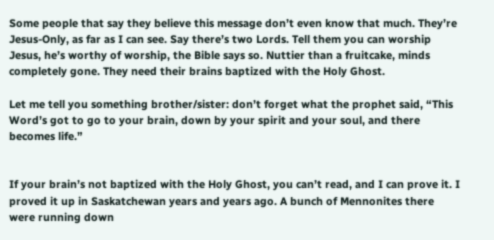Some people that say they believe this message don’t even know that much. They’re Jesus-Only, as far as I can see. Say there’s two Lords. Tell them you can worship Jesus, he’s worthy of worship, the Bible says so. Nuttier than a fruitcake, minds completely gone. They need their brains baptized with the Holy Ghost.

Let me tell you something brother/sister: don’t forget what the prophet said, “This Word’s got to go to your brain, down by your spirit and your soul, and there becomes life.”


If your brain’s not baptized with the Holy Ghost, you can’t read, and I can prove it. I proved it up in Saskatchewan years and years ago. A bunch of Mennonites there were running down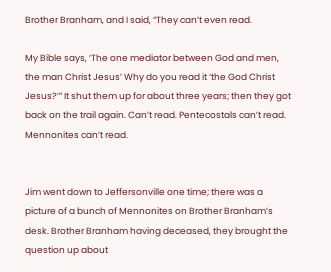Brother Branham, and I said, “They can’t even read.

My Bible says, ‘The one mediator between God and men, the man Christ Jesus’ Why do you read it ‘the God Christ Jesus?’” It shut them up for about three years; then they got back on the trail again. Can’t read. Pentecostals can’t read. Mennonites can’t read.


Jim went down to Jeffersonville one time; there was a picture of a bunch of Mennonites on Brother Branham’s desk. Brother Branham having deceased, they brought the question up about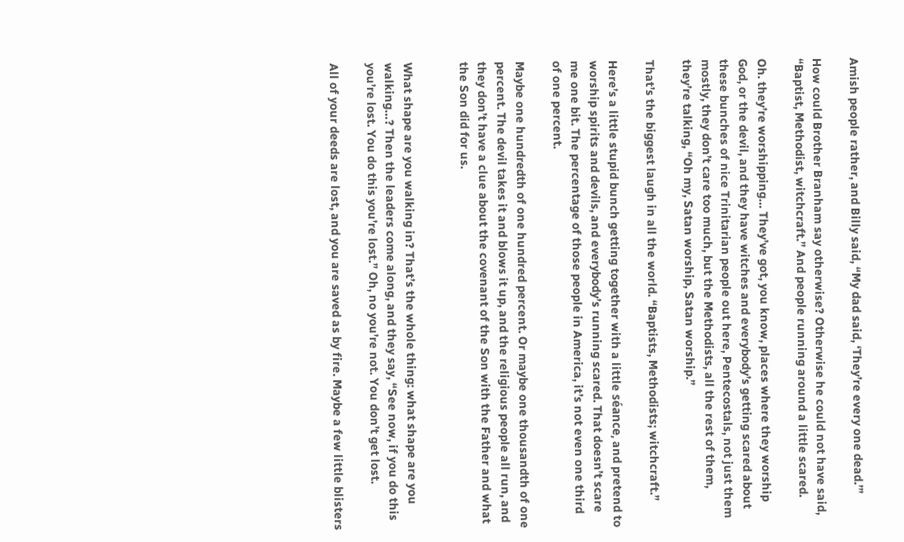Amish people rather, and Billy said, “My dad said, ‘They’re every one dead.’”

How could Brother Branham say otherwise? Otherwise he could not have said, “Baptist, Methodist, witchcraft.” And people running around a little scared.

Oh. they’re worshipping… They’ve got, you know, places where they worship God, or the devil, and they have witches and everybody’s getting scared about these bunches of nice Trinitarian people out here, Pentecostals, not just them mostly, they don’t care too much, but the Methodists, all the rest of them, they’re talking, “Oh my, Satan worship, Satan worship.”

That’s the biggest laugh in all the world. “Baptists, Methodists; witchcraft.”

Here’s a little stupid bunch getting together with a little séance, and pretend to worship spirits and devils, and everybody’s running scared. That doesn’t scare me one bit. The percentage of those people in America, it’s not even one third of one percent.

Maybe one hundredth of one hundred percent. Or maybe one thousandth of one percent. The devil takes it and blows it up, and the religious people all run, and they don’t have a clue about the covenant of the Son with the Father and what the Son did for us.


What shape are you walking in? That’s the whole thing: what shape are you walking…? Then the leaders come along, and they say, “See now, if you do this you’re lost. You do this you’re lost.” Oh, no you’re not. You don’t get lost.

All of your deeds are lost, and you are saved as by fire. Maybe a few little blisters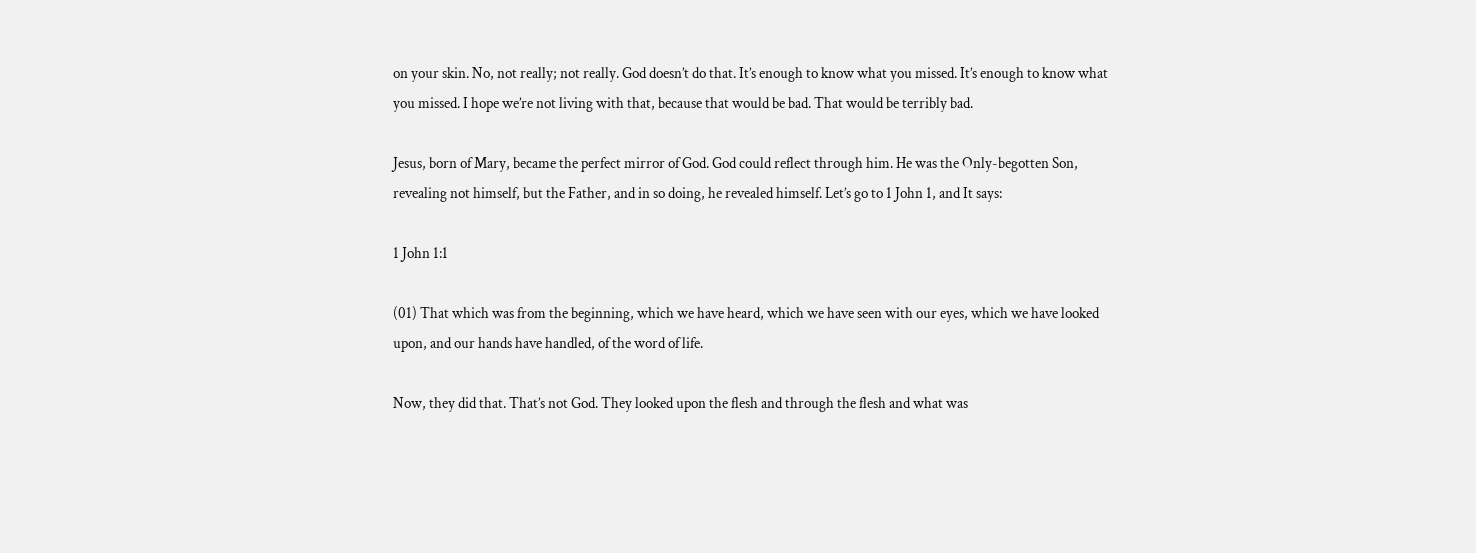on your skin. No, not really; not really. God doesn’t do that. It’s enough to know what you missed. It’s enough to know what you missed. I hope we’re not living with that, because that would be bad. That would be terribly bad.

Jesus, born of Mary, became the perfect mirror of God. God could reflect through him. He was the Only-begotten Son, revealing not himself, but the Father, and in so doing, he revealed himself. Let’s go to 1 John 1, and It says:

1 John 1:1

(01) That which was from the beginning, which we have heard, which we have seen with our eyes, which we have looked upon, and our hands have handled, of the word of life.

Now, they did that. That’s not God. They looked upon the flesh and through the flesh and what was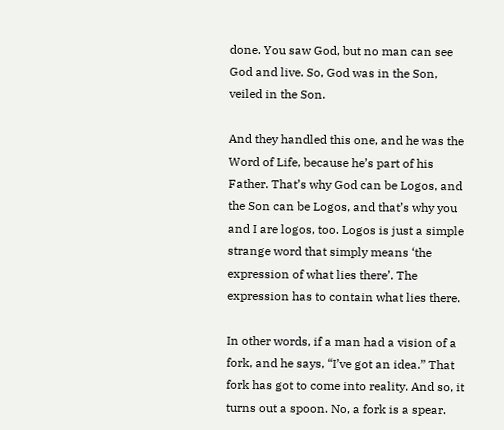done. You saw God, but no man can see God and live. So, God was in the Son, veiled in the Son.

And they handled this one, and he was the Word of Life, because he’s part of his Father. That’s why God can be Logos, and the Son can be Logos, and that’s why you and I are logos, too. Logos is just a simple strange word that simply means ‘the expression of what lies there’. The expression has to contain what lies there.

In other words, if a man had a vision of a fork, and he says, “I’ve got an idea.” That fork has got to come into reality. And so, it turns out a spoon. No, a fork is a spear.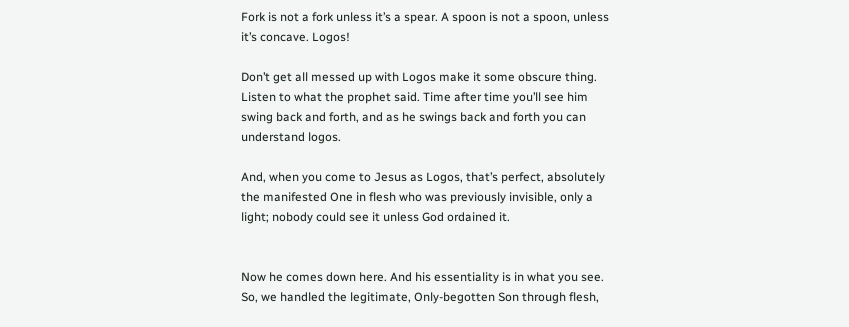Fork is not a fork unless it’s a spear. A spoon is not a spoon, unless it’s concave. Logos!

Don’t get all messed up with Logos make it some obscure thing. Listen to what the prophet said. Time after time you’ll see him swing back and forth, and as he swings back and forth you can understand logos.

And, when you come to Jesus as Logos, that’s perfect, absolutely the manifested One in flesh who was previously invisible, only a light; nobody could see it unless God ordained it.


Now he comes down here. And his essentiality is in what you see. So, we handled the legitimate, Only-begotten Son through flesh,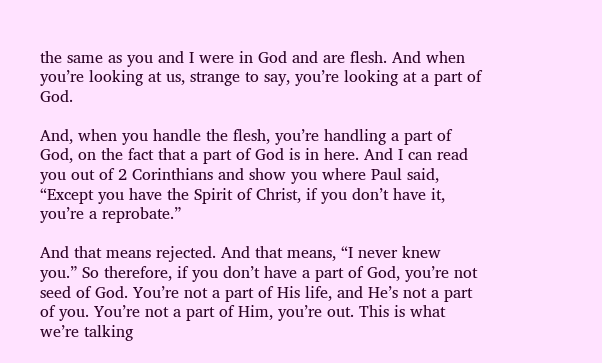the same as you and I were in God and are flesh. And when you’re looking at us, strange to say, you’re looking at a part of God.

And, when you handle the flesh, you’re handling a part of God, on the fact that a part of God is in here. And I can read you out of 2 Corinthians and show you where Paul said, “Except you have the Spirit of Christ, if you don’t have it, you’re a reprobate.”

And that means rejected. And that means, “I never knew you.” So therefore, if you don’t have a part of God, you’re not seed of God. You’re not a part of His life, and He’s not a part of you. You’re not a part of Him, you’re out. This is what we’re talking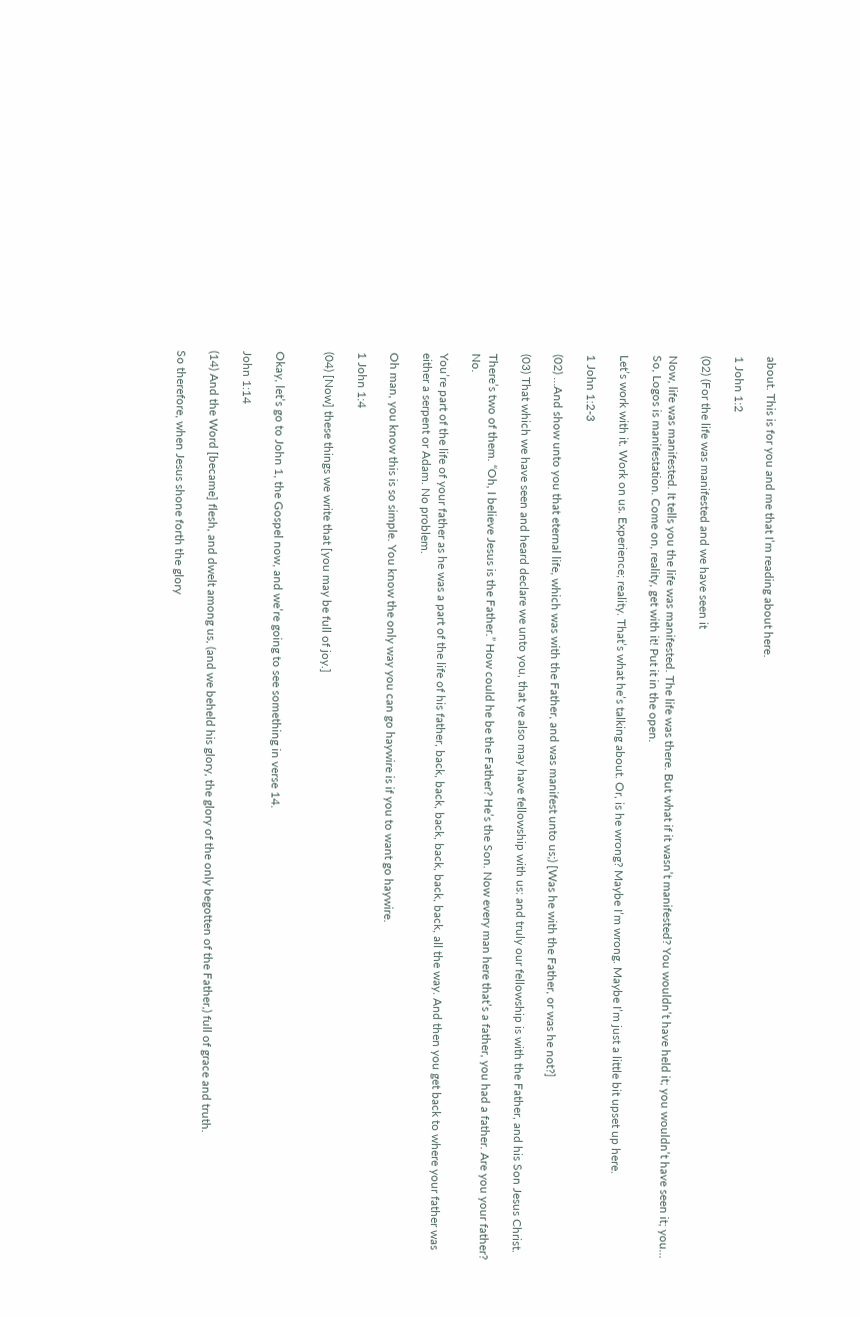about. This is for you and me that I’m reading about here.

1 John 1:2

(02) (For the life was manifested and we have seen it

Now, life was manifested. It tells you the life was manifested. The life was there. But what if it wasn’t manifested? You wouldn’t have held it; you wouldn’t have seen it; you… So, Logos is manifestation. Come on, reality, get with it! Put it in the open.

Let’s work with it. Work on us. Experience; reality. That’s what he’s talking about. Or, is he wrong? Maybe I’m wrong. Maybe I’m just a little bit upset up here.

1 John 1:2-3

(02) …And show unto you that eternal life, which was with the Father, and was manifest unto us;) [Was he with the Father, or was he not?]

(03) That which we have seen and heard declare we unto you, that ye also may have fellowship with us: and truly our fellowship is with the Father, and his Son Jesus Christ.

There’s two of them. “Oh, I believe Jesus is the Father.” How could he be the Father? He’s the Son. Now every man here that’s a father, you had a father. Are you your father? No.

You’re part of the life of your father as he was a part of the life of his father, back, back, back, back, back, back, all the way. And then you get back to where your father was either a serpent or Adam. No problem.

Oh man, you know this is so simple. You know the only way you can go haywire is if you to want go haywire.

1 John 1:4

(04) [Now] these things we write that [you may be full of joy.]


Okay, let’s go to John 1, the Gospel now, and we’re going to see something in verse 14.

John 1:14

(14) And the Word [became] flesh, and dwelt among us, (and we beheld his glory, the glory of the only begotten of the Father,) full of grace and truth.

So therefore, when Jesus shone forth the glory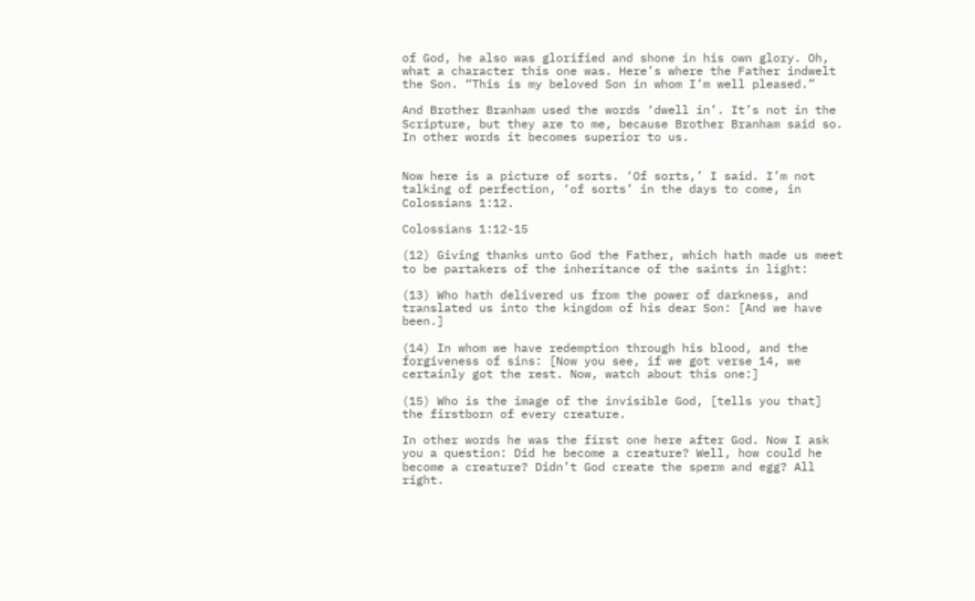of God, he also was glorified and shone in his own glory. Oh, what a character this one was. Here’s where the Father indwelt the Son. “This is my beloved Son in whom I’m well pleased.”

And Brother Branham used the words ‘dwell in’. It’s not in the Scripture, but they are to me, because Brother Branham said so. In other words it becomes superior to us.


Now here is a picture of sorts. ‘Of sorts,’ I said. I’m not talking of perfection, ‘of sorts’ in the days to come, in Colossians 1:12.

Colossians 1:12-15

(12) Giving thanks unto God the Father, which hath made us meet to be partakers of the inheritance of the saints in light:

(13) Who hath delivered us from the power of darkness, and translated us into the kingdom of his dear Son: [And we have been.]

(14) In whom we have redemption through his blood, and the forgiveness of sins: [Now you see, if we got verse 14, we certainly got the rest. Now, watch about this one:]

(15) Who is the image of the invisible God, [tells you that] the firstborn of every creature.

In other words he was the first one here after God. Now I ask you a question: Did he become a creature? Well, how could he become a creature? Didn’t God create the sperm and egg? All right.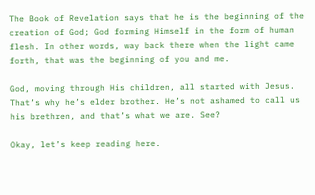The Book of Revelation says that he is the beginning of the creation of God; God forming Himself in the form of human flesh. In other words, way back there when the light came forth, that was the beginning of you and me.

God, moving through His children, all started with Jesus. That’s why he’s elder brother. He’s not ashamed to call us his brethren, and that’s what we are. See?

Okay, let’s keep reading here.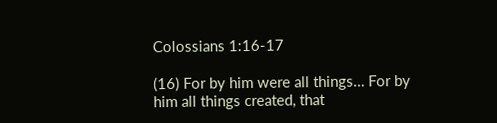Colossians 1:16-17

(16) For by him were all things… For by him all things created, that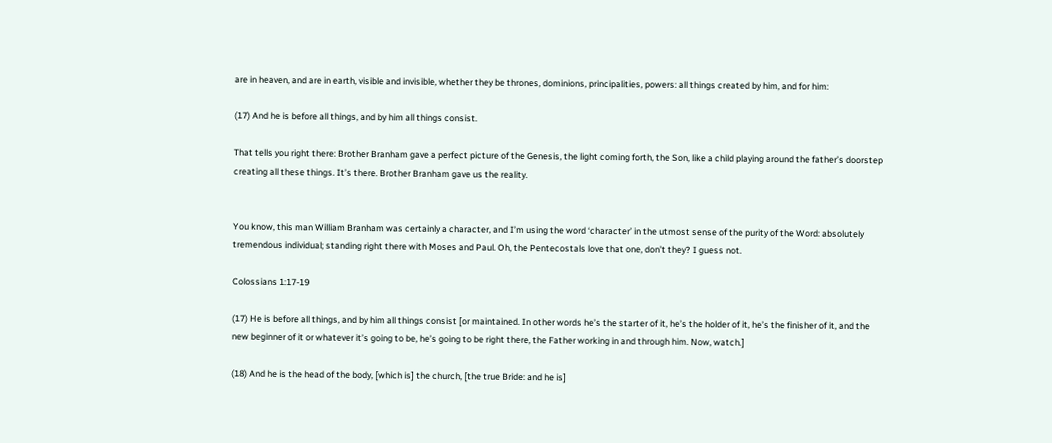are in heaven, and are in earth, visible and invisible, whether they be thrones, dominions, principalities, powers: all things created by him, and for him:

(17) And he is before all things, and by him all things consist.

That tells you right there: Brother Branham gave a perfect picture of the Genesis, the light coming forth, the Son, like a child playing around the father’s doorstep creating all these things. It’s there. Brother Branham gave us the reality.


You know, this man William Branham was certainly a character, and I’m using the word ‘character’ in the utmost sense of the purity of the Word: absolutely tremendous individual; standing right there with Moses and Paul. Oh, the Pentecostals love that one, don’t they? I guess not.

Colossians 1:17-19

(17) He is before all things, and by him all things consist [or maintained. In other words he’s the starter of it, he’s the holder of it, he’s the finisher of it, and the new beginner of it or whatever it’s going to be, he’s going to be right there, the Father working in and through him. Now, watch.]

(18) And he is the head of the body, [which is] the church, [the true Bride: and he is]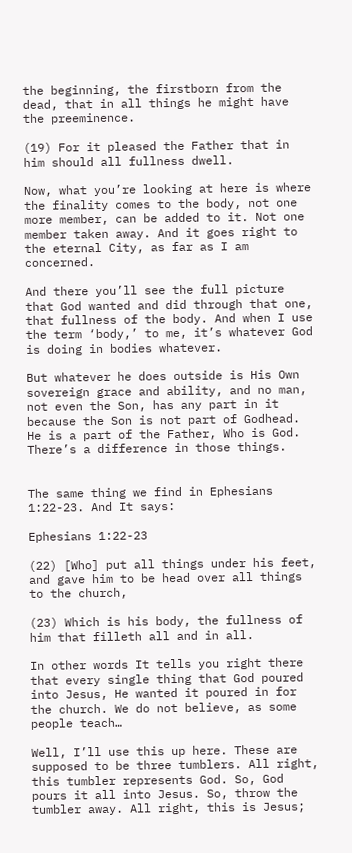the beginning, the firstborn from the dead, that in all things he might have the preeminence.

(19) For it pleased the Father that in him should all fullness dwell.

Now, what you’re looking at here is where the finality comes to the body, not one more member, can be added to it. Not one member taken away. And it goes right to the eternal City, as far as I am concerned.

And there you’ll see the full picture that God wanted and did through that one, that fullness of the body. And when I use the term ‘body,’ to me, it’s whatever God is doing in bodies whatever.

But whatever he does outside is His Own sovereign grace and ability, and no man, not even the Son, has any part in it because the Son is not part of Godhead. He is a part of the Father, Who is God. There’s a difference in those things.


The same thing we find in Ephesians 1:22-23. And It says:

Ephesians 1:22-23

(22) [Who] put all things under his feet, and gave him to be head over all things to the church,

(23) Which is his body, the fullness of him that filleth all and in all.

In other words It tells you right there that every single thing that God poured into Jesus, He wanted it poured in for the church. We do not believe, as some people teach…

Well, I’ll use this up here. These are supposed to be three tumblers. All right, this tumbler represents God. So, God pours it all into Jesus. So, throw the tumbler away. All right, this is Jesus;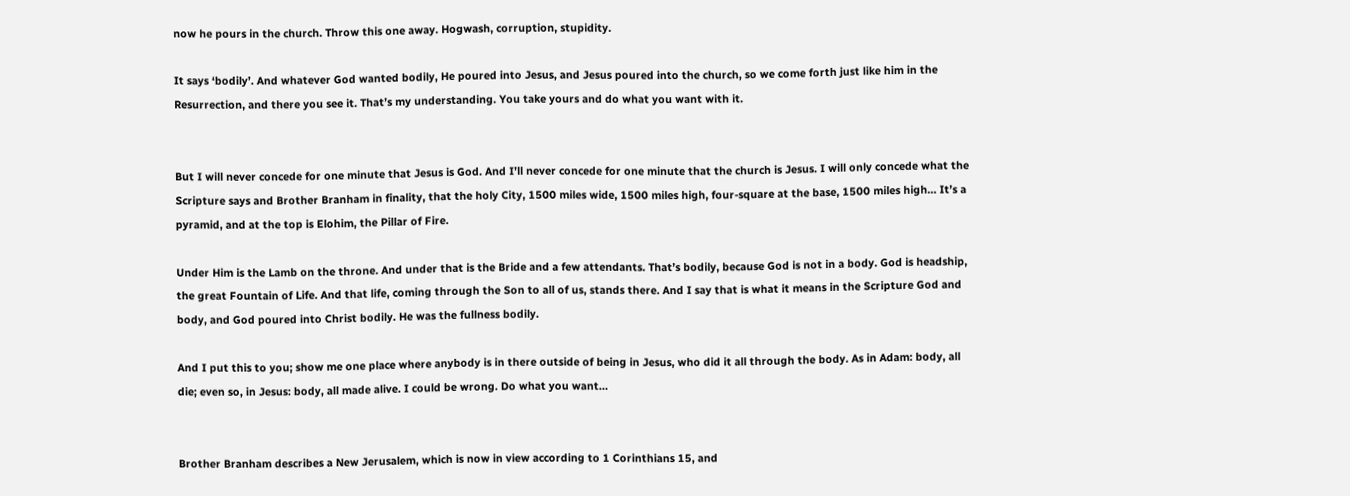now he pours in the church. Throw this one away. Hogwash, corruption, stupidity.

It says ‘bodily’. And whatever God wanted bodily, He poured into Jesus, and Jesus poured into the church, so we come forth just like him in the Resurrection, and there you see it. That’s my understanding. You take yours and do what you want with it.


But I will never concede for one minute that Jesus is God. And I’ll never concede for one minute that the church is Jesus. I will only concede what the Scripture says and Brother Branham in finality, that the holy City, 1500 miles wide, 1500 miles high, four-square at the base, 1500 miles high… It’s a pyramid, and at the top is Elohim, the Pillar of Fire.

Under Him is the Lamb on the throne. And under that is the Bride and a few attendants. That’s bodily, because God is not in a body. God is headship, the great Fountain of Life. And that life, coming through the Son to all of us, stands there. And I say that is what it means in the Scripture God and body, and God poured into Christ bodily. He was the fullness bodily.

And I put this to you; show me one place where anybody is in there outside of being in Jesus, who did it all through the body. As in Adam: body, all die; even so, in Jesus: body, all made alive. I could be wrong. Do what you want…


Brother Branham describes a New Jerusalem, which is now in view according to 1 Corinthians 15, and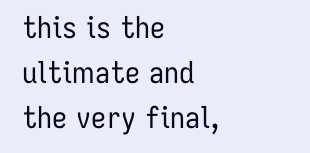this is the ultimate and the very final,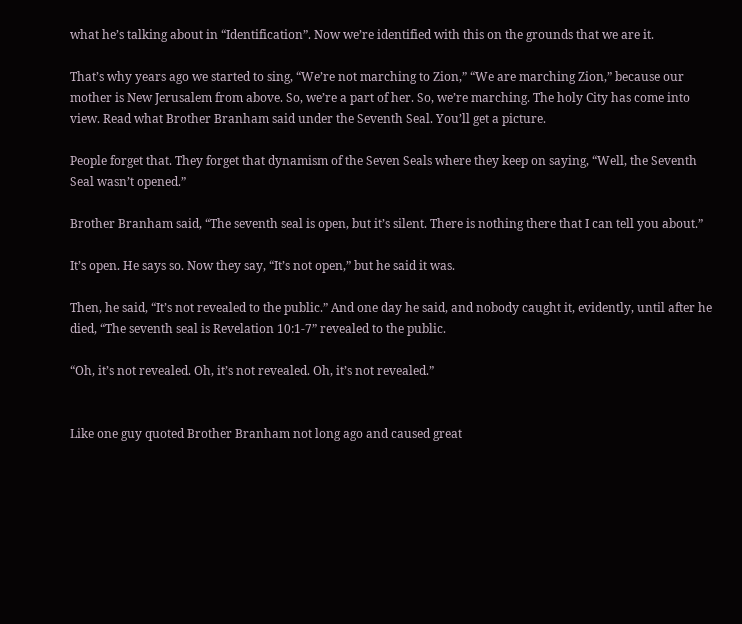what he’s talking about in “Identification”. Now we’re identified with this on the grounds that we are it.

That’s why years ago we started to sing, “We’re not marching to Zion,” “We are marching Zion,” because our mother is New Jerusalem from above. So, we’re a part of her. So, we’re marching. The holy City has come into view. Read what Brother Branham said under the Seventh Seal. You’ll get a picture.

People forget that. They forget that dynamism of the Seven Seals where they keep on saying, “Well, the Seventh Seal wasn’t opened.”

Brother Branham said, “The seventh seal is open, but it’s silent. There is nothing there that I can tell you about.”

It’s open. He says so. Now they say, “It’s not open,” but he said it was.

Then, he said, “It’s not revealed to the public.” And one day he said, and nobody caught it, evidently, until after he died, “The seventh seal is Revelation 10:1-7” revealed to the public.

“Oh, it’s not revealed. Oh, it’s not revealed. Oh, it’s not revealed.”


Like one guy quoted Brother Branham not long ago and caused great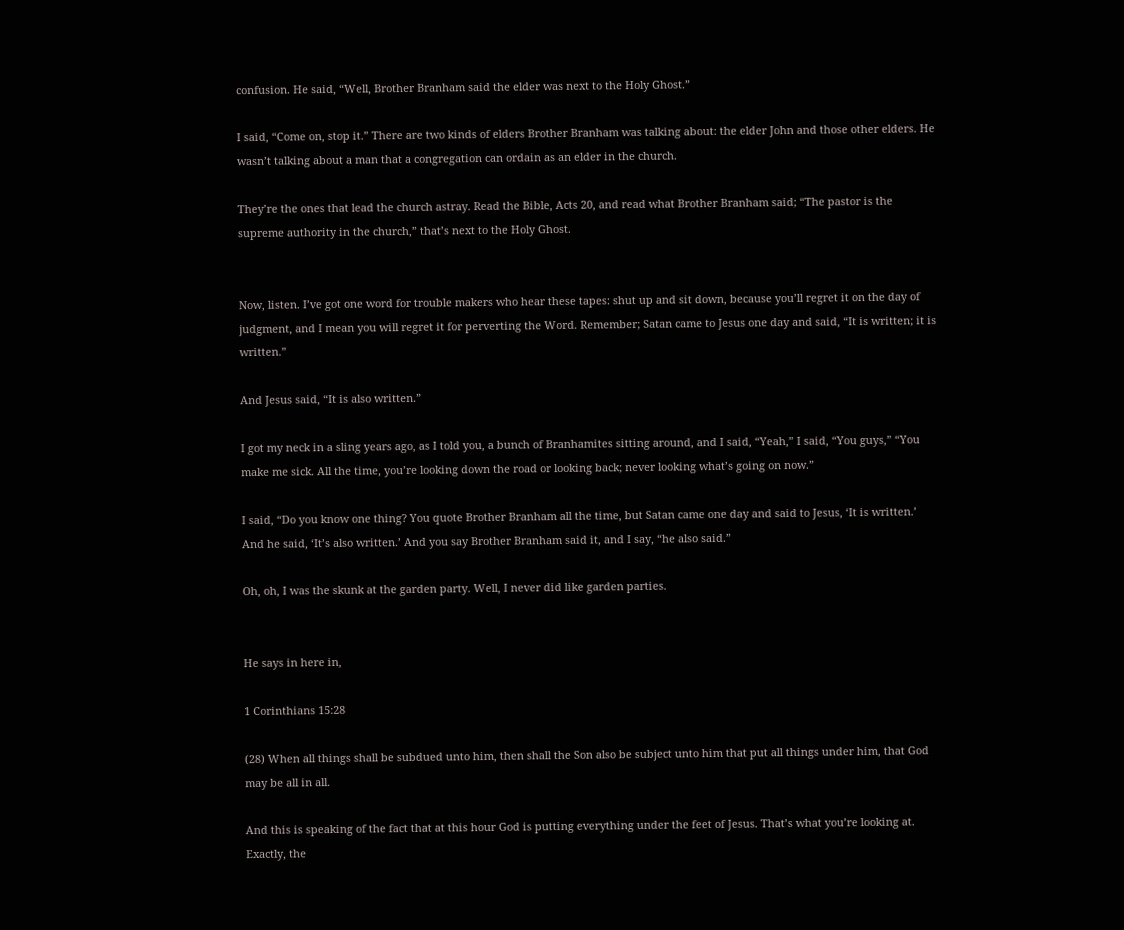confusion. He said, “Well, Brother Branham said the elder was next to the Holy Ghost.”

I said, “Come on, stop it.” There are two kinds of elders Brother Branham was talking about: the elder John and those other elders. He wasn’t talking about a man that a congregation can ordain as an elder in the church.

They’re the ones that lead the church astray. Read the Bible, Acts 20, and read what Brother Branham said; “The pastor is the supreme authority in the church,” that’s next to the Holy Ghost.


Now, listen. I’ve got one word for trouble makers who hear these tapes: shut up and sit down, because you’ll regret it on the day of judgment, and I mean you will regret it for perverting the Word. Remember; Satan came to Jesus one day and said, “It is written; it is written.”

And Jesus said, “It is also written.”

I got my neck in a sling years ago, as I told you, a bunch of Branhamites sitting around, and I said, “Yeah,” I said, “You guys,” “You make me sick. All the time, you’re looking down the road or looking back; never looking what’s going on now.”

I said, “Do you know one thing? You quote Brother Branham all the time, but Satan came one day and said to Jesus, ‘It is written.’ And he said, ‘It’s also written.’ And you say Brother Branham said it, and I say, “he also said.”

Oh, oh, I was the skunk at the garden party. Well, I never did like garden parties.


He says in here in,

1 Corinthians 15:28

(28) When all things shall be subdued unto him, then shall the Son also be subject unto him that put all things under him, that God may be all in all.

And this is speaking of the fact that at this hour God is putting everything under the feet of Jesus. That’s what you’re looking at. Exactly, the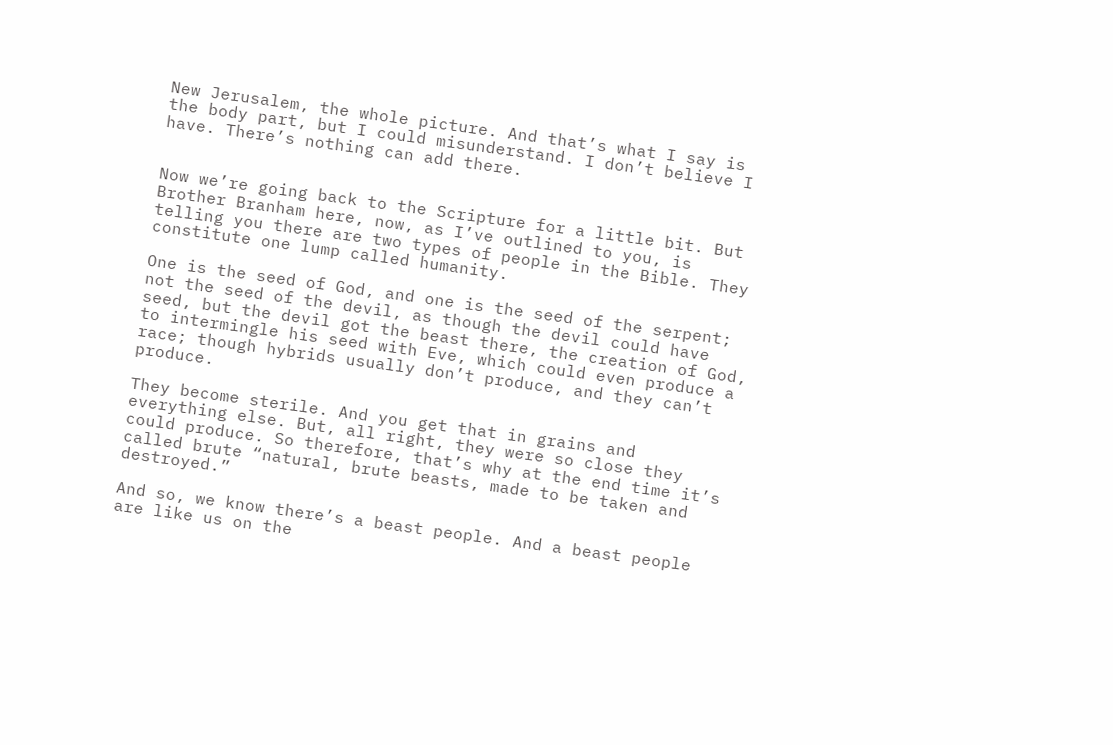New Jerusalem, the whole picture. And that’s what I say is the body part, but I could misunderstand. I don’t believe I have. There’s nothing can add there.


Now we’re going back to the Scripture for a little bit. But Brother Branham here, now, as I’ve outlined to you, is telling you there are two types of people in the Bible. They constitute one lump called humanity.

One is the seed of God, and one is the seed of the serpent; not the seed of the devil, as though the devil could have seed, but the devil got the beast there, the creation of God, to intermingle his seed with Eve, which could even produce a race; though hybrids usually don’t produce, and they can’t produce.

They become sterile. And you get that in grains and everything else. But, all right, they were so close they could produce. So therefore, that’s why at the end time it’s called brute “natural, brute beasts, made to be taken and destroyed.”

And so, we know there’s a beast people. And a beast people are like us on the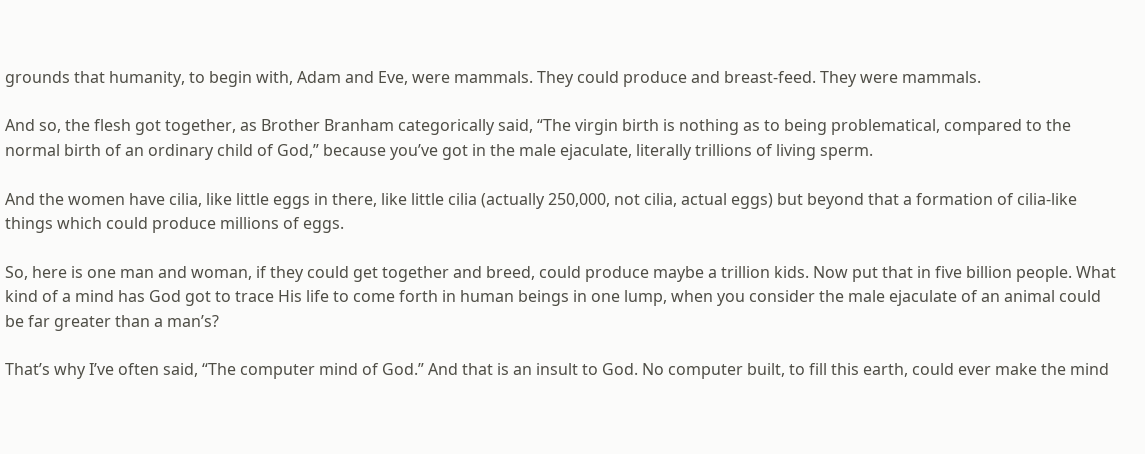grounds that humanity, to begin with, Adam and Eve, were mammals. They could produce and breast-feed. They were mammals.

And so, the flesh got together, as Brother Branham categorically said, “The virgin birth is nothing as to being problematical, compared to the normal birth of an ordinary child of God,” because you’ve got in the male ejaculate, literally trillions of living sperm.

And the women have cilia, like little eggs in there, like little cilia (actually 250,000, not cilia, actual eggs) but beyond that a formation of cilia-like things which could produce millions of eggs.

So, here is one man and woman, if they could get together and breed, could produce maybe a trillion kids. Now put that in five billion people. What kind of a mind has God got to trace His life to come forth in human beings in one lump, when you consider the male ejaculate of an animal could be far greater than a man’s?

That’s why I’ve often said, “The computer mind of God.” And that is an insult to God. No computer built, to fill this earth, could ever make the mind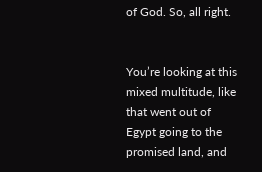of God. So, all right.


You’re looking at this mixed multitude, like that went out of Egypt going to the promised land, and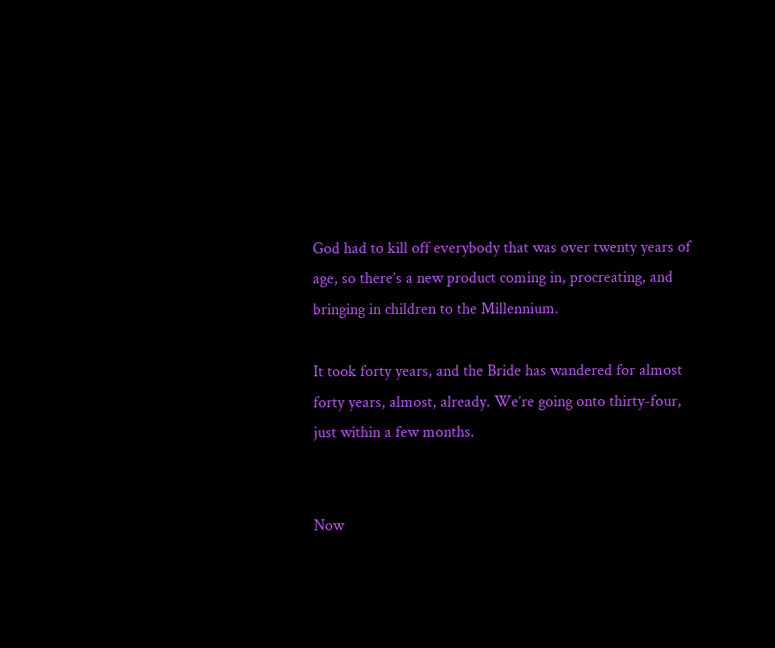God had to kill off everybody that was over twenty years of age, so there’s a new product coming in, procreating, and bringing in children to the Millennium.

It took forty years, and the Bride has wandered for almost forty years, almost, already. We’re going onto thirty-four, just within a few months.


Now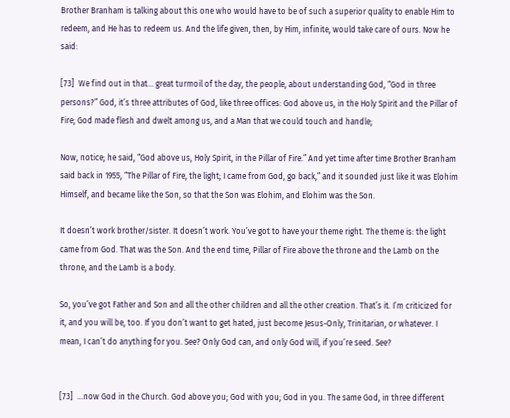Brother Branham is talking about this one who would have to be of such a superior quality to enable Him to redeem, and He has to redeem us. And the life given, then, by Him, infinite, would take care of ours. Now he said:

[73]  We find out in that… great turmoil of the day, the people, about understanding God, “God in three persons?” God, it’s three attributes of God, like three offices: God above us, in the Holy Spirit and the Pillar of Fire; God made flesh and dwelt among us, and a Man that we could touch and handle;

Now, notice; he said, “God above us, Holy Spirit, in the Pillar of Fire.” And yet time after time Brother Branham said back in 1955, “The Pillar of Fire, the light; I came from God, go back,” and it sounded just like it was Elohim Himself, and became like the Son, so that the Son was Elohim, and Elohim was the Son.

It doesn’t work brother/sister. It doesn’t work. You’ve got to have your theme right. The theme is: the light came from God. That was the Son. And the end time, Pillar of Fire above the throne and the Lamb on the throne, and the Lamb is a body.

So, you’ve got Father and Son and all the other children and all the other creation. That’s it. I’m criticized for it, and you will be, too. If you don’t want to get hated, just become Jesus-Only, Trinitarian, or whatever. I mean, I can’t do anything for you. See? Only God can, and only God will, if you’re seed. See?


[73]  …now God in the Church. God above you; God with you; God in you. The same God, in three different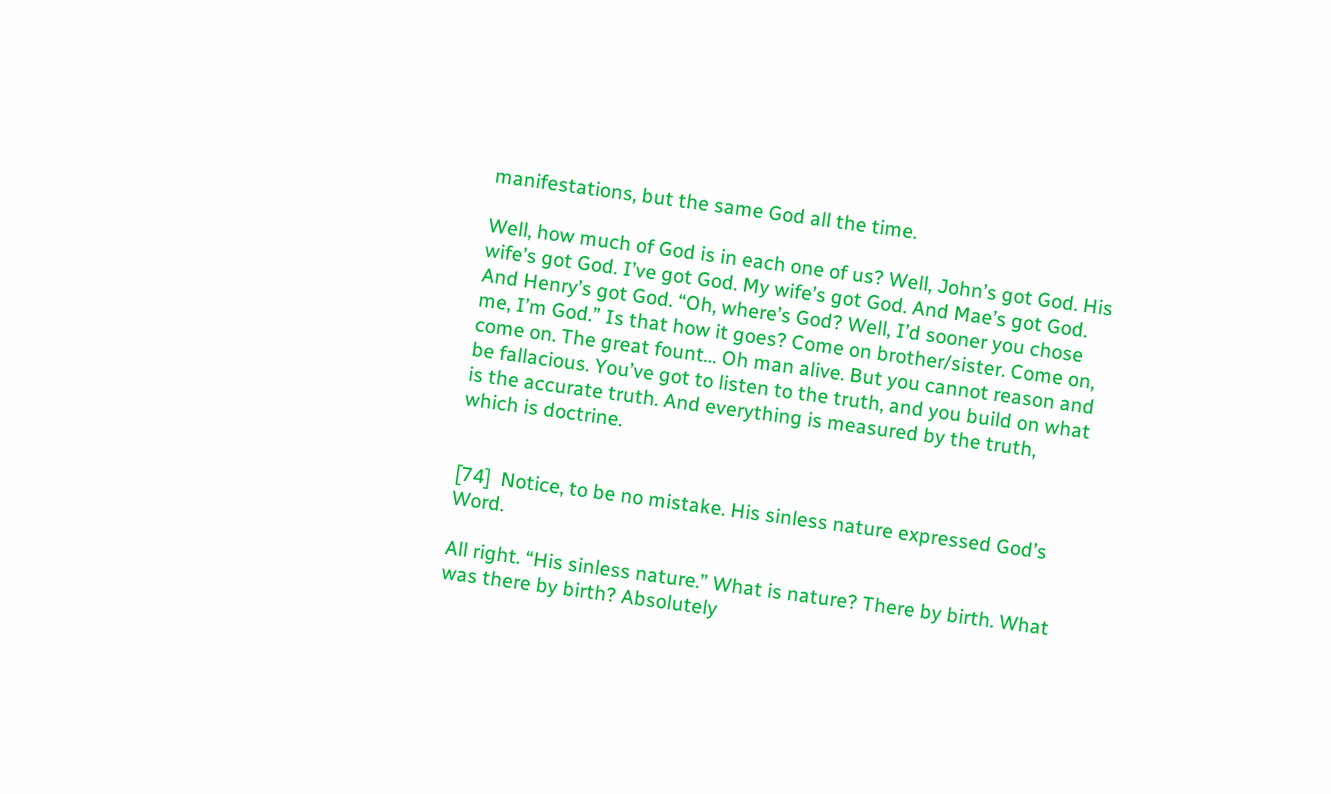manifestations, but the same God all the time.

Well, how much of God is in each one of us? Well, John’s got God. His wife’s got God. I’ve got God. My wife’s got God. And Mae’s got God. And Henry’s got God. “Oh, where’s God? Well, I’d sooner you chose me, I’m God.” Is that how it goes? Come on brother/sister. Come on, come on. The great fount… Oh man alive. But you cannot reason and be fallacious. You’ve got to listen to the truth, and you build on what is the accurate truth. And everything is measured by the truth, which is doctrine.


[74]  Notice, to be no mistake. His sinless nature expressed God’s Word.

All right. “His sinless nature.” What is nature? There by birth. What was there by birth? Absolutely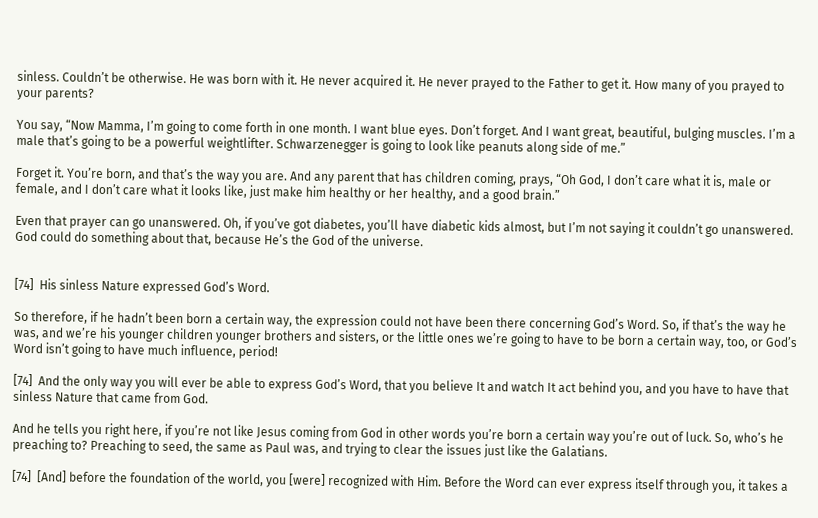sinless. Couldn’t be otherwise. He was born with it. He never acquired it. He never prayed to the Father to get it. How many of you prayed to your parents?

You say, “Now Mamma, I’m going to come forth in one month. I want blue eyes. Don’t forget. And I want great, beautiful, bulging muscles. I’m a male that’s going to be a powerful weightlifter. Schwarzenegger is going to look like peanuts along side of me.”

Forget it. You’re born, and that’s the way you are. And any parent that has children coming, prays, “Oh God, I don’t care what it is, male or female, and I don’t care what it looks like, just make him healthy or her healthy, and a good brain.”

Even that prayer can go unanswered. Oh, if you’ve got diabetes, you’ll have diabetic kids almost, but I’m not saying it couldn’t go unanswered. God could do something about that, because He’s the God of the universe.


[74]  His sinless Nature expressed God’s Word.

So therefore, if he hadn’t been born a certain way, the expression could not have been there concerning God’s Word. So, if that’s the way he was, and we’re his younger children younger brothers and sisters, or the little ones we’re going to have to be born a certain way, too, or God’s Word isn’t going to have much influence, period!

[74]  And the only way you will ever be able to express God’s Word, that you believe It and watch It act behind you, and you have to have that sinless Nature that came from God.

And he tells you right here, if you’re not like Jesus coming from God in other words you’re born a certain way you’re out of luck. So, who’s he preaching to? Preaching to seed, the same as Paul was, and trying to clear the issues just like the Galatians.

[74]  [And] before the foundation of the world, you [were] recognized with Him. Before the Word can ever express itself through you, it takes a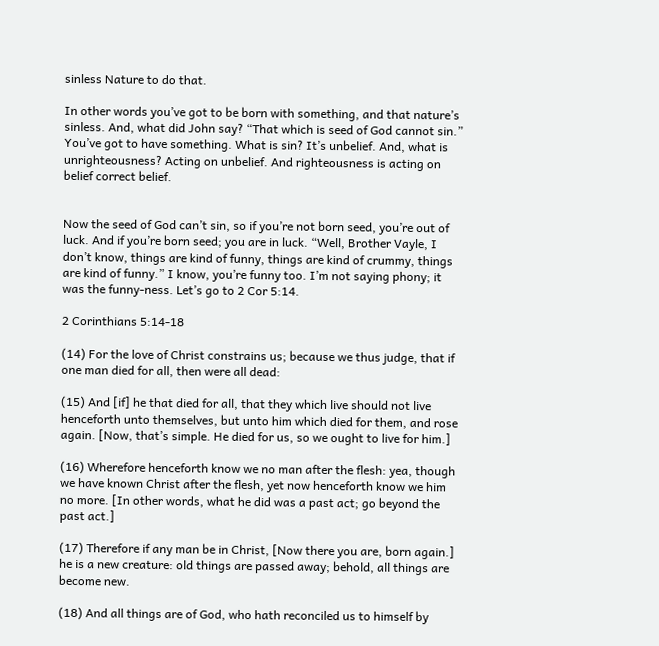sinless Nature to do that.

In other words you’ve got to be born with something, and that nature’s sinless. And, what did John say? “That which is seed of God cannot sin.” You’ve got to have something. What is sin? It’s unbelief. And, what is unrighteousness? Acting on unbelief. And righteousness is acting on belief correct belief.


Now the seed of God can’t sin, so if you’re not born seed, you’re out of luck. And if you’re born seed; you are in luck. “Well, Brother Vayle, I don’t know, things are kind of funny, things are kind of crummy, things are kind of funny.” I know, you’re funny too. I’m not saying phony; it was the funny-ness. Let’s go to 2 Cor 5:14.

2 Corinthians 5:14-18

(14) For the love of Christ constrains us; because we thus judge, that if one man died for all, then were all dead:

(15) And [if] he that died for all, that they which live should not live henceforth unto themselves, but unto him which died for them, and rose again. [Now, that’s simple. He died for us, so we ought to live for him.]

(16) Wherefore henceforth know we no man after the flesh: yea, though we have known Christ after the flesh, yet now henceforth know we him no more. [In other words, what he did was a past act; go beyond the past act.]

(17) Therefore if any man be in Christ, [Now there you are, born again.] he is a new creature: old things are passed away; behold, all things are become new.

(18) And all things are of God, who hath reconciled us to himself by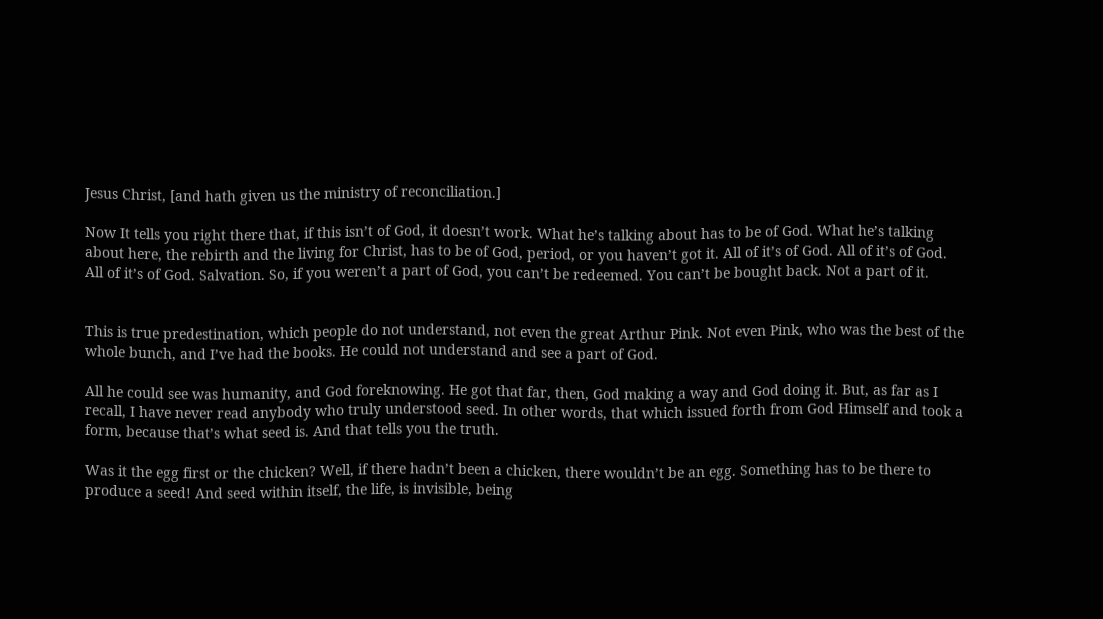Jesus Christ, [and hath given us the ministry of reconciliation.]

Now It tells you right there that, if this isn’t of God, it doesn’t work. What he’s talking about has to be of God. What he’s talking about here, the rebirth and the living for Christ, has to be of God, period, or you haven’t got it. All of it’s of God. All of it’s of God. All of it’s of God. Salvation. So, if you weren’t a part of God, you can’t be redeemed. You can’t be bought back. Not a part of it.


This is true predestination, which people do not understand, not even the great Arthur Pink. Not even Pink, who was the best of the whole bunch, and I’ve had the books. He could not understand and see a part of God.

All he could see was humanity, and God foreknowing. He got that far, then, God making a way and God doing it. But, as far as I recall, I have never read anybody who truly understood seed. In other words, that which issued forth from God Himself and took a form, because that’s what seed is. And that tells you the truth.

Was it the egg first or the chicken? Well, if there hadn’t been a chicken, there wouldn’t be an egg. Something has to be there to produce a seed! And seed within itself, the life, is invisible, being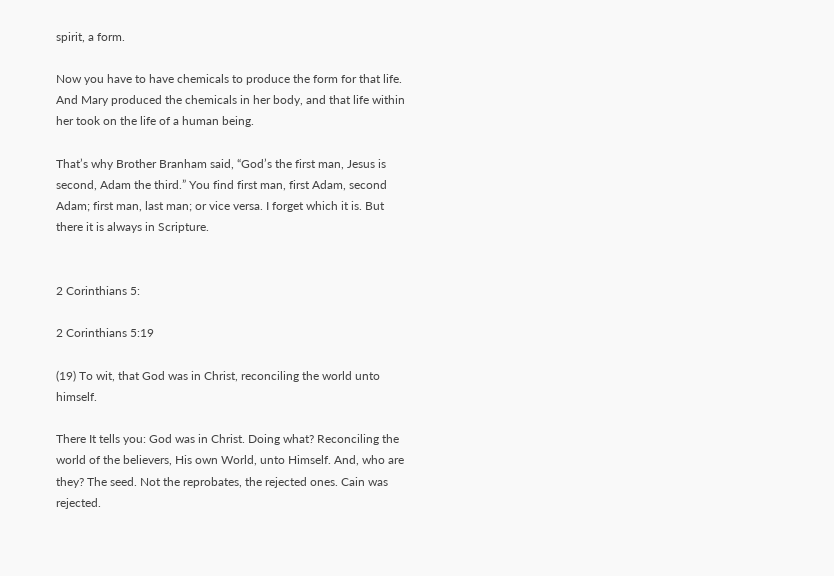spirit, a form.

Now you have to have chemicals to produce the form for that life. And Mary produced the chemicals in her body, and that life within her took on the life of a human being.

That’s why Brother Branham said, “God’s the first man, Jesus is second, Adam the third.” You find first man, first Adam, second Adam; first man, last man; or vice versa. I forget which it is. But there it is always in Scripture.


2 Corinthians 5:

2 Corinthians 5:19

(19) To wit, that God was in Christ, reconciling the world unto himself.

There It tells you: God was in Christ. Doing what? Reconciling the world of the believers, His own World, unto Himself. And, who are they? The seed. Not the reprobates, the rejected ones. Cain was rejected.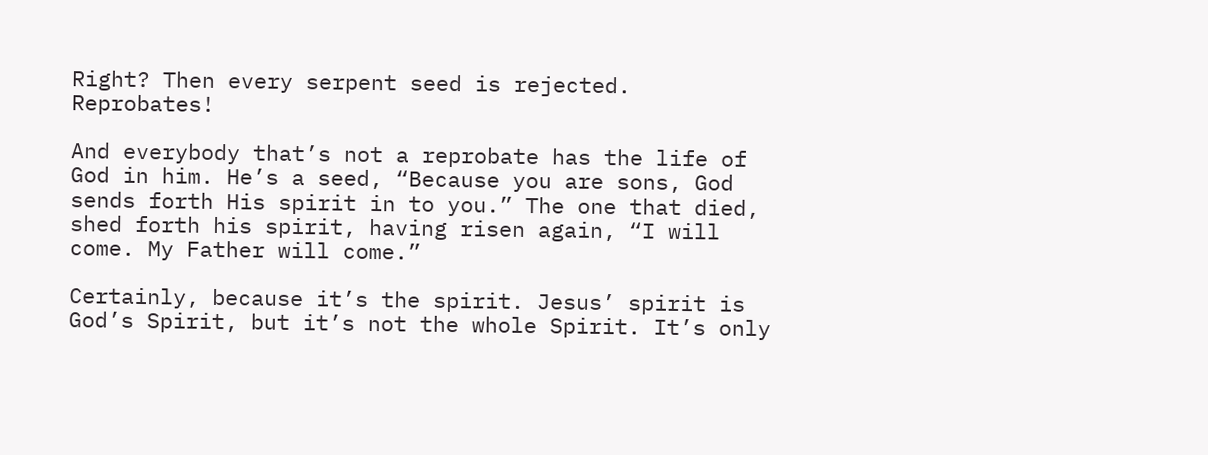Right? Then every serpent seed is rejected. Reprobates!

And everybody that’s not a reprobate has the life of God in him. He’s a seed, “Because you are sons, God sends forth His spirit in to you.” The one that died, shed forth his spirit, having risen again, “I will come. My Father will come.”

Certainly, because it’s the spirit. Jesus’ spirit is God’s Spirit, but it’s not the whole Spirit. It’s only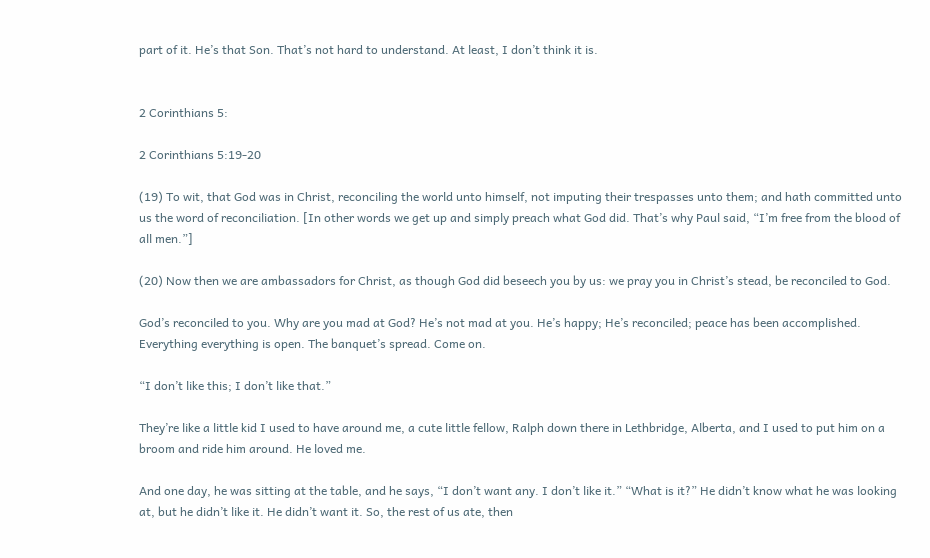part of it. He’s that Son. That’s not hard to understand. At least, I don’t think it is.


2 Corinthians 5:

2 Corinthians 5:19-20

(19) To wit, that God was in Christ, reconciling the world unto himself, not imputing their trespasses unto them; and hath committed unto us the word of reconciliation. [In other words we get up and simply preach what God did. That’s why Paul said, “I’m free from the blood of all men.”]

(20) Now then we are ambassadors for Christ, as though God did beseech you by us: we pray you in Christ’s stead, be reconciled to God.

God’s reconciled to you. Why are you mad at God? He’s not mad at you. He’s happy; He’s reconciled; peace has been accomplished. Everything everything is open. The banquet’s spread. Come on.

“I don’t like this; I don’t like that.”

They’re like a little kid I used to have around me, a cute little fellow, Ralph down there in Lethbridge, Alberta, and I used to put him on a broom and ride him around. He loved me.

And one day, he was sitting at the table, and he says, “I don’t want any. I don’t like it.” “What is it?” He didn’t know what he was looking at, but he didn’t like it. He didn’t want it. So, the rest of us ate, then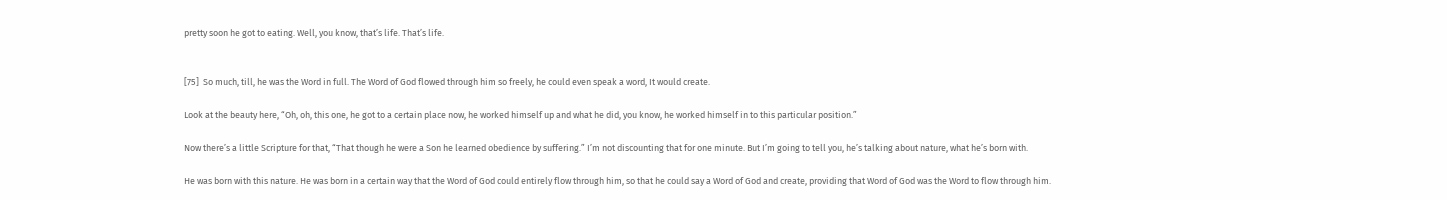pretty soon he got to eating. Well, you know, that’s life. That’s life.


[75]  So much, till, he was the Word in full. The Word of God flowed through him so freely, he could even speak a word, It would create.

Look at the beauty here, “Oh, oh, this one, he got to a certain place now, he worked himself up and what he did, you know, he worked himself in to this particular position.”

Now there’s a little Scripture for that, “That though he were a Son he learned obedience by suffering.” I’m not discounting that for one minute. But I’m going to tell you, he’s talking about nature, what he’s born with.

He was born with this nature. He was born in a certain way that the Word of God could entirely flow through him, so that he could say a Word of God and create, providing that Word of God was the Word to flow through him.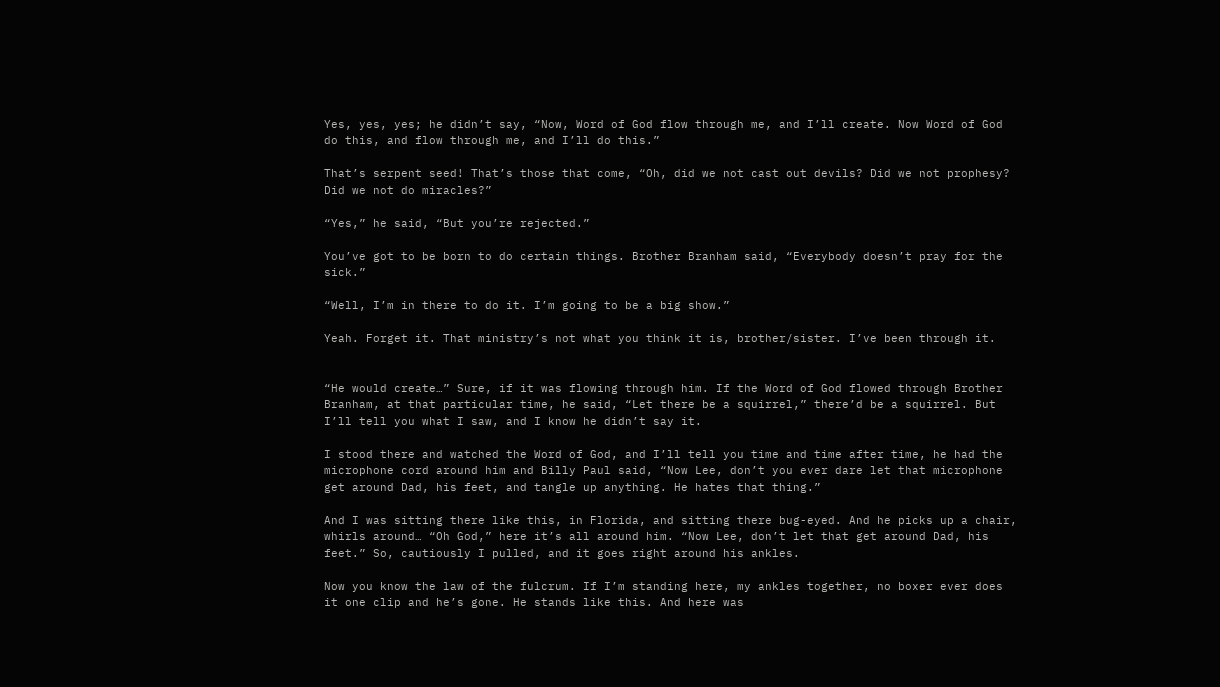Yes, yes, yes; he didn’t say, “Now, Word of God flow through me, and I’ll create. Now Word of God do this, and flow through me, and I’ll do this.”

That’s serpent seed! That’s those that come, “Oh, did we not cast out devils? Did we not prophesy? Did we not do miracles?”

“Yes,” he said, “But you’re rejected.”

You’ve got to be born to do certain things. Brother Branham said, “Everybody doesn’t pray for the sick.”

“Well, I’m in there to do it. I’m going to be a big show.”

Yeah. Forget it. That ministry’s not what you think it is, brother/sister. I’ve been through it.


“He would create…” Sure, if it was flowing through him. If the Word of God flowed through Brother Branham, at that particular time, he said, “Let there be a squirrel,” there’d be a squirrel. But I’ll tell you what I saw, and I know he didn’t say it.

I stood there and watched the Word of God, and I’ll tell you time and time after time, he had the microphone cord around him and Billy Paul said, “Now Lee, don’t you ever dare let that microphone get around Dad, his feet, and tangle up anything. He hates that thing.”

And I was sitting there like this, in Florida, and sitting there bug-eyed. And he picks up a chair, whirls around… “Oh God,” here it’s all around him. “Now Lee, don’t let that get around Dad, his feet.” So, cautiously I pulled, and it goes right around his ankles.

Now you know the law of the fulcrum. If I’m standing here, my ankles together, no boxer ever does it one clip and he’s gone. He stands like this. And here was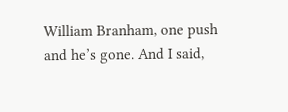William Branham, one push and he’s gone. And I said,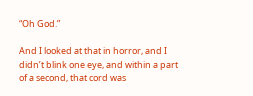“Oh God.”

And I looked at that in horror, and I didn’t blink one eye, and within a part of a second, that cord was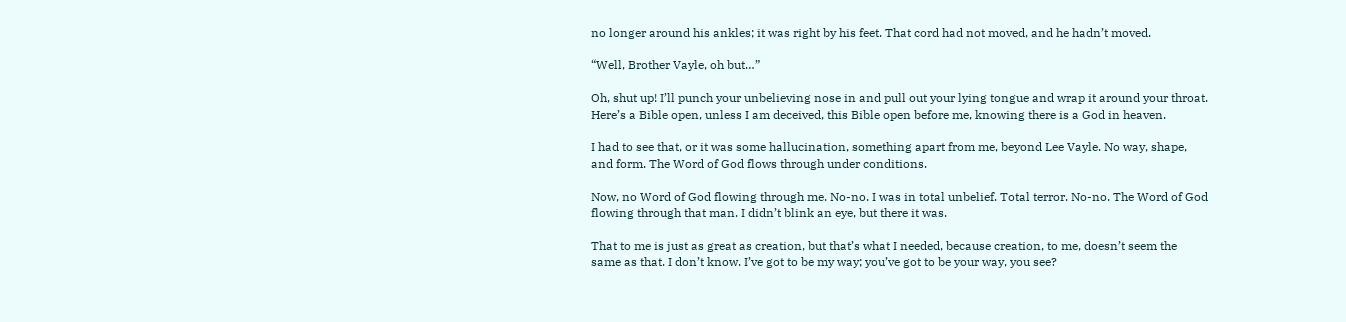no longer around his ankles; it was right by his feet. That cord had not moved, and he hadn’t moved.

“Well, Brother Vayle, oh but…”

Oh, shut up! I’ll punch your unbelieving nose in and pull out your lying tongue and wrap it around your throat. Here’s a Bible open, unless I am deceived, this Bible open before me, knowing there is a God in heaven.

I had to see that, or it was some hallucination, something apart from me, beyond Lee Vayle. No way, shape, and form. The Word of God flows through under conditions.

Now, no Word of God flowing through me. No-no. I was in total unbelief. Total terror. No-no. The Word of God flowing through that man. I didn’t blink an eye, but there it was.

That to me is just as great as creation, but that’s what I needed, because creation, to me, doesn’t seem the same as that. I don’t know. I’ve got to be my way; you’ve got to be your way, you see?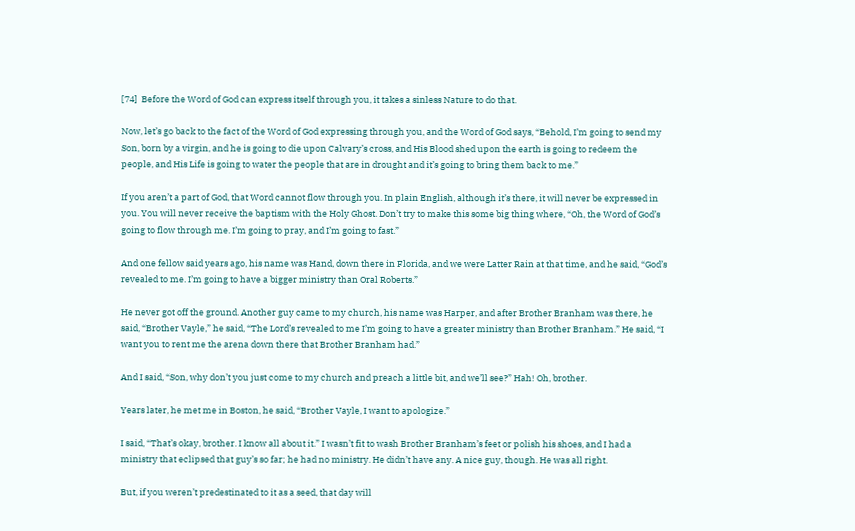[74]  Before the Word of God can express itself through you, it takes a sinless Nature to do that.

Now, let’s go back to the fact of the Word of God expressing through you, and the Word of God says, “Behold, I’m going to send my Son, born by a virgin, and he is going to die upon Calvary’s cross, and His Blood shed upon the earth is going to redeem the people, and His Life is going to water the people that are in drought and it’s going to bring them back to me.”

If you aren’t a part of God, that Word cannot flow through you. In plain English, although it’s there, it will never be expressed in you. You will never receive the baptism with the Holy Ghost. Don’t try to make this some big thing where, “Oh, the Word of God’s going to flow through me. I’m going to pray, and I’m going to fast.”

And one fellow said years ago, his name was Hand, down there in Florida, and we were Latter Rain at that time, and he said, “God’s revealed to me. I’m going to have a bigger ministry than Oral Roberts.”

He never got off the ground. Another guy came to my church, his name was Harper, and after Brother Branham was there, he said, “Brother Vayle,” he said, “The Lord’s revealed to me I’m going to have a greater ministry than Brother Branham.” He said, “I want you to rent me the arena down there that Brother Branham had.”

And I said, “Son, why don’t you just come to my church and preach a little bit, and we’ll see?” Hah! Oh, brother.

Years later, he met me in Boston, he said, “Brother Vayle, I want to apologize.”

I said, “That’s okay, brother. I know all about it.” I wasn’t fit to wash Brother Branham’s feet or polish his shoes, and I had a ministry that eclipsed that guy’s so far; he had no ministry. He didn’t have any. A nice guy, though. He was all right.

But, if you weren’t predestinated to it as a seed, that day will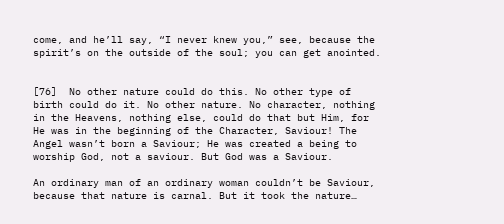come, and he’ll say, “I never knew you,” see, because the spirit’s on the outside of the soul; you can get anointed.


[76]  No other nature could do this. No other type of birth could do it. No other nature. No character, nothing in the Heavens, nothing else, could do that but Him, for He was in the beginning of the Character, Saviour! The Angel wasn’t born a Saviour; He was created a being to worship God, not a saviour. But God was a Saviour.

An ordinary man of an ordinary woman couldn’t be Saviour, because that nature is carnal. But it took the nature…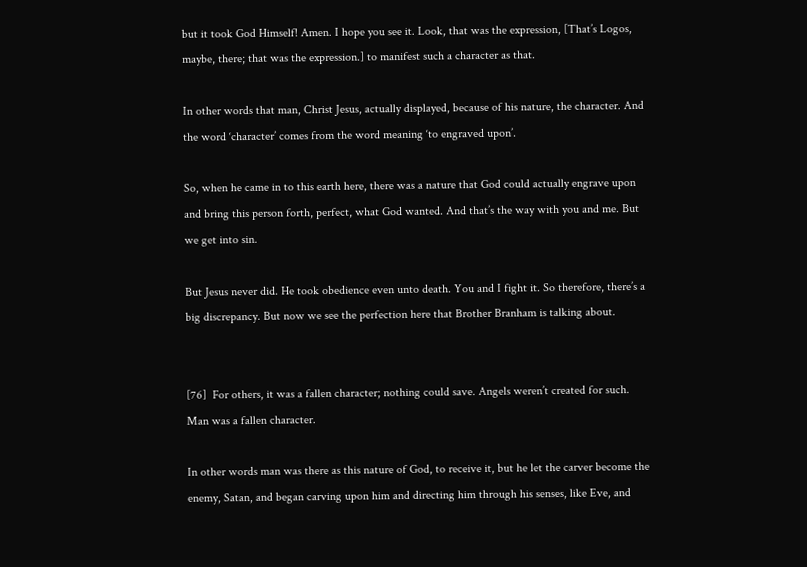but it took God Himself! Amen. I hope you see it. Look, that was the expression, [That’s Logos, maybe, there; that was the expression.] to manifest such a character as that.

In other words that man, Christ Jesus, actually displayed, because of his nature, the character. And the word ‘character’ comes from the word meaning ‘to engraved upon’.

So, when he came in to this earth here, there was a nature that God could actually engrave upon and bring this person forth, perfect, what God wanted. And that’s the way with you and me. But we get into sin.

But Jesus never did. He took obedience even unto death. You and I fight it. So therefore, there’s a big discrepancy. But now we see the perfection here that Brother Branham is talking about.


[76]  For others, it was a fallen character; nothing could save. Angels weren’t created for such. Man was a fallen character.

In other words man was there as this nature of God, to receive it, but he let the carver become the enemy, Satan, and began carving upon him and directing him through his senses, like Eve, and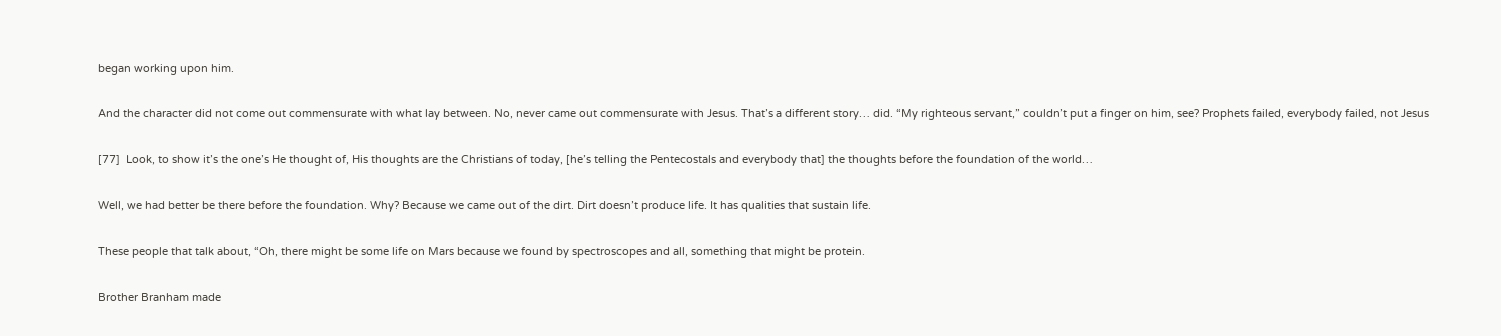began working upon him.

And the character did not come out commensurate with what lay between. No, never came out commensurate with Jesus. That’s a different story… did. “My righteous servant,” couldn’t put a finger on him, see? Prophets failed, everybody failed, not Jesus

[77]  Look, to show it’s the one’s He thought of, His thoughts are the Christians of today, [he’s telling the Pentecostals and everybody that] the thoughts before the foundation of the world…

Well, we had better be there before the foundation. Why? Because we came out of the dirt. Dirt doesn’t produce life. It has qualities that sustain life.

These people that talk about, “Oh, there might be some life on Mars because we found by spectroscopes and all, something that might be protein.

Brother Branham made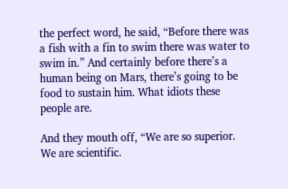the perfect word, he said, “Before there was a fish with a fin to swim there was water to swim in.” And certainly before there’s a human being on Mars, there’s going to be food to sustain him. What idiots these people are.

And they mouth off, “We are so superior. We are scientific.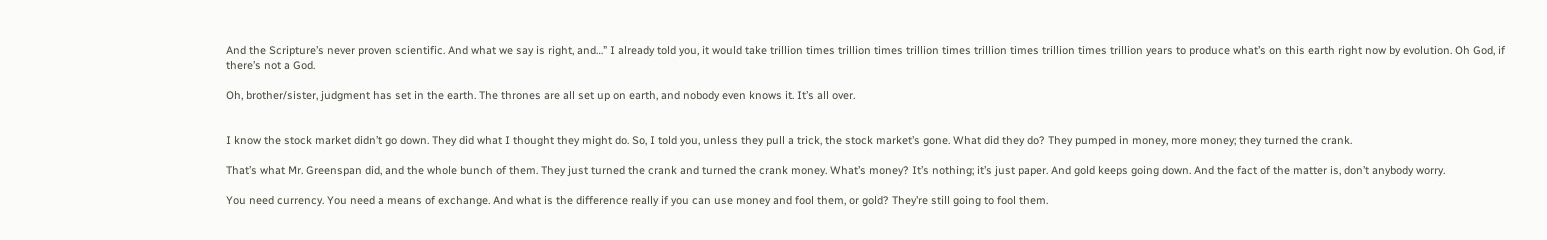And the Scripture’s never proven scientific. And what we say is right, and…” I already told you, it would take trillion times trillion times trillion times trillion times trillion times trillion years to produce what’s on this earth right now by evolution. Oh God, if there’s not a God.

Oh, brother/sister, judgment has set in the earth. The thrones are all set up on earth, and nobody even knows it. It’s all over.


I know the stock market didn’t go down. They did what I thought they might do. So, I told you, unless they pull a trick, the stock market’s gone. What did they do? They pumped in money, more money; they turned the crank.

That’s what Mr. Greenspan did, and the whole bunch of them. They just turned the crank and turned the crank money. What’s money? It’s nothing; it’s just paper. And gold keeps going down. And the fact of the matter is, don’t anybody worry.

You need currency. You need a means of exchange. And what is the difference really if you can use money and fool them, or gold? They’re still going to fool them.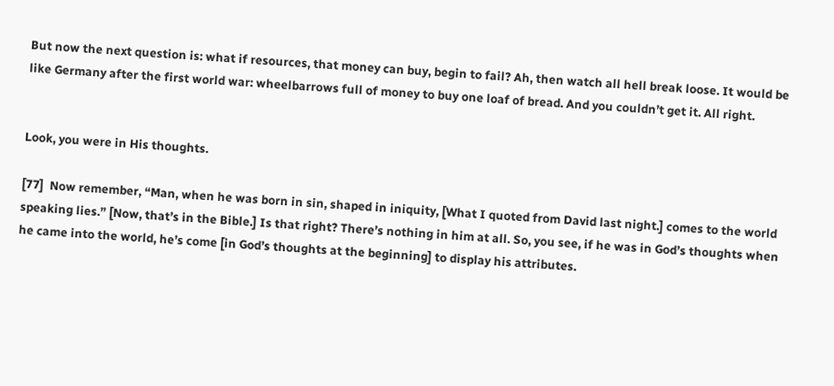But now the next question is: what if resources, that money can buy, begin to fail? Ah, then watch all hell break loose. It would be like Germany after the first world war: wheelbarrows full of money to buy one loaf of bread. And you couldn’t get it. All right.


Look, you were in His thoughts.

[77]  Now remember, “Man, when he was born in sin, shaped in iniquity, [What I quoted from David last night.] comes to the world speaking lies.” [Now, that’s in the Bible.] Is that right? There’s nothing in him at all. So, you see, if he was in God’s thoughts when he came into the world, he’s come [in God’s thoughts at the beginning] to display his attributes.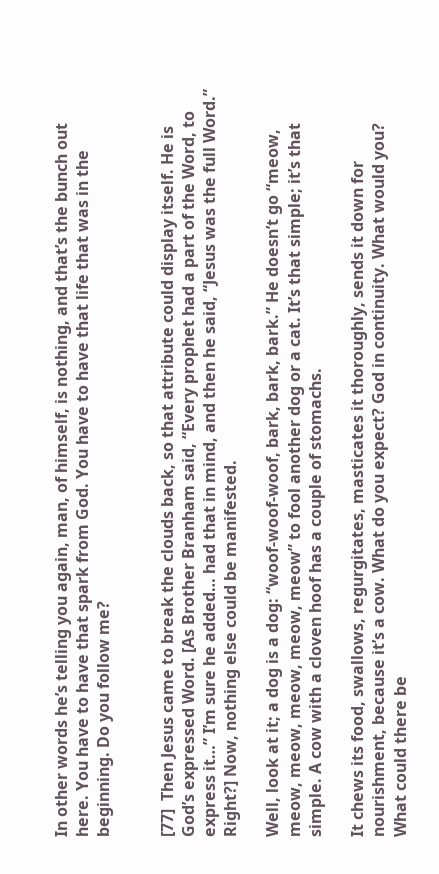In other words he’s telling you again, man, of himself, is nothing, and that’s the bunch out here. You have to have that spark from God. You have to have that life that was in the beginning. Do you follow me?


[77]  Then Jesus came to break the clouds back, so that attribute could display itself. He is God’s expressed Word. [As Brother Branham said, “Every prophet had a part of the Word, to express it…” I’m sure he added… had that in mind, and then he said, “Jesus was the full Word.” Right?] Now, nothing else could be manifested.

Well, look at it; a dog is a dog: “woof-woof-woof, bark, bark, bark.” He doesn’t go “meow, meow, meow, meow, meow, meow” to fool another dog or a cat. It’s that simple; it’s that simple. A cow with a cloven hoof has a couple of stomachs.

It chews its food, swallows, regurgitates, masticates it thoroughly, sends it down for nourishment, because it’s a cow. What do you expect? God in continuity. What would you? What could there be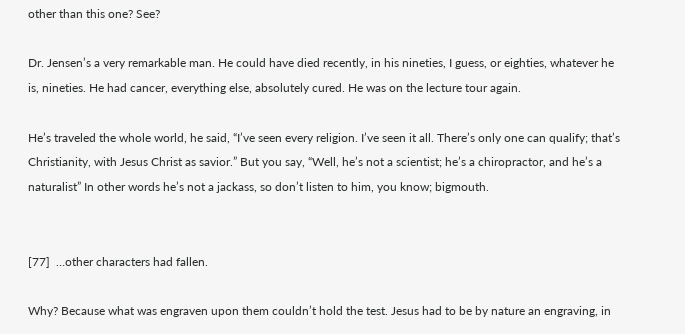other than this one? See?

Dr. Jensen’s a very remarkable man. He could have died recently, in his nineties, I guess, or eighties, whatever he is, nineties. He had cancer, everything else, absolutely cured. He was on the lecture tour again.

He’s traveled the whole world, he said, “I’ve seen every religion. I’ve seen it all. There’s only one can qualify; that’s Christianity, with Jesus Christ as savior.” But you say, “Well, he’s not a scientist; he’s a chiropractor, and he’s a naturalist” In other words he’s not a jackass, so don’t listen to him, you know; bigmouth.


[77]  …other characters had fallen.

Why? Because what was engraven upon them couldn’t hold the test. Jesus had to be by nature an engraving, in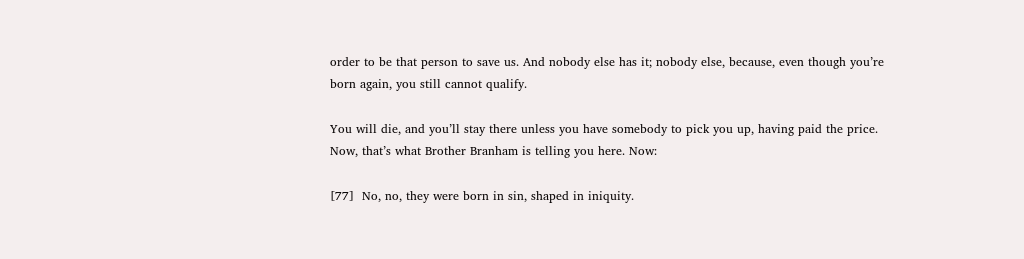order to be that person to save us. And nobody else has it; nobody else, because, even though you’re born again, you still cannot qualify.

You will die, and you’ll stay there unless you have somebody to pick you up, having paid the price. Now, that’s what Brother Branham is telling you here. Now:

[77]  No, no, they were born in sin, shaped in iniquity.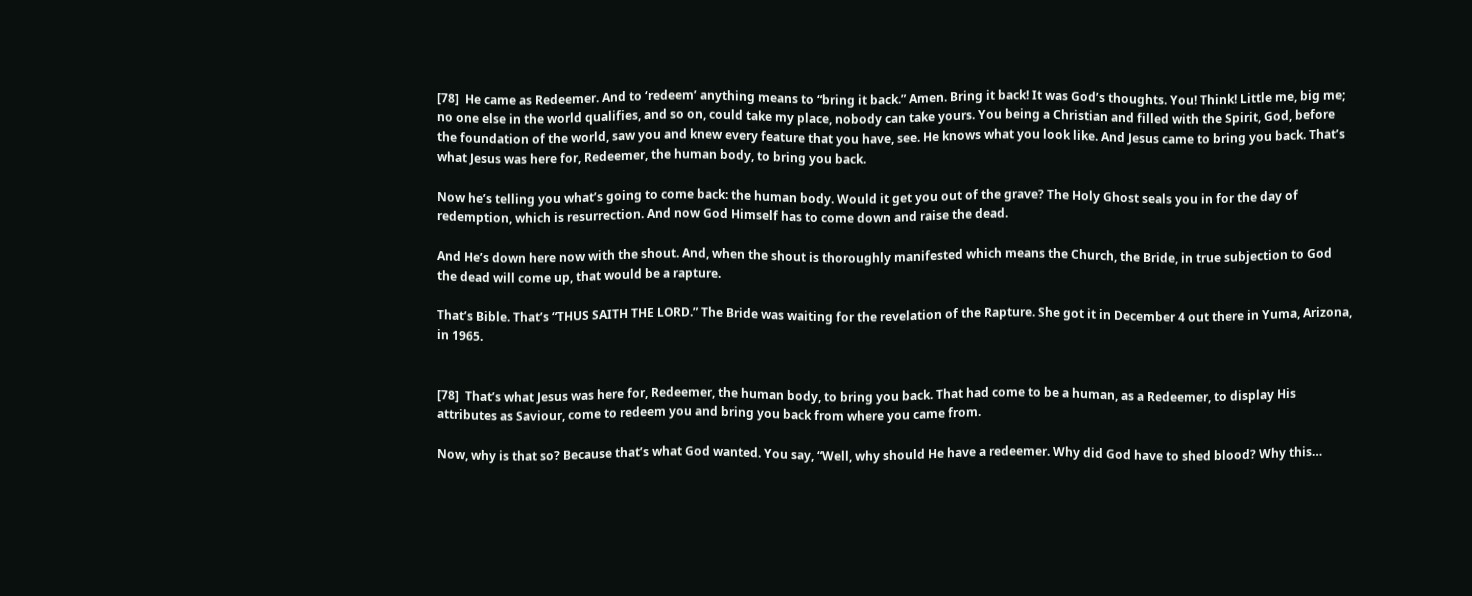[78]  He came as Redeemer. And to ‘redeem’ anything means to “bring it back.” Amen. Bring it back! It was God’s thoughts. You! Think! Little me, big me; no one else in the world qualifies, and so on, could take my place, nobody can take yours. You being a Christian and filled with the Spirit, God, before the foundation of the world, saw you and knew every feature that you have, see. He knows what you look like. And Jesus came to bring you back. That’s what Jesus was here for, Redeemer, the human body, to bring you back.

Now he’s telling you what’s going to come back: the human body. Would it get you out of the grave? The Holy Ghost seals you in for the day of redemption, which is resurrection. And now God Himself has to come down and raise the dead.

And He’s down here now with the shout. And, when the shout is thoroughly manifested which means the Church, the Bride, in true subjection to God the dead will come up, that would be a rapture.

That’s Bible. That’s “THUS SAITH THE LORD.” The Bride was waiting for the revelation of the Rapture. She got it in December 4 out there in Yuma, Arizona, in 1965.


[78]  That’s what Jesus was here for, Redeemer, the human body, to bring you back. That had come to be a human, as a Redeemer, to display His attributes as Saviour, come to redeem you and bring you back from where you came from.

Now, why is that so? Because that’s what God wanted. You say, “Well, why should He have a redeemer. Why did God have to shed blood? Why this…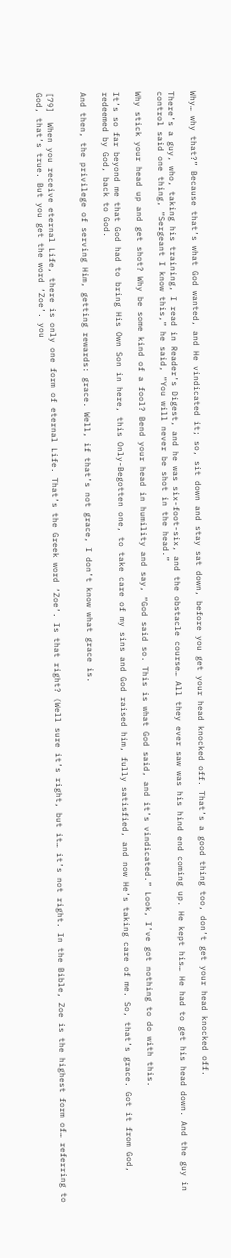Why… why that?” Because that’s what God wanted, and He vindicated it; so, sit down and stay sat down, before you get your head knocked off. That’s a good thing too, don’t get your head knocked off.

There’s a guy, who, taking his training, I read in Reader’s Digest, and he was six-foot-six, and the obstacle course… All they ever saw was his hind end coming up. He kept his… He had to get his head down. And the guy in control said one thing, “Sergeant I know this,” he said, “You will never be shot in the head.”

Why stick your head up and get shot? Why be some kind of a fool? Bend your head in humility and say, “God said so. This is what God said, and it’s vindicated.” Look, I’ve got nothing to do with this.

It’s so far beyond me that God had to bring His Own Son in here, this Only-Begotten one, to take care of my sins and God raised him, fully satisfied, and now He’s taking care of me. So, that’s grace. Got it from God, redeemed by God, back to God.

And then, the privilege of serving Him, getting rewards: grace. Well, if that’s not grace, I don’t know what grace is.


[79]  When you receive eternal Life, there is only one form of eternal Life. That’s the Greek word ‘Zoe’. Is that right? (Well sure it’s right, but it… it’s not right. In the Bible, Zoe is the highest form of… referring to God, that’s true. But you get the word ‘Zoe’. you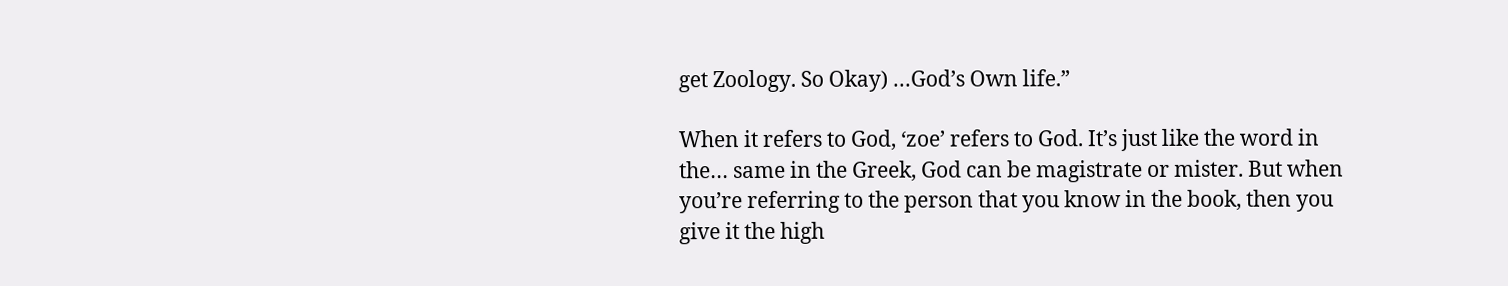get Zoology. So Okay) …God’s Own life.”

When it refers to God, ‘zoe’ refers to God. It’s just like the word in the… same in the Greek, God can be magistrate or mister. But when you’re referring to the person that you know in the book, then you give it the high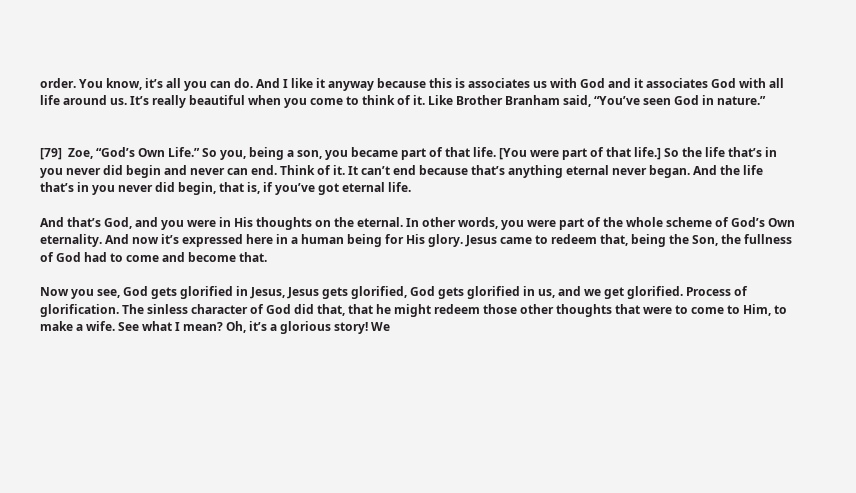order. You know, it’s all you can do. And I like it anyway because this is associates us with God and it associates God with all life around us. It’s really beautiful when you come to think of it. Like Brother Branham said, “You’ve seen God in nature.”


[79]  Zoe, “God’s Own Life.” So you, being a son, you became part of that life. [You were part of that life.] So the life that’s in you never did begin and never can end. Think of it. It can’t end because that’s anything eternal never began. And the life that’s in you never did begin, that is, if you’ve got eternal life.

And that’s God, and you were in His thoughts on the eternal. In other words, you were part of the whole scheme of God’s Own eternality. And now it’s expressed here in a human being for His glory. Jesus came to redeem that, being the Son, the fullness of God had to come and become that.

Now you see, God gets glorified in Jesus, Jesus gets glorified, God gets glorified in us, and we get glorified. Process of glorification. The sinless character of God did that, that he might redeem those other thoughts that were to come to Him, to make a wife. See what I mean? Oh, it’s a glorious story! We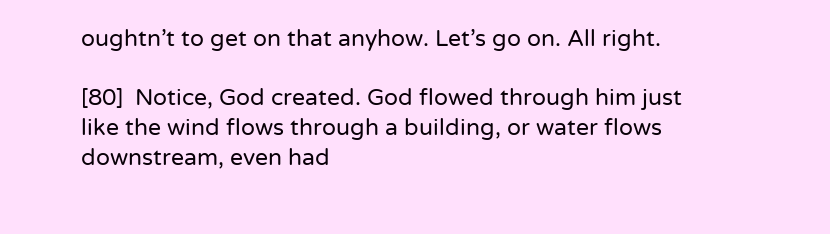oughtn’t to get on that anyhow. Let’s go on. All right.

[80]  Notice, God created. God flowed through him just like the wind flows through a building, or water flows downstream, even had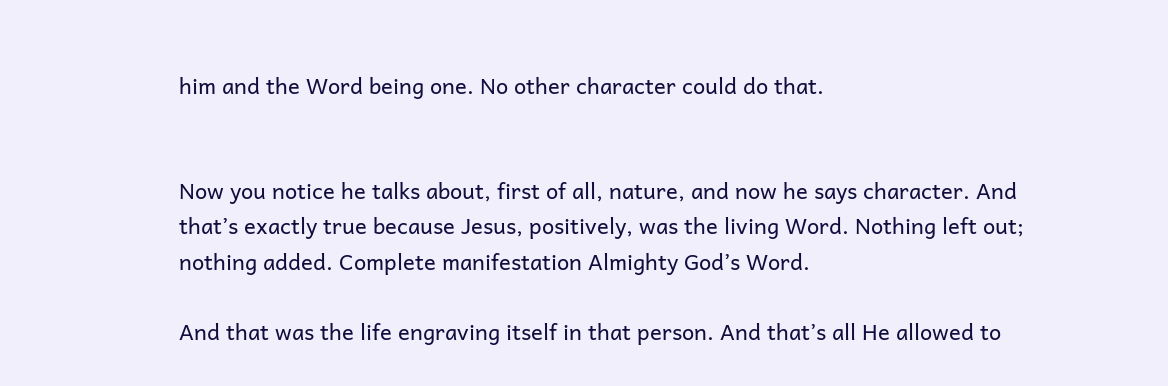him and the Word being one. No other character could do that.


Now you notice he talks about, first of all, nature, and now he says character. And that’s exactly true because Jesus, positively, was the living Word. Nothing left out; nothing added. Complete manifestation Almighty God’s Word.

And that was the life engraving itself in that person. And that’s all He allowed to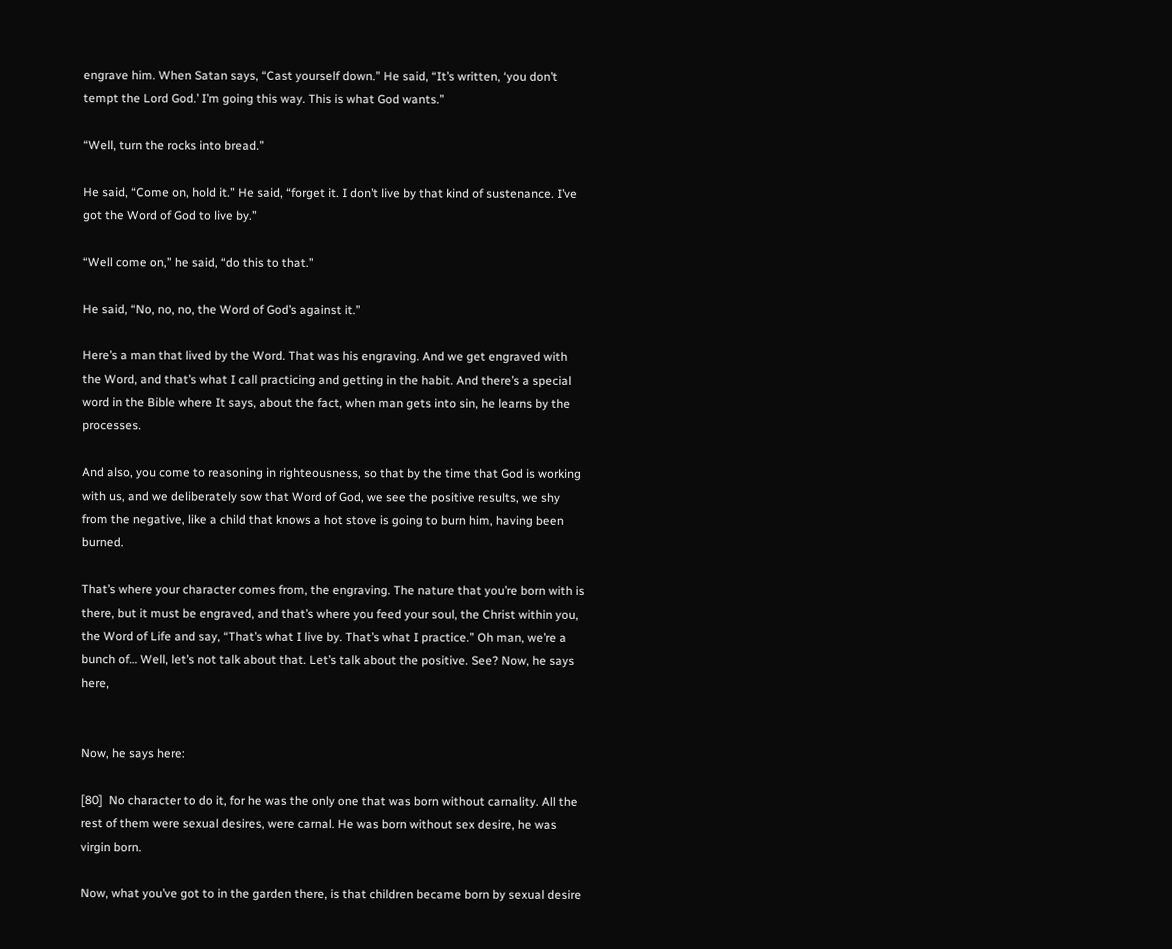engrave him. When Satan says, “Cast yourself down.” He said, “It’s written, ‘you don’t tempt the Lord God.’ I’m going this way. This is what God wants.”

“Well, turn the rocks into bread.”

He said, “Come on, hold it.” He said, “forget it. I don’t live by that kind of sustenance. I’ve got the Word of God to live by.”

“Well come on,” he said, “do this to that.”

He said, “No, no, no, the Word of God’s against it.”

Here’s a man that lived by the Word. That was his engraving. And we get engraved with the Word, and that’s what I call practicing and getting in the habit. And there’s a special word in the Bible where It says, about the fact, when man gets into sin, he learns by the processes.

And also, you come to reasoning in righteousness, so that by the time that God is working with us, and we deliberately sow that Word of God, we see the positive results, we shy from the negative, like a child that knows a hot stove is going to burn him, having been burned.

That’s where your character comes from, the engraving. The nature that you’re born with is there, but it must be engraved, and that’s where you feed your soul, the Christ within you, the Word of Life and say, “That’s what I live by. That’s what I practice.” Oh man, we’re a bunch of… Well, let’s not talk about that. Let’s talk about the positive. See? Now, he says here,


Now, he says here:

[80]  No character to do it, for he was the only one that was born without carnality. All the rest of them were sexual desires, were carnal. He was born without sex desire, he was virgin born.

Now, what you’ve got to in the garden there, is that children became born by sexual desire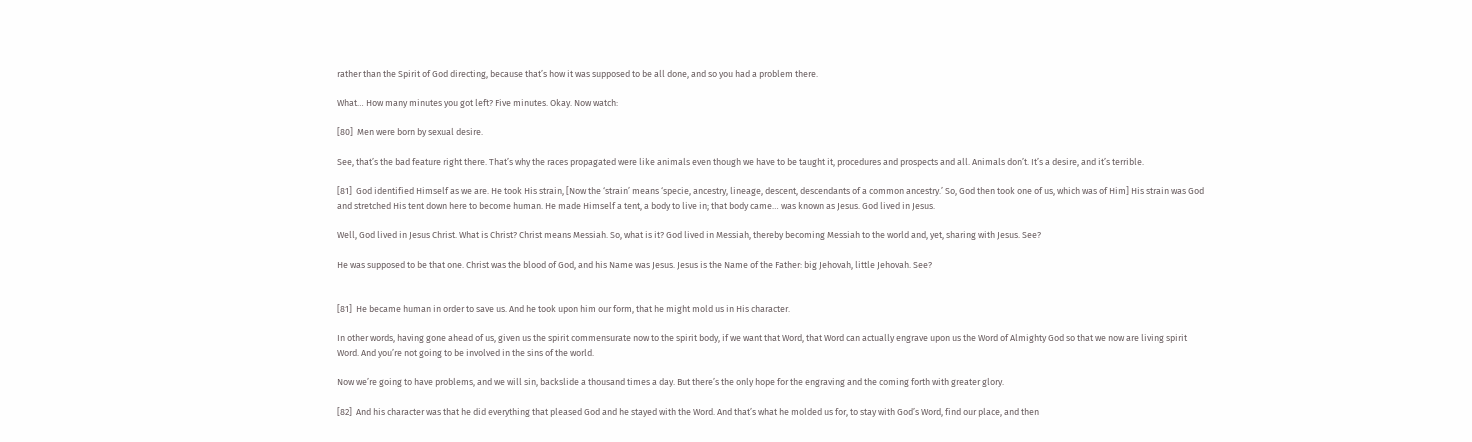rather than the Spirit of God directing, because that’s how it was supposed to be all done, and so you had a problem there.

What… How many minutes you got left? Five minutes. Okay. Now watch:

[80]  Men were born by sexual desire.

See, that’s the bad feature right there. That’s why the races propagated were like animals even though we have to be taught it, procedures and prospects and all. Animals don’t. It’s a desire, and it’s terrible.

[81]  God identified Himself as we are. He took His strain, [Now the ‘strain’ means ‘specie, ancestry, lineage, descent, descendants of a common ancestry.’ So, God then took one of us, which was of Him] His strain was God and stretched His tent down here to become human. He made Himself a tent, a body to live in; that body came… was known as Jesus. God lived in Jesus.

Well, God lived in Jesus Christ. What is Christ? Christ means Messiah. So, what is it? God lived in Messiah, thereby becoming Messiah to the world and, yet, sharing with Jesus. See?

He was supposed to be that one. Christ was the blood of God, and his Name was Jesus. Jesus is the Name of the Father: big Jehovah, little Jehovah. See?


[81]  He became human in order to save us. And he took upon him our form, that he might mold us in His character.

In other words, having gone ahead of us, given us the spirit commensurate now to the spirit body, if we want that Word, that Word can actually engrave upon us the Word of Almighty God so that we now are living spirit Word. And you’re not going to be involved in the sins of the world.

Now we’re going to have problems, and we will sin, backslide a thousand times a day. But there’s the only hope for the engraving and the coming forth with greater glory.

[82]  And his character was that he did everything that pleased God and he stayed with the Word. And that’s what he molded us for, to stay with God’s Word, find our place, and then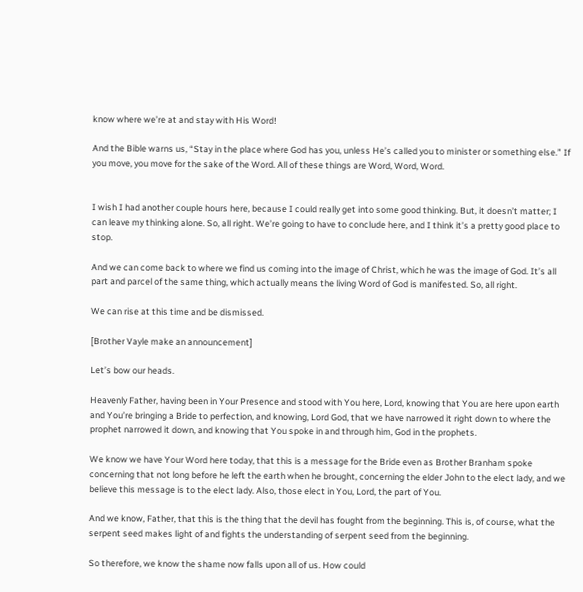know where we’re at and stay with His Word!

And the Bible warns us, “Stay in the place where God has you, unless He’s called you to minister or something else.” If you move, you move for the sake of the Word. All of these things are Word, Word, Word.


I wish I had another couple hours here, because I could really get into some good thinking. But, it doesn’t matter; I can leave my thinking alone. So, all right. We’re going to have to conclude here, and I think it’s a pretty good place to stop.

And we can come back to where we find us coming into the image of Christ, which he was the image of God. It’s all part and parcel of the same thing, which actually means the living Word of God is manifested. So, all right.

We can rise at this time and be dismissed.

[Brother Vayle make an announcement]

Let’s bow our heads.

Heavenly Father, having been in Your Presence and stood with You here, Lord, knowing that You are here upon earth and You’re bringing a Bride to perfection, and knowing, Lord God, that we have narrowed it right down to where the prophet narrowed it down, and knowing that You spoke in and through him, God in the prophets.

We know we have Your Word here today, that this is a message for the Bride even as Brother Branham spoke concerning that not long before he left the earth when he brought, concerning the elder John to the elect lady, and we believe this message is to the elect lady. Also, those elect in You, Lord, the part of You.

And we know, Father, that this is the thing that the devil has fought from the beginning. This is, of course, what the serpent seed makes light of and fights the understanding of serpent seed from the beginning.

So therefore, we know the shame now falls upon all of us. How could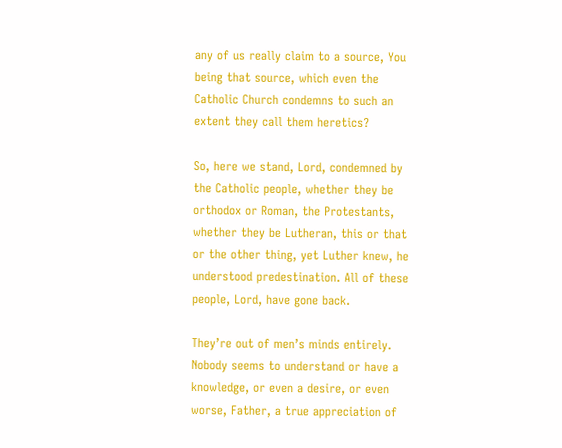any of us really claim to a source, You being that source, which even the Catholic Church condemns to such an extent they call them heretics?

So, here we stand, Lord, condemned by the Catholic people, whether they be orthodox or Roman, the Protestants, whether they be Lutheran, this or that or the other thing, yet Luther knew, he understood predestination. All of these people, Lord, have gone back.

They’re out of men’s minds entirely. Nobody seems to understand or have a knowledge, or even a desire, or even worse, Father, a true appreciation of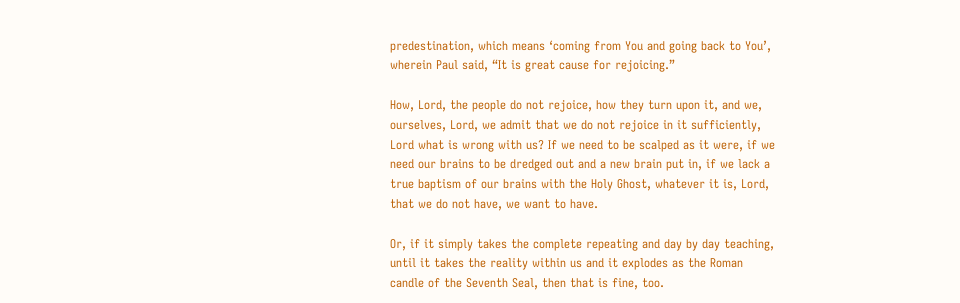predestination, which means ‘coming from You and going back to You’, wherein Paul said, “It is great cause for rejoicing.”

How, Lord, the people do not rejoice, how they turn upon it, and we, ourselves, Lord, we admit that we do not rejoice in it sufficiently, Lord what is wrong with us? If we need to be scalped as it were, if we need our brains to be dredged out and a new brain put in, if we lack a true baptism of our brains with the Holy Ghost, whatever it is, Lord, that we do not have, we want to have.

Or, if it simply takes the complete repeating and day by day teaching, until it takes the reality within us and it explodes as the Roman candle of the Seventh Seal, then that is fine, too.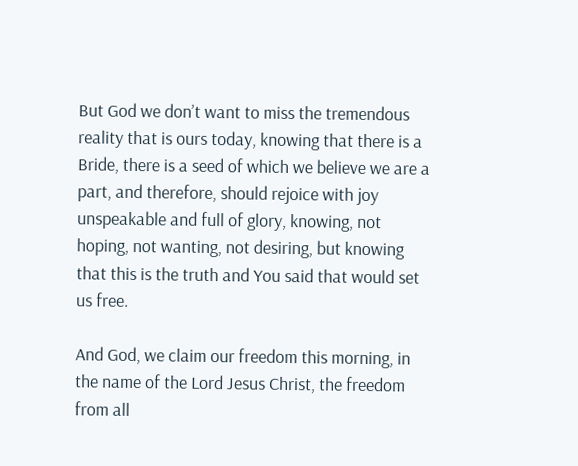But God we don’t want to miss the tremendous reality that is ours today, knowing that there is a Bride, there is a seed of which we believe we are a part, and therefore, should rejoice with joy unspeakable and full of glory, knowing, not hoping, not wanting, not desiring, but knowing that this is the truth and You said that would set us free.

And God, we claim our freedom this morning, in the name of the Lord Jesus Christ, the freedom from all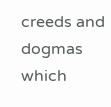creeds and dogmas which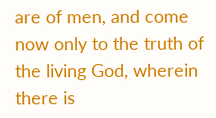are of men, and come now only to the truth of the living God, wherein there is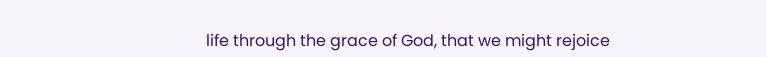life through the grace of God, that we might rejoice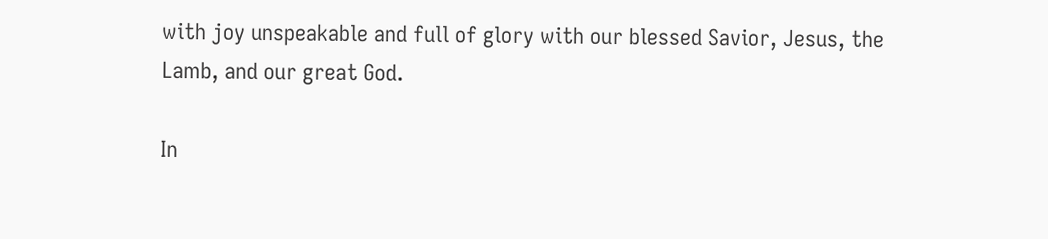with joy unspeakable and full of glory with our blessed Savior, Jesus, the Lamb, and our great God.

In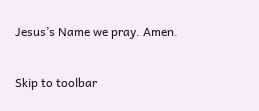Jesus’s Name we pray. Amen.

Skip to toolbar